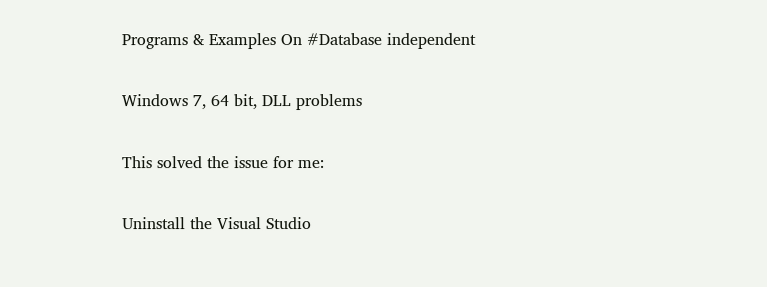Programs & Examples On #Database independent

Windows 7, 64 bit, DLL problems

This solved the issue for me:

Uninstall the Visual Studio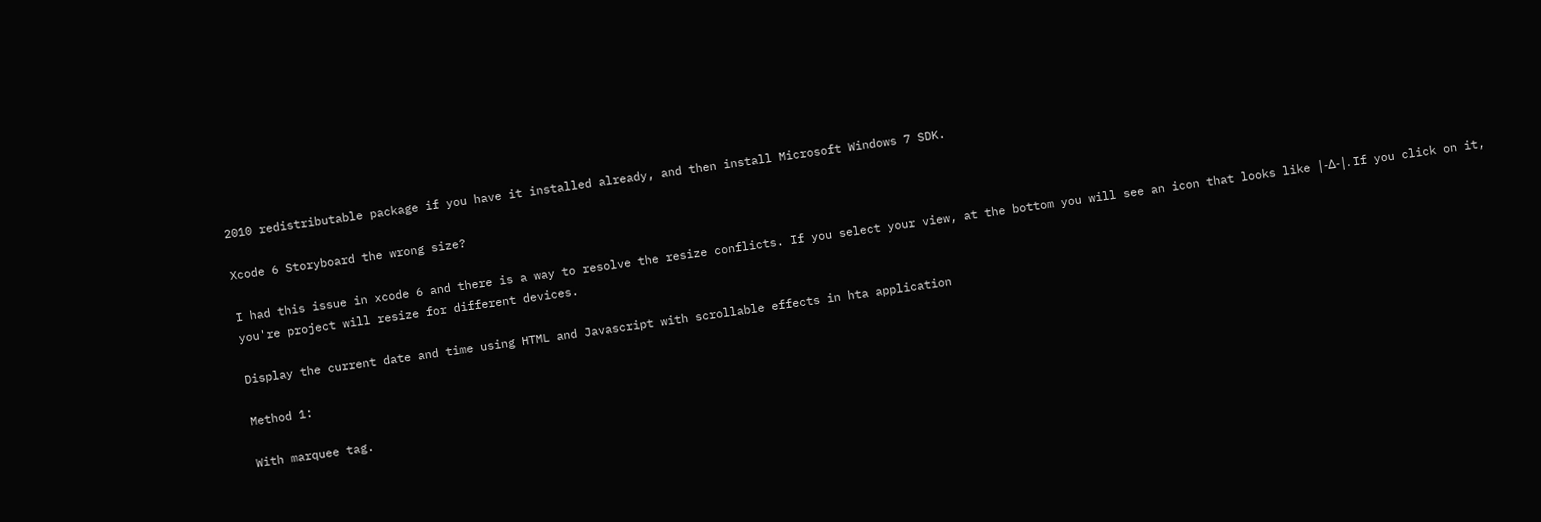2010 redistributable package if you have it installed already, and then install Microsoft Windows 7 SDK.

Xcode 6 Storyboard the wrong size?

I had this issue in xcode 6 and there is a way to resolve the resize conflicts. If you select your view, at the bottom you will see an icon that looks like |-Δ-|. If you click on it, you're project will resize for different devices.

Display the current date and time using HTML and Javascript with scrollable effects in hta application

Method 1:

With marquee tag.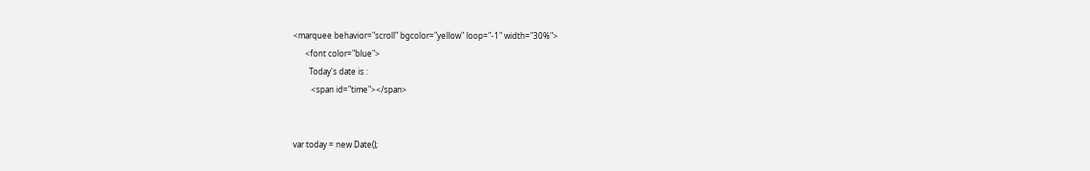<marquee behavior="scroll" bgcolor="yellow" loop="-1" width="30%">
      <font color="blue">
        Today's date is :
         <span id="time"></span>


var today = new Date();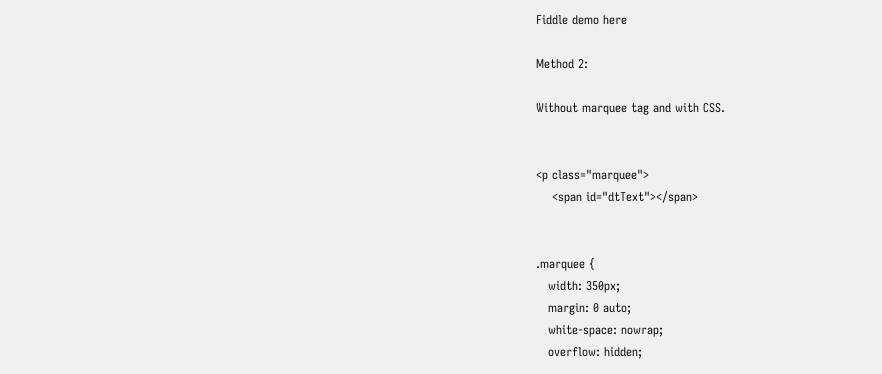Fiddle demo here

Method 2:

Without marquee tag and with CSS.


<p class="marquee">
    <span id="dtText"></span>


.marquee {
   width: 350px;
   margin: 0 auto;
   white-space: nowrap;
   overflow: hidden;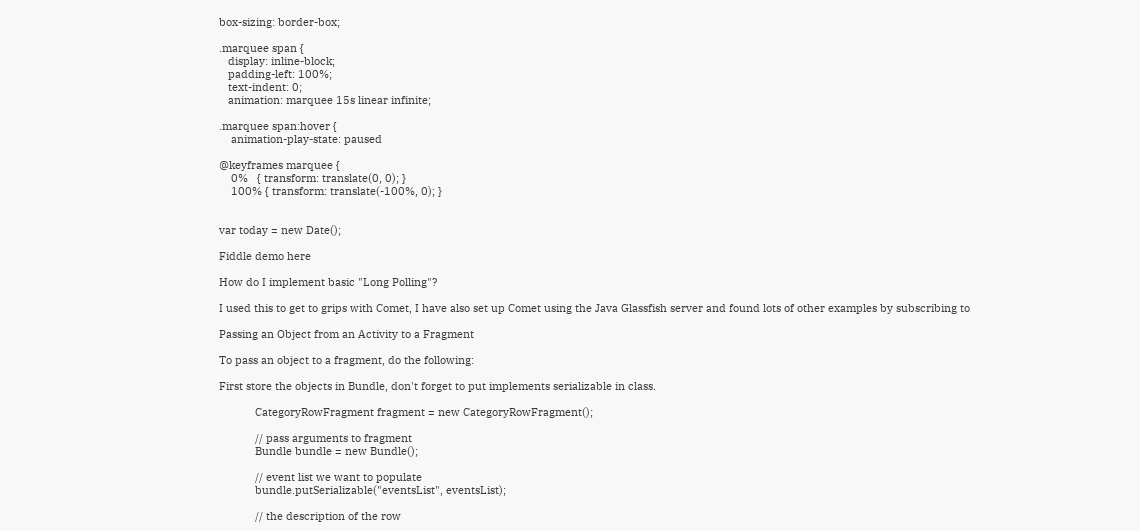box-sizing: border-box;

.marquee span {
   display: inline-block;
   padding-left: 100%;
   text-indent: 0;
   animation: marquee 15s linear infinite;

.marquee span:hover {
    animation-play-state: paused

@keyframes marquee {
    0%   { transform: translate(0, 0); }
    100% { transform: translate(-100%, 0); }


var today = new Date();

Fiddle demo here

How do I implement basic "Long Polling"?

I used this to get to grips with Comet, I have also set up Comet using the Java Glassfish server and found lots of other examples by subscribing to

Passing an Object from an Activity to a Fragment

To pass an object to a fragment, do the following:

First store the objects in Bundle, don't forget to put implements serializable in class.

            CategoryRowFragment fragment = new CategoryRowFragment();

            // pass arguments to fragment
            Bundle bundle = new Bundle();

            // event list we want to populate
            bundle.putSerializable("eventsList", eventsList);

            // the description of the row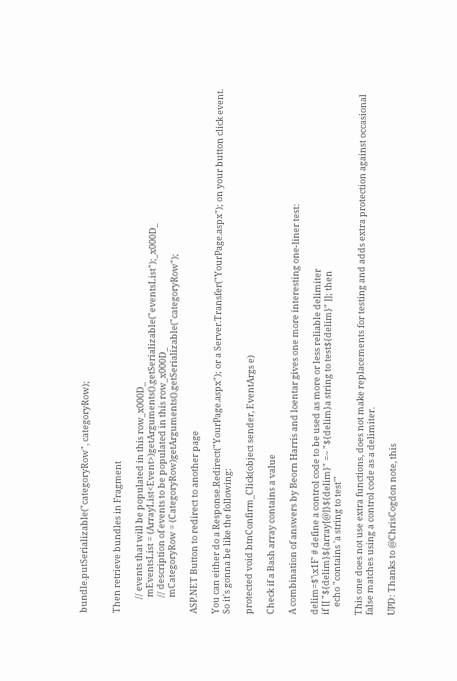bundle.putSerializable("categoryRow", categoryRow);


Then retrieve bundles in Fragment

       // events that will be populated in this row_x000D_
        mEventsList = (ArrayList<Event>)getArguments().getSerializable("eventsList");_x000D_
        // description of events to be populated in this row_x000D_
        mCategoryRow = (CategoryRow)getArguments().getSerializable("categoryRow");

ASP.NET Button to redirect to another page

You can either do a Response.Redirect("YourPage.aspx"); or a Server.Transfer("YourPage.aspx"); on your button click event. So it's gonna be like the following:

protected void btnConfirm_Click(object sender, EventArgs e)

Check if a Bash array contains a value

A combination of answers by Beorn Harris and loentar gives one more interesting one-liner test:

delim=$'\x1F' # define a control code to be used as more or less reliable delimiter
if [[ "${delim}${array[@]}${delim}" =~ "${delim}a string to test${delim}" ]]; then
    echo "contains 'a string to test'"

This one does not use extra functions, does not make replacements for testing and adds extra protection against occasional false matches using a control code as a delimiter.

UPD: Thanks to @ChrisCogdon note, this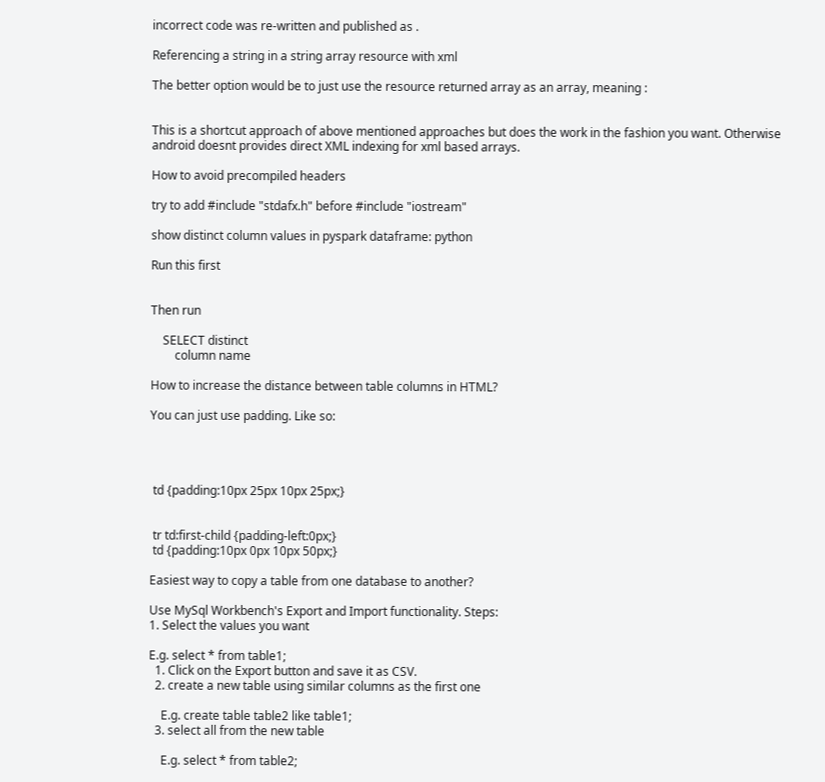incorrect code was re-written and published as .

Referencing a string in a string array resource with xml

The better option would be to just use the resource returned array as an array, meaning :


This is a shortcut approach of above mentioned approaches but does the work in the fashion you want. Otherwise android doesnt provides direct XML indexing for xml based arrays.

How to avoid precompiled headers

try to add #include "stdafx.h" before #include "iostream"

show distinct column values in pyspark dataframe: python

Run this first


Then run

    SELECT distinct
        column name

How to increase the distance between table columns in HTML?

You can just use padding. Like so:




 td {padding:10px 25px 10px 25px;}


 tr td:first-child {padding-left:0px;}
 td {padding:10px 0px 10px 50px;}

Easiest way to copy a table from one database to another?

Use MySql Workbench's Export and Import functionality. Steps:
1. Select the values you want

E.g. select * from table1;
  1. Click on the Export button and save it as CSV.
  2. create a new table using similar columns as the first one

    E.g. create table table2 like table1;
  3. select all from the new table

    E.g. select * from table2;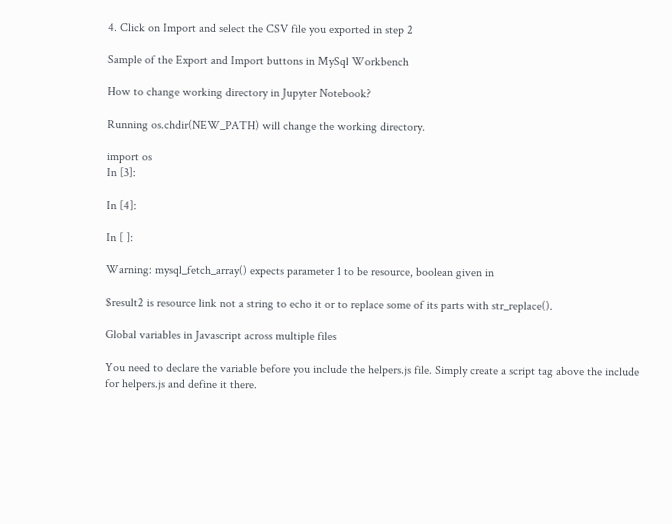4. Click on Import and select the CSV file you exported in step 2

Sample of the Export and Import buttons in MySql Workbench

How to change working directory in Jupyter Notebook?

Running os.chdir(NEW_PATH) will change the working directory.

import os
In [3]:

In [4]:

In [ ]:

Warning: mysql_fetch_array() expects parameter 1 to be resource, boolean given in

$result2 is resource link not a string to echo it or to replace some of its parts with str_replace().

Global variables in Javascript across multiple files

You need to declare the variable before you include the helpers.js file. Simply create a script tag above the include for helpers.js and define it there.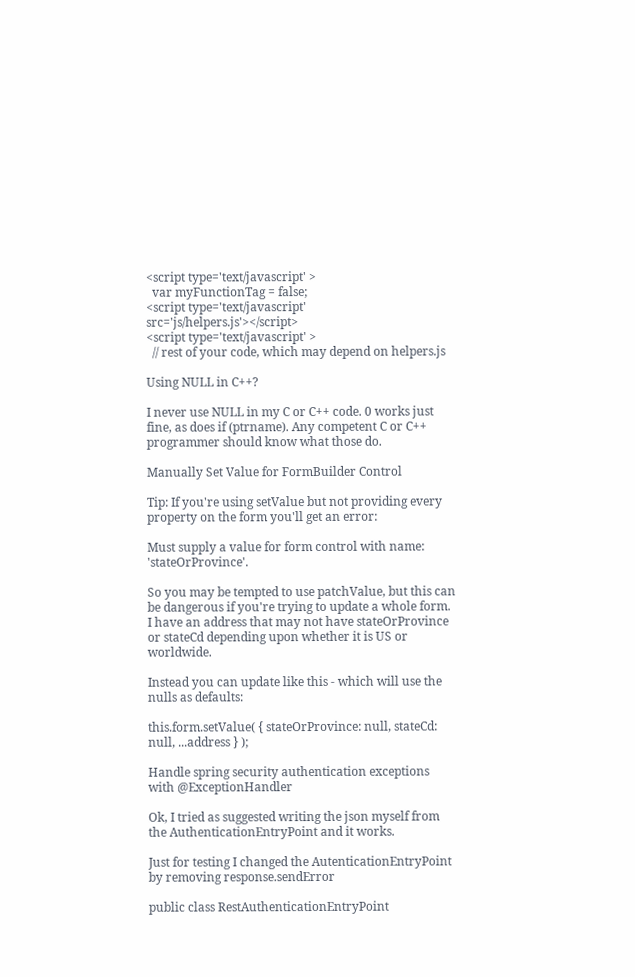<script type='text/javascript' >
  var myFunctionTag = false;
<script type='text/javascript' src='js/helpers.js'></script>
<script type='text/javascript' >
  // rest of your code, which may depend on helpers.js

Using NULL in C++?

I never use NULL in my C or C++ code. 0 works just fine, as does if (ptrname). Any competent C or C++ programmer should know what those do.

Manually Set Value for FormBuilder Control

Tip: If you're using setValue but not providing every property on the form you'll get an error:

Must supply a value for form control with name: 'stateOrProvince'.

So you may be tempted to use patchValue, but this can be dangerous if you're trying to update a whole form. I have an address that may not have stateOrProvince or stateCd depending upon whether it is US or worldwide.

Instead you can update like this - which will use the nulls as defaults:

this.form.setValue( { stateOrProvince: null, stateCd: null, ...address } );

Handle spring security authentication exceptions with @ExceptionHandler

Ok, I tried as suggested writing the json myself from the AuthenticationEntryPoint and it works.

Just for testing I changed the AutenticationEntryPoint by removing response.sendError

public class RestAuthenticationEntryPoint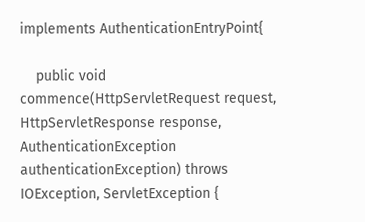implements AuthenticationEntryPoint{

    public void commence(HttpServletRequest request, HttpServletResponse response, AuthenticationException authenticationException) throws IOException, ServletException {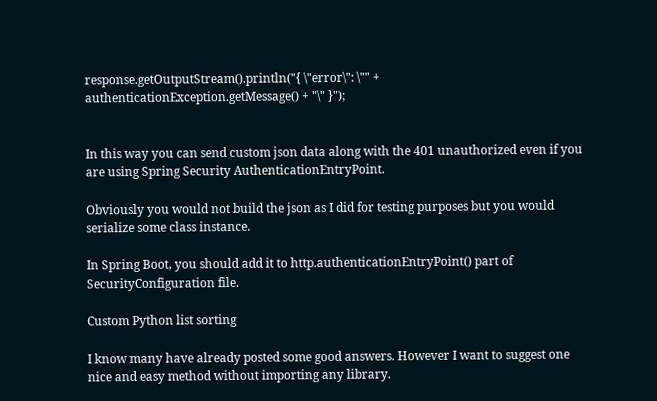response.getOutputStream().println("{ \"error\": \"" + authenticationException.getMessage() + "\" }");


In this way you can send custom json data along with the 401 unauthorized even if you are using Spring Security AuthenticationEntryPoint.

Obviously you would not build the json as I did for testing purposes but you would serialize some class instance.

In Spring Boot, you should add it to http.authenticationEntryPoint() part of SecurityConfiguration file.

Custom Python list sorting

I know many have already posted some good answers. However I want to suggest one nice and easy method without importing any library.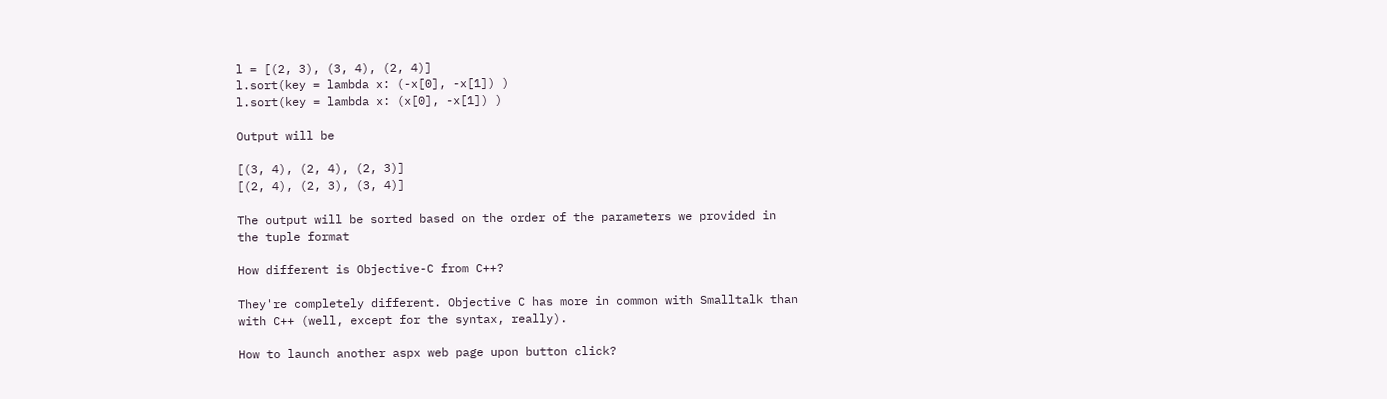l = [(2, 3), (3, 4), (2, 4)]
l.sort(key = lambda x: (-x[0], -x[1]) )
l.sort(key = lambda x: (x[0], -x[1]) )

Output will be

[(3, 4), (2, 4), (2, 3)]
[(2, 4), (2, 3), (3, 4)]

The output will be sorted based on the order of the parameters we provided in the tuple format

How different is Objective-C from C++?

They're completely different. Objective C has more in common with Smalltalk than with C++ (well, except for the syntax, really).

How to launch another aspx web page upon button click?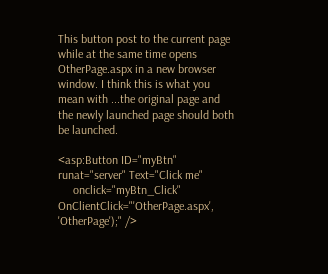This button post to the current page while at the same time opens OtherPage.aspx in a new browser window. I think this is what you mean with ...the original page and the newly launched page should both be launched.

<asp:Button ID="myBtn" runat="server" Text="Click me"
     onclick="myBtn_Click" OnClientClick="'OtherPage.aspx', 'OtherPage');" />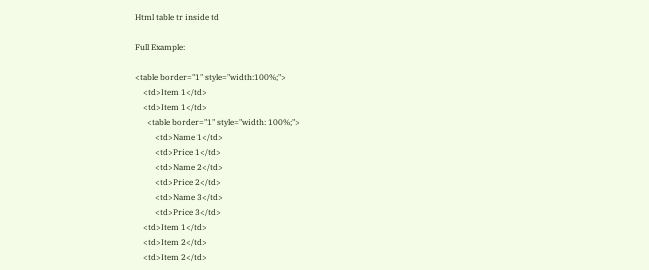Html table tr inside td

Full Example:

<table border="1" style="width:100%;">
    <td>Item 1</td>
    <td>Item 1</td>
      <table border="1" style="width: 100%;">
          <td>Name 1</td>
          <td>Price 1</td>
          <td>Name 2</td>
          <td>Price 2</td>
          <td>Name 3</td>
          <td>Price 3</td>
    <td>Item 1</td>
    <td>Item 2</td>
    <td>Item 2</td>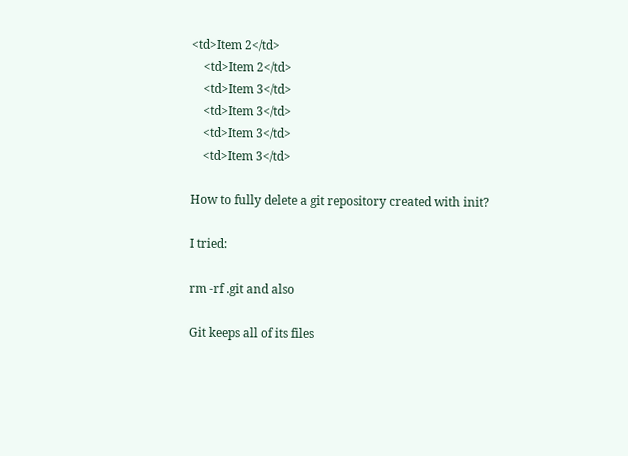<td>Item 2</td>
    <td>Item 2</td>
    <td>Item 3</td>
    <td>Item 3</td>
    <td>Item 3</td>
    <td>Item 3</td>

How to fully delete a git repository created with init?

I tried:

rm -rf .git and also

Git keeps all of its files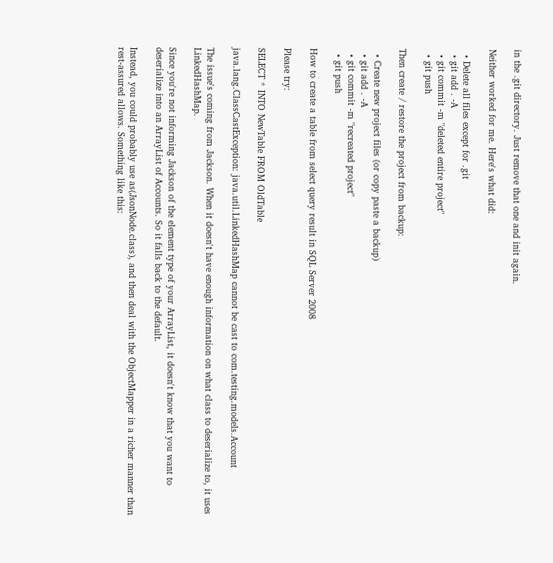in the .git directory. Just remove that one and init again.

Neither worked for me. Here's what did:

  • Delete all files except for .git
  • git add . -A
  • git commit -m "deleted entire project"
  • git push

Then create / restore the project from backup:

  • Create new project files (or copy paste a backup)
  • git add . -A
  • git commit -m "recreated project"
  • git push

How to create a table from select query result in SQL Server 2008

Please try:

SELECT * INTO NewTable FROM OldTable

java.lang.ClassCastException: java.util.LinkedHashMap cannot be cast to com.testing.models.Account

The issue's coming from Jackson. When it doesn't have enough information on what class to deserialize to, it uses LinkedHashMap.

Since you're not informing Jackson of the element type of your ArrayList, it doesn't know that you want to deserialize into an ArrayList of Accounts. So it falls back to the default.

Instead, you could probably use as(JsonNode.class), and then deal with the ObjectMapper in a richer manner than rest-assured allows. Something like this: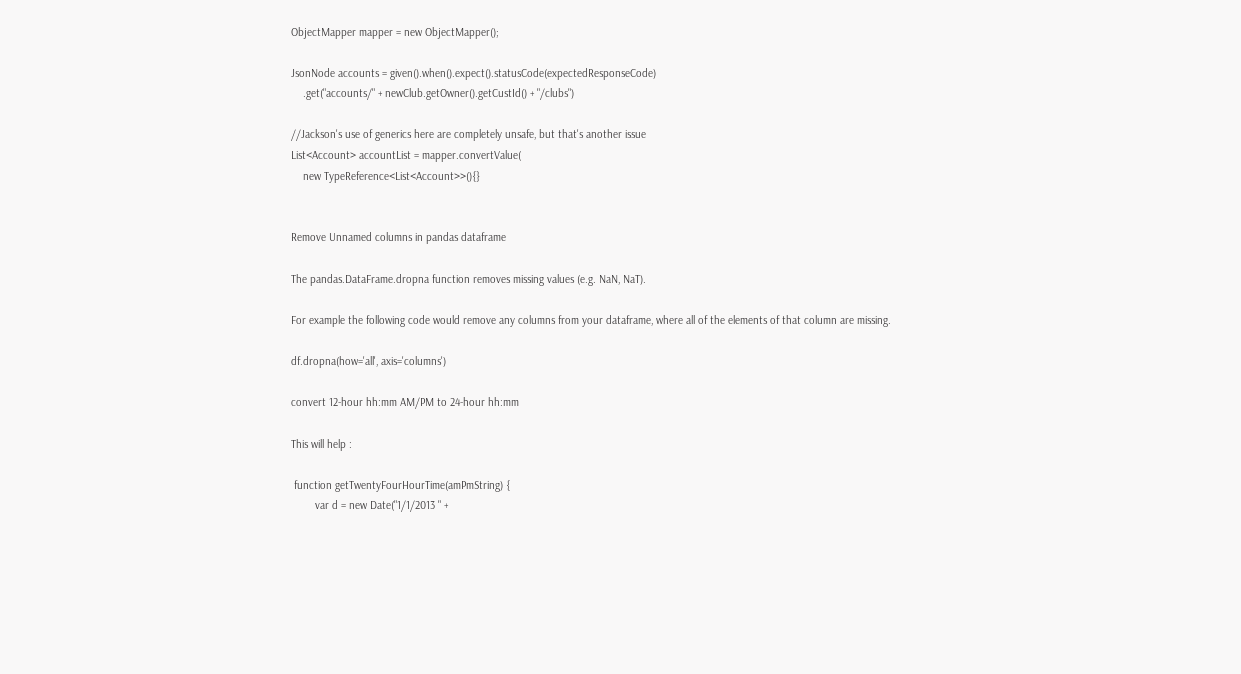ObjectMapper mapper = new ObjectMapper();

JsonNode accounts = given().when().expect().statusCode(expectedResponseCode)
    .get("accounts/" + newClub.getOwner().getCustId() + "/clubs")

//Jackson's use of generics here are completely unsafe, but that's another issue
List<Account> accountList = mapper.convertValue(
    new TypeReference<List<Account>>(){}


Remove Unnamed columns in pandas dataframe

The pandas.DataFrame.dropna function removes missing values (e.g. NaN, NaT).

For example the following code would remove any columns from your dataframe, where all of the elements of that column are missing.

df.dropna(how='all', axis='columns')

convert 12-hour hh:mm AM/PM to 24-hour hh:mm

This will help :

 function getTwentyFourHourTime(amPmString) {
        var d = new Date("1/1/2013 " +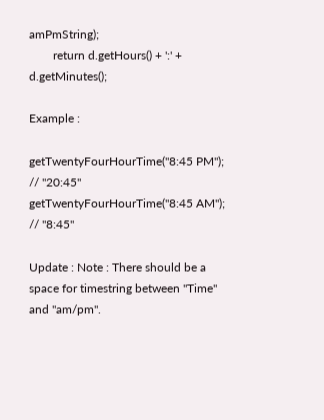amPmString);
        return d.getHours() + ':' + d.getMinutes();

Example :

getTwentyFourHourTime("8:45 PM"); // "20:45"
getTwentyFourHourTime("8:45 AM"); // "8:45"

Update : Note : There should be a space for timestring between "Time" and "am/pm".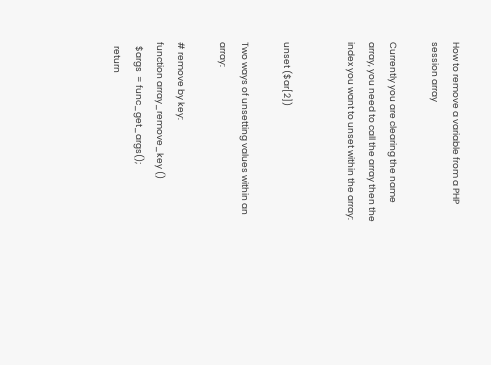How to remove a variable from a PHP session array

Currently you are clearing the name array, you need to call the array then the index you want to unset within the array:


unset ($ar[2])

Two ways of unsetting values within an array:

# remove by key:
function array_remove_key ()
  $args  = func_get_args();
  return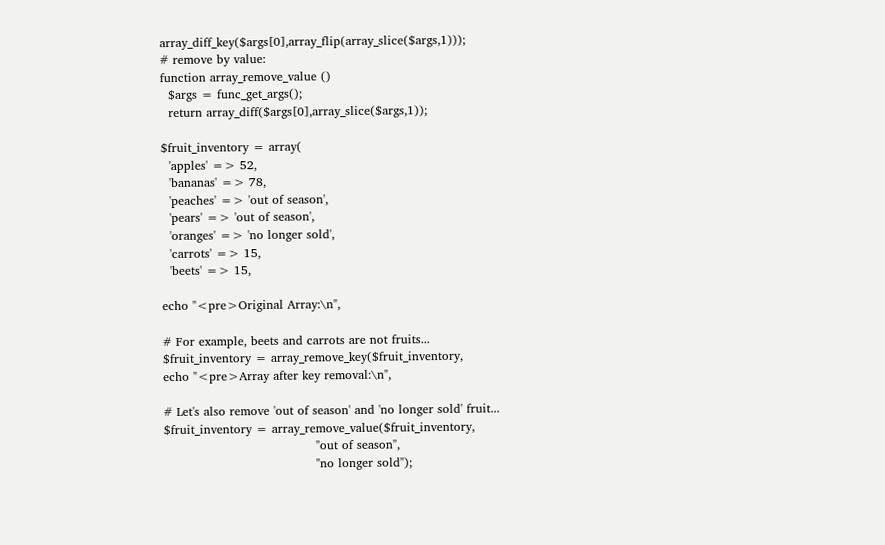array_diff_key($args[0],array_flip(array_slice($args,1)));
# remove by value:
function array_remove_value ()
  $args = func_get_args();
  return array_diff($args[0],array_slice($args,1));

$fruit_inventory = array(
  'apples' => 52,
  'bananas' => 78,
  'peaches' => 'out of season',
  'pears' => 'out of season',
  'oranges' => 'no longer sold',
  'carrots' => 15,
  'beets' => 15,

echo "<pre>Original Array:\n",

# For example, beets and carrots are not fruits...
$fruit_inventory = array_remove_key($fruit_inventory,
echo "<pre>Array after key removal:\n",

# Let's also remove 'out of season' and 'no longer sold' fruit...
$fruit_inventory = array_remove_value($fruit_inventory,
                                      "out of season",
                                      "no longer sold");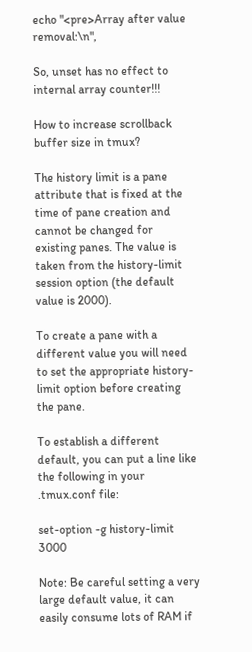echo "<pre>Array after value removal:\n",

So, unset has no effect to internal array counter!!!

How to increase scrollback buffer size in tmux?

The history limit is a pane attribute that is fixed at the time of pane creation and cannot be changed for existing panes. The value is taken from the history-limit session option (the default value is 2000).

To create a pane with a different value you will need to set the appropriate history-limit option before creating the pane.

To establish a different default, you can put a line like the following in your .tmux.conf file:

set-option -g history-limit 3000

Note: Be careful setting a very large default value, it can easily consume lots of RAM if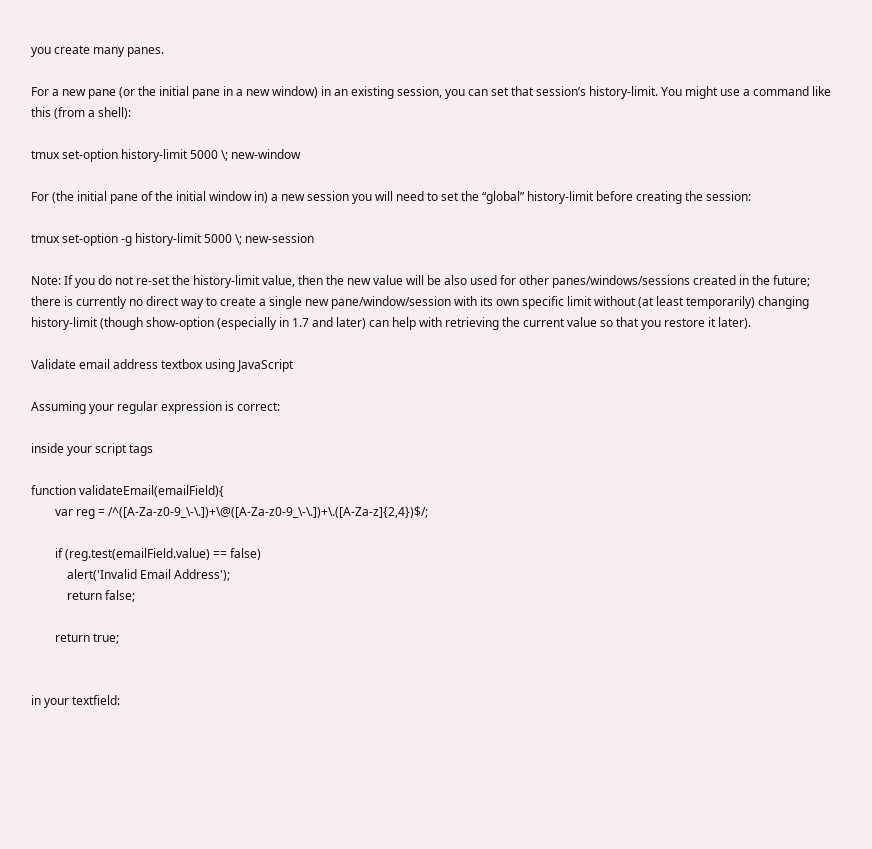you create many panes.

For a new pane (or the initial pane in a new window) in an existing session, you can set that session’s history-limit. You might use a command like this (from a shell):

tmux set-option history-limit 5000 \; new-window

For (the initial pane of the initial window in) a new session you will need to set the “global” history-limit before creating the session:

tmux set-option -g history-limit 5000 \; new-session

Note: If you do not re-set the history-limit value, then the new value will be also used for other panes/windows/sessions created in the future; there is currently no direct way to create a single new pane/window/session with its own specific limit without (at least temporarily) changing history-limit (though show-option (especially in 1.7 and later) can help with retrieving the current value so that you restore it later).

Validate email address textbox using JavaScript

Assuming your regular expression is correct:

inside your script tags

function validateEmail(emailField){
        var reg = /^([A-Za-z0-9_\-\.])+\@([A-Za-z0-9_\-\.])+\.([A-Za-z]{2,4})$/;

        if (reg.test(emailField.value) == false)
            alert('Invalid Email Address');
            return false;

        return true;


in your textfield: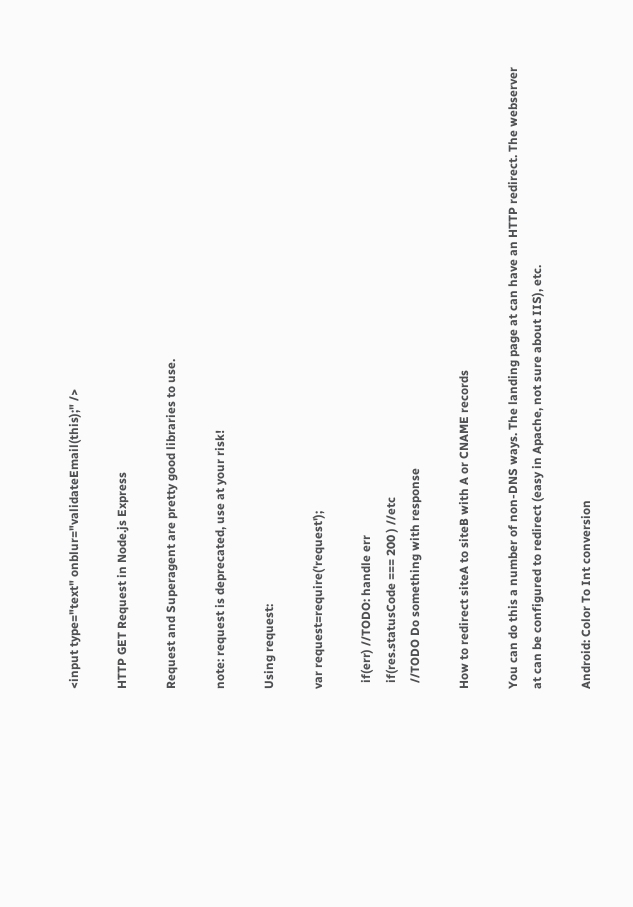<input type="text" onblur="validateEmail(this);" />

HTTP GET Request in Node.js Express

Request and Superagent are pretty good libraries to use.

note: request is deprecated, use at your risk!

Using request:

var request=require('request');

  if(err) //TODO: handle err
  if(res.statusCode === 200 ) //etc
  //TODO Do something with response

How to redirect siteA to siteB with A or CNAME records

You can do this a number of non-DNS ways. The landing page at can have an HTTP redirect. The webserver at can be configured to redirect (easy in Apache, not sure about IIS), etc.

Android: Color To Int conversion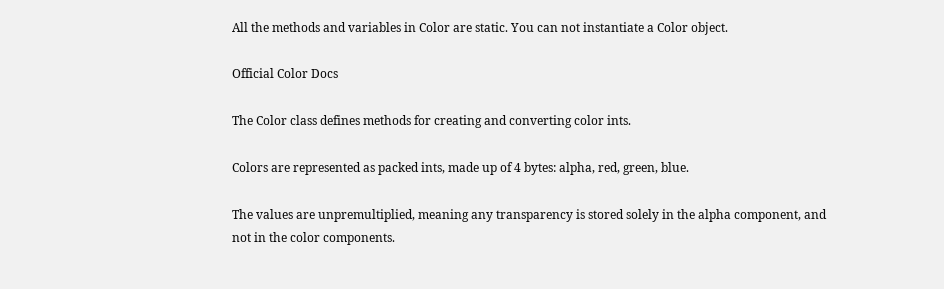All the methods and variables in Color are static. You can not instantiate a Color object.

Official Color Docs

The Color class defines methods for creating and converting color ints.

Colors are represented as packed ints, made up of 4 bytes: alpha, red, green, blue.

The values are unpremultiplied, meaning any transparency is stored solely in the alpha component, and not in the color components.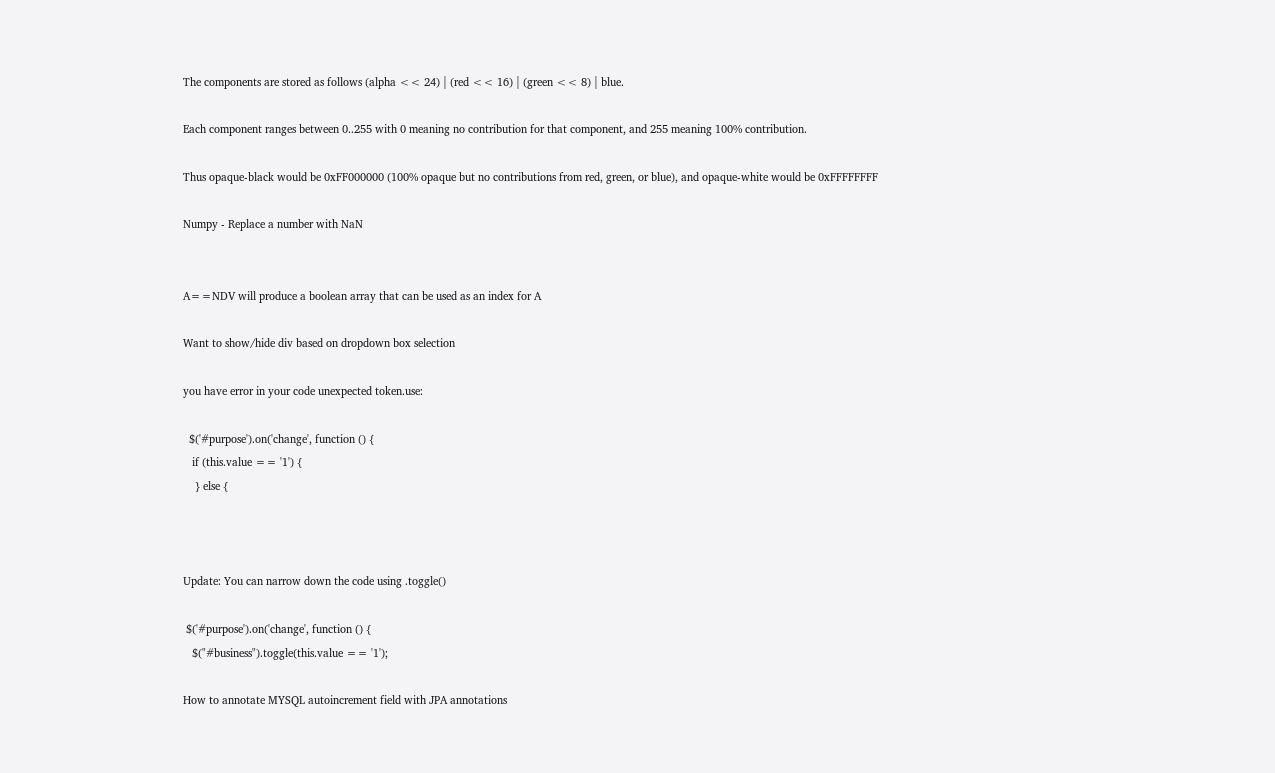The components are stored as follows (alpha << 24) | (red << 16) | (green << 8) | blue.

Each component ranges between 0..255 with 0 meaning no contribution for that component, and 255 meaning 100% contribution.

Thus opaque-black would be 0xFF000000 (100% opaque but no contributions from red, green, or blue), and opaque-white would be 0xFFFFFFFF

Numpy - Replace a number with NaN


A==NDV will produce a boolean array that can be used as an index for A

Want to show/hide div based on dropdown box selection

you have error in your code unexpected token.use:

  $('#purpose').on('change', function () {
   if (this.value == '1') {
    } else {



Update: You can narrow down the code using .toggle()

 $('#purpose').on('change', function () {
   $("#business").toggle(this.value == '1');

How to annotate MYSQL autoincrement field with JPA annotations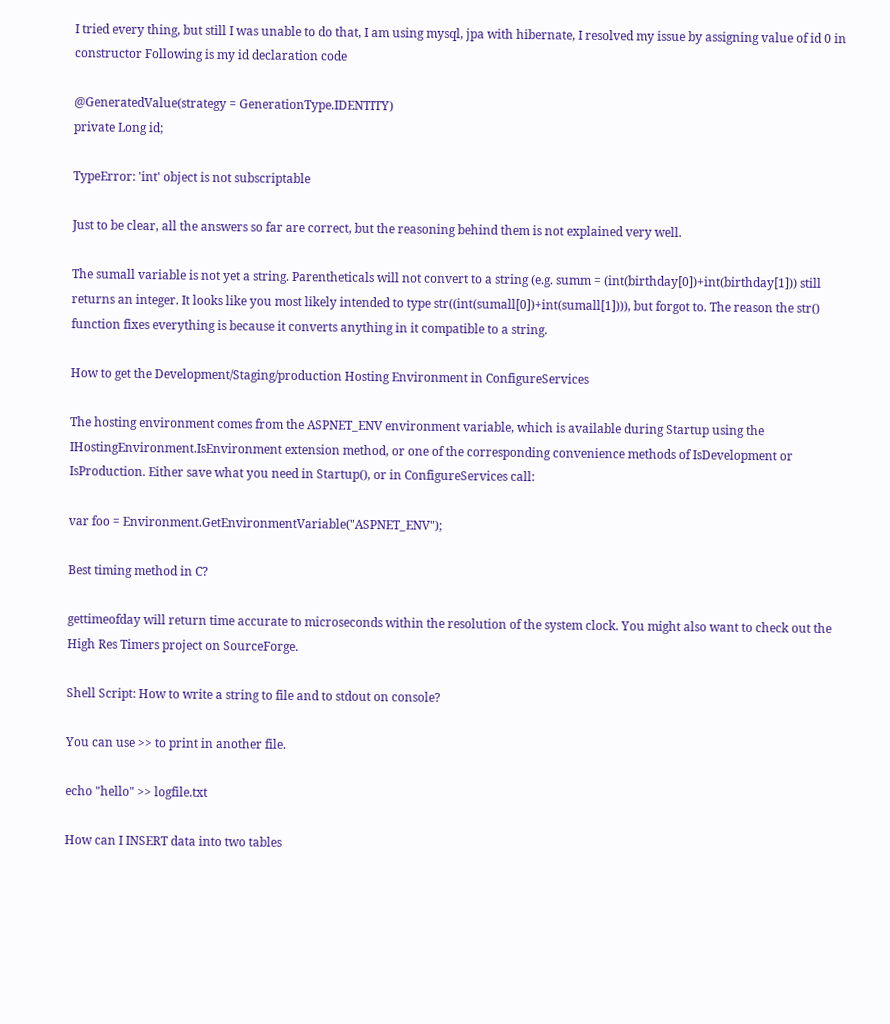I tried every thing, but still I was unable to do that, I am using mysql, jpa with hibernate, I resolved my issue by assigning value of id 0 in constructor Following is my id declaration code

@GeneratedValue(strategy = GenerationType.IDENTITY)
private Long id;

TypeError: 'int' object is not subscriptable

Just to be clear, all the answers so far are correct, but the reasoning behind them is not explained very well.

The sumall variable is not yet a string. Parentheticals will not convert to a string (e.g. summ = (int(birthday[0])+int(birthday[1])) still returns an integer. It looks like you most likely intended to type str((int(sumall[0])+int(sumall[1]))), but forgot to. The reason the str() function fixes everything is because it converts anything in it compatible to a string.

How to get the Development/Staging/production Hosting Environment in ConfigureServices

The hosting environment comes from the ASPNET_ENV environment variable, which is available during Startup using the IHostingEnvironment.IsEnvironment extension method, or one of the corresponding convenience methods of IsDevelopment or IsProduction. Either save what you need in Startup(), or in ConfigureServices call:

var foo = Environment.GetEnvironmentVariable("ASPNET_ENV");

Best timing method in C?

gettimeofday will return time accurate to microseconds within the resolution of the system clock. You might also want to check out the High Res Timers project on SourceForge.

Shell Script: How to write a string to file and to stdout on console?

You can use >> to print in another file.

echo "hello" >> logfile.txt

How can I INSERT data into two tables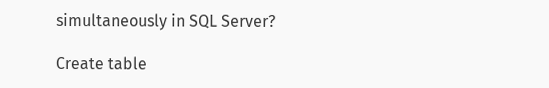simultaneously in SQL Server?

Create table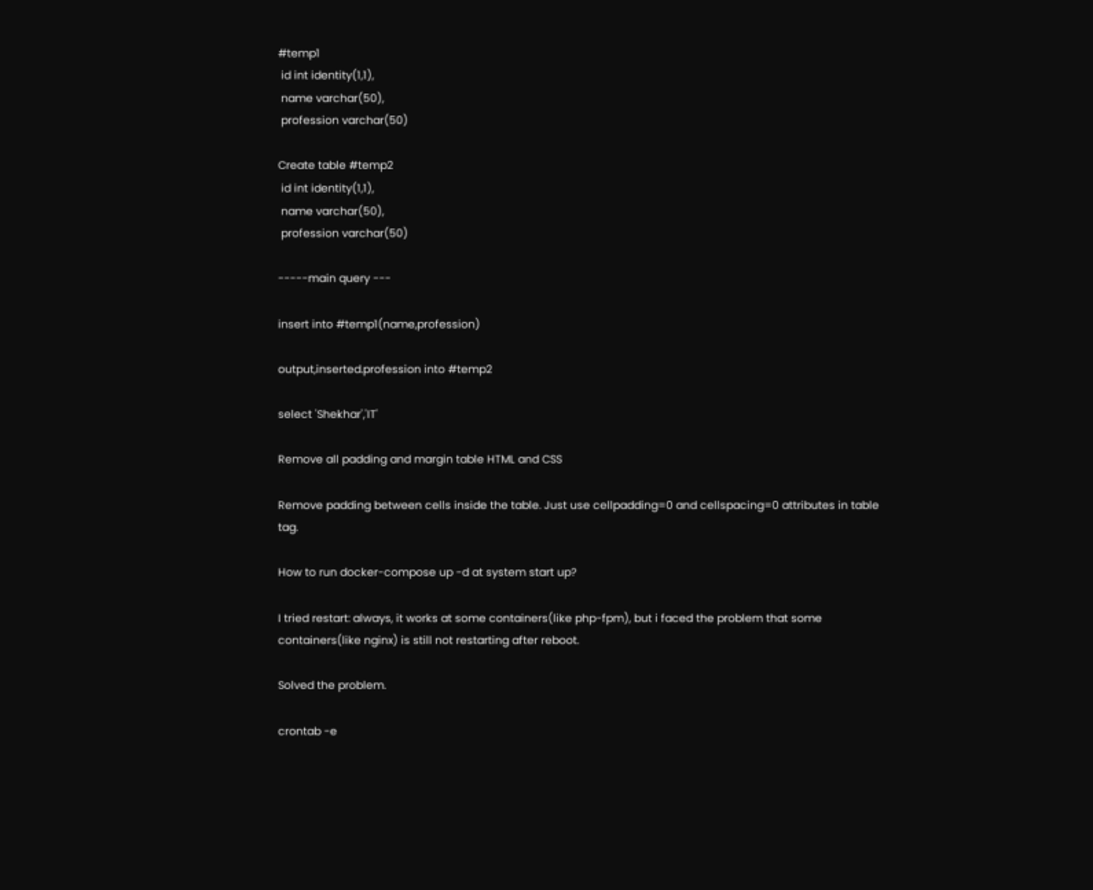#temp1
 id int identity(1,1),
 name varchar(50),
 profession varchar(50)

Create table #temp2
 id int identity(1,1),
 name varchar(50),
 profession varchar(50)

-----main query ---

insert into #temp1(name,profession)

output,inserted.profession into #temp2

select 'Shekhar','IT'

Remove all padding and margin table HTML and CSS

Remove padding between cells inside the table. Just use cellpadding=0 and cellspacing=0 attributes in table tag.

How to run docker-compose up -d at system start up?

I tried restart: always, it works at some containers(like php-fpm), but i faced the problem that some containers(like nginx) is still not restarting after reboot.

Solved the problem.

crontab -e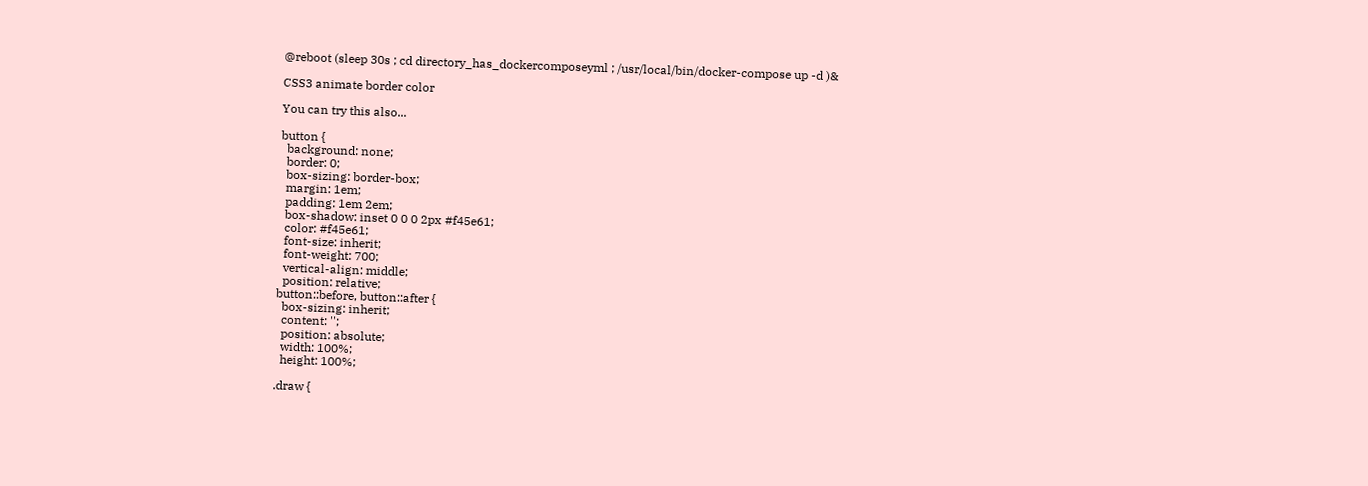@reboot (sleep 30s ; cd directory_has_dockercomposeyml ; /usr/local/bin/docker-compose up -d )&

CSS3 animate border color

You can try this also...

button {
  background: none;
  border: 0;
  box-sizing: border-box;
  margin: 1em;
  padding: 1em 2em;
  box-shadow: inset 0 0 0 2px #f45e61;
  color: #f45e61;
  font-size: inherit;
  font-weight: 700;
  vertical-align: middle;
  position: relative;
button::before, button::after {
  box-sizing: inherit;
  content: '';
  position: absolute;
  width: 100%;
  height: 100%;

.draw {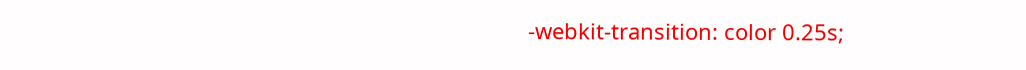-webkit-transition: color 0.25s;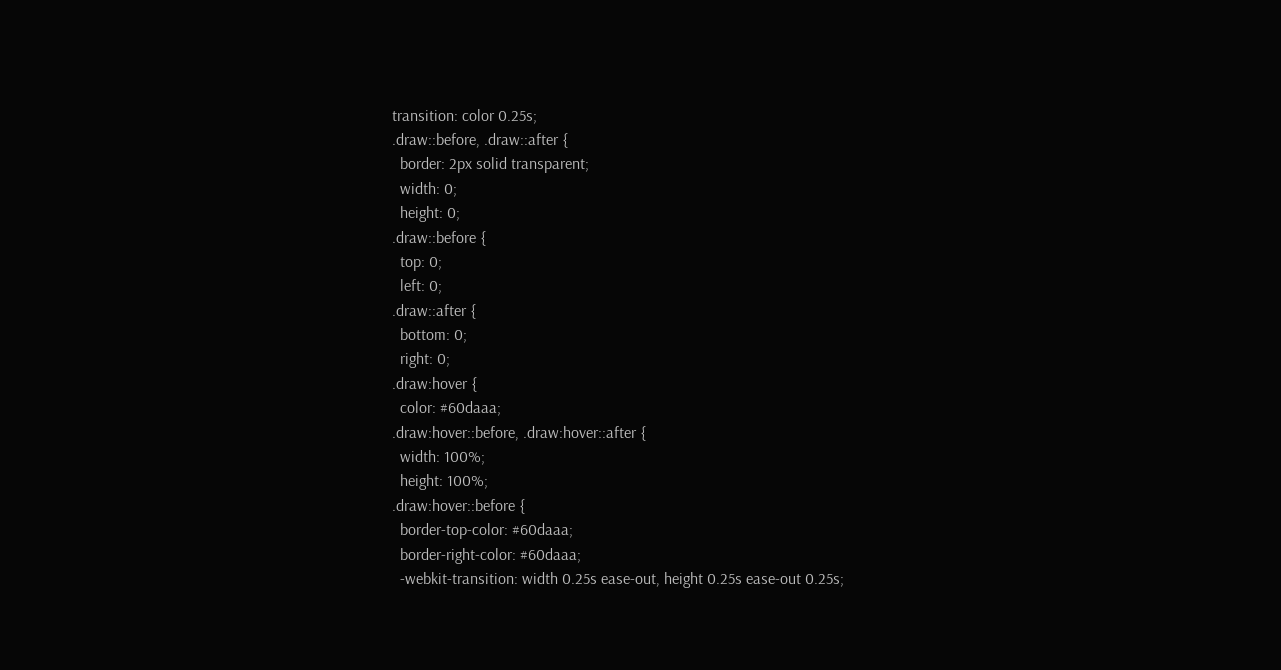transition: color 0.25s;
.draw::before, .draw::after {
  border: 2px solid transparent;
  width: 0;
  height: 0;
.draw::before {
  top: 0;
  left: 0;
.draw::after {
  bottom: 0;
  right: 0;
.draw:hover {
  color: #60daaa;
.draw:hover::before, .draw:hover::after {
  width: 100%;
  height: 100%;
.draw:hover::before {
  border-top-color: #60daaa;
  border-right-color: #60daaa;
  -webkit-transition: width 0.25s ease-out, height 0.25s ease-out 0.25s;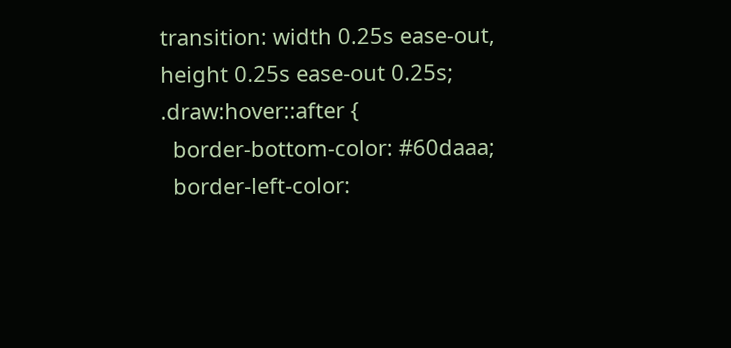transition: width 0.25s ease-out, height 0.25s ease-out 0.25s;
.draw:hover::after {
  border-bottom-color: #60daaa;
  border-left-color: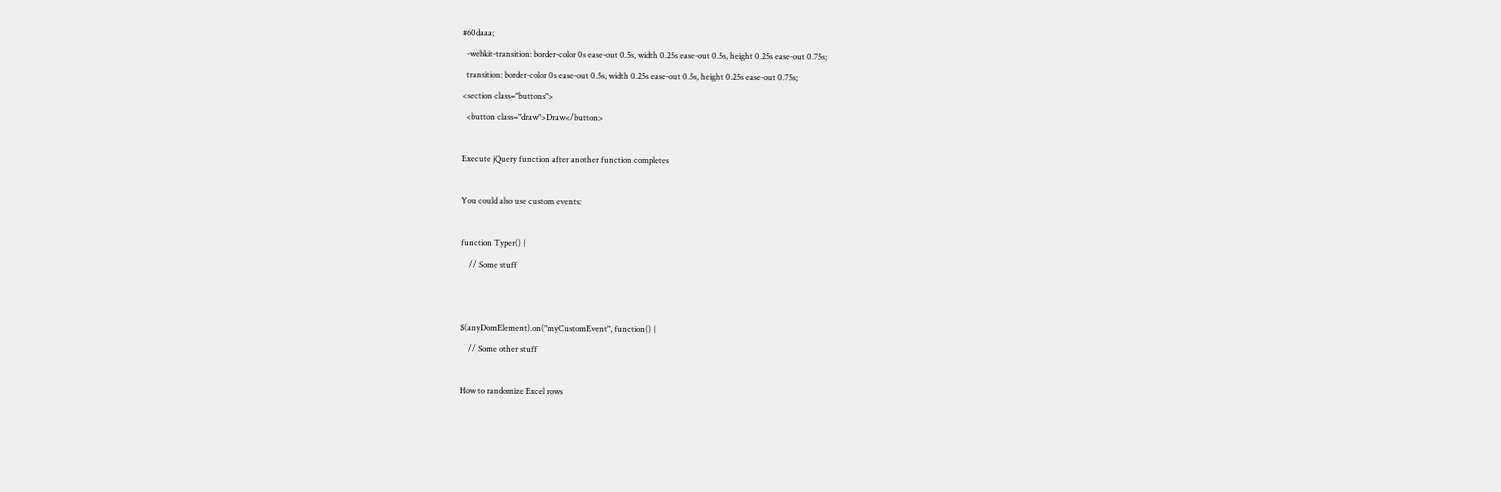#60daaa;
  -webkit-transition: border-color 0s ease-out 0.5s, width 0.25s ease-out 0.5s, height 0.25s ease-out 0.75s;
  transition: border-color 0s ease-out 0.5s, width 0.25s ease-out 0.5s, height 0.25s ease-out 0.75s;
<section class="buttons">
  <button class="draw">Draw</button>

Execute jQuery function after another function completes

You could also use custom events:

function Typer() {
    // Some stuff


$(anyDomElement).on("myCustomEvent", function() {
    // Some other stuff

How to randomize Excel rows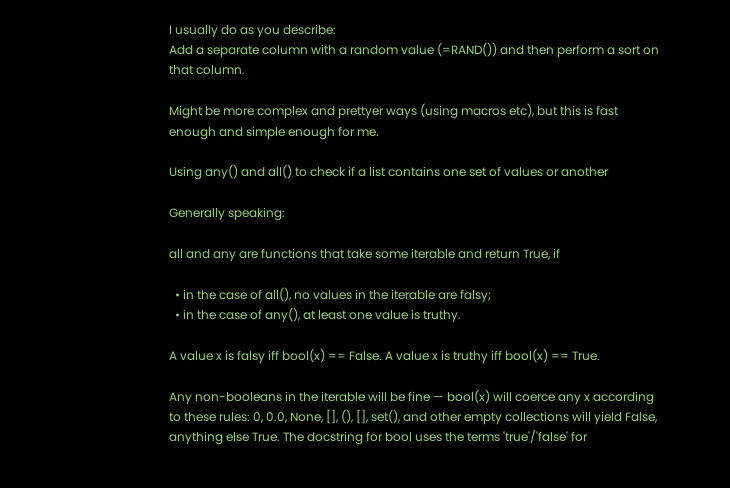I usually do as you describe:
Add a separate column with a random value (=RAND()) and then perform a sort on that column.

Might be more complex and prettyer ways (using macros etc), but this is fast enough and simple enough for me.

Using any() and all() to check if a list contains one set of values or another

Generally speaking:

all and any are functions that take some iterable and return True, if

  • in the case of all(), no values in the iterable are falsy;
  • in the case of any(), at least one value is truthy.

A value x is falsy iff bool(x) == False. A value x is truthy iff bool(x) == True.

Any non-booleans in the iterable will be fine — bool(x) will coerce any x according to these rules: 0, 0.0, None, [], (), [], set(), and other empty collections will yield False, anything else True. The docstring for bool uses the terms 'true'/'false' for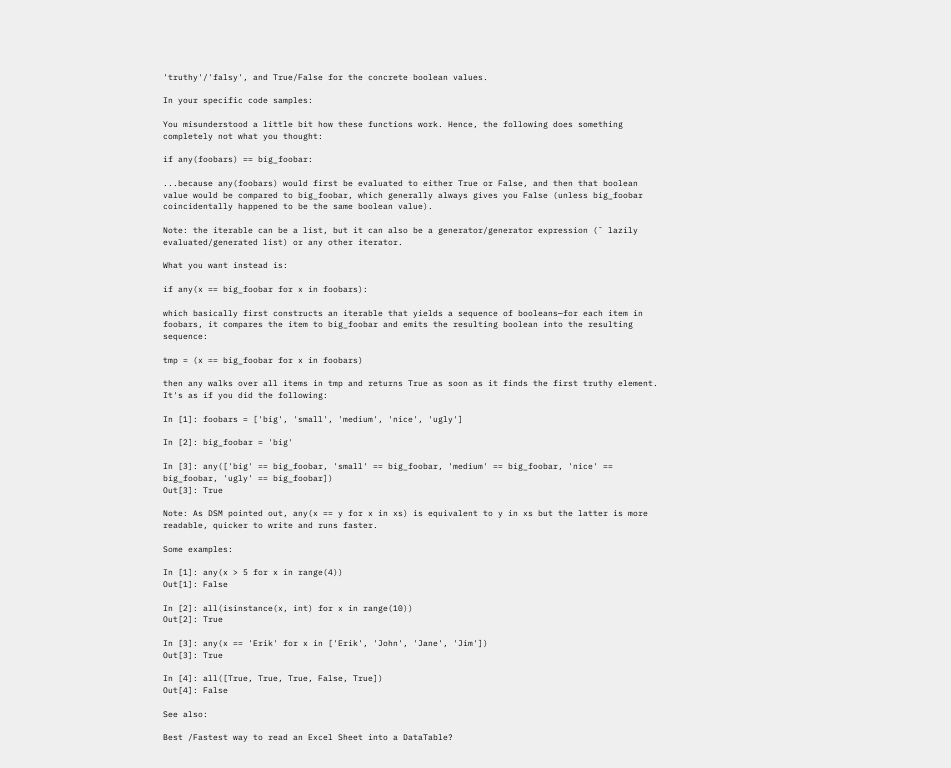'truthy'/'falsy', and True/False for the concrete boolean values.

In your specific code samples:

You misunderstood a little bit how these functions work. Hence, the following does something completely not what you thought:

if any(foobars) == big_foobar:

...because any(foobars) would first be evaluated to either True or False, and then that boolean value would be compared to big_foobar, which generally always gives you False (unless big_foobar coincidentally happened to be the same boolean value).

Note: the iterable can be a list, but it can also be a generator/generator expression (˜ lazily evaluated/generated list) or any other iterator.

What you want instead is:

if any(x == big_foobar for x in foobars):

which basically first constructs an iterable that yields a sequence of booleans—for each item in foobars, it compares the item to big_foobar and emits the resulting boolean into the resulting sequence:

tmp = (x == big_foobar for x in foobars)

then any walks over all items in tmp and returns True as soon as it finds the first truthy element. It's as if you did the following:

In [1]: foobars = ['big', 'small', 'medium', 'nice', 'ugly']

In [2]: big_foobar = 'big'

In [3]: any(['big' == big_foobar, 'small' == big_foobar, 'medium' == big_foobar, 'nice' == big_foobar, 'ugly' == big_foobar])
Out[3]: True

Note: As DSM pointed out, any(x == y for x in xs) is equivalent to y in xs but the latter is more readable, quicker to write and runs faster.

Some examples:

In [1]: any(x > 5 for x in range(4))
Out[1]: False

In [2]: all(isinstance(x, int) for x in range(10))
Out[2]: True

In [3]: any(x == 'Erik' for x in ['Erik', 'John', 'Jane', 'Jim'])
Out[3]: True

In [4]: all([True, True, True, False, True])
Out[4]: False

See also:

Best /Fastest way to read an Excel Sheet into a DataTable?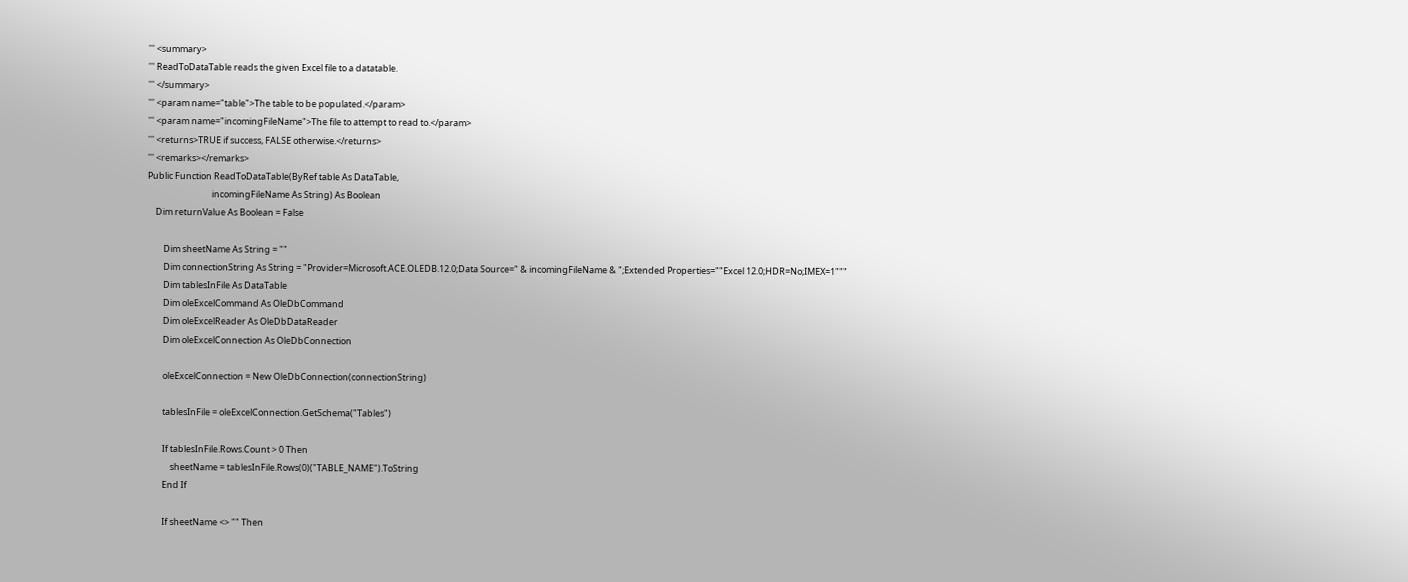''' <summary>
''' ReadToDataTable reads the given Excel file to a datatable.
''' </summary>
''' <param name="table">The table to be populated.</param>
''' <param name="incomingFileName">The file to attempt to read to.</param>
''' <returns>TRUE if success, FALSE otherwise.</returns>
''' <remarks></remarks>
Public Function ReadToDataTable(ByRef table As DataTable,
                                incomingFileName As String) As Boolean
    Dim returnValue As Boolean = False

        Dim sheetName As String = ""
        Dim connectionString As String = "Provider=Microsoft.ACE.OLEDB.12.0;Data Source=" & incomingFileName & ";Extended Properties=""Excel 12.0;HDR=No;IMEX=1"""
        Dim tablesInFile As DataTable
        Dim oleExcelCommand As OleDbCommand
        Dim oleExcelReader As OleDbDataReader
        Dim oleExcelConnection As OleDbConnection

        oleExcelConnection = New OleDbConnection(connectionString)

        tablesInFile = oleExcelConnection.GetSchema("Tables")

        If tablesInFile.Rows.Count > 0 Then
            sheetName = tablesInFile.Rows(0)("TABLE_NAME").ToString
        End If

        If sheetName <> "" Then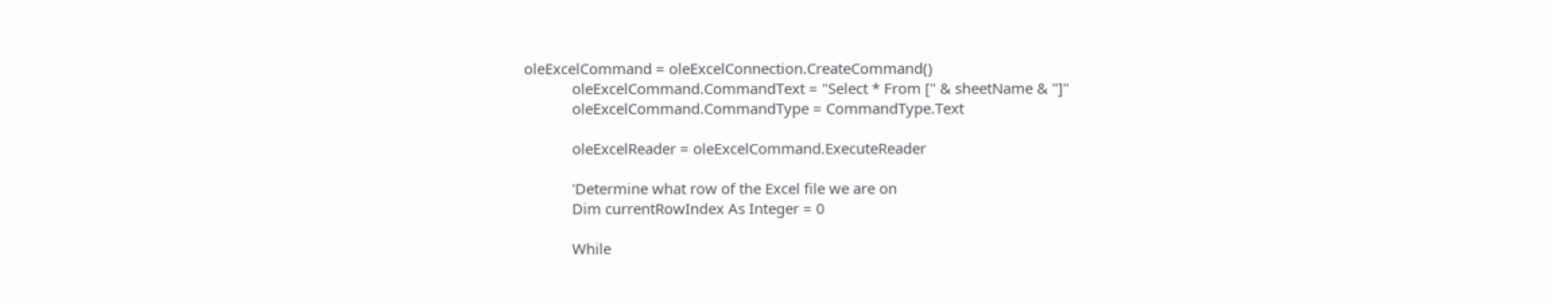oleExcelCommand = oleExcelConnection.CreateCommand()
            oleExcelCommand.CommandText = "Select * From [" & sheetName & "]"
            oleExcelCommand.CommandType = CommandType.Text

            oleExcelReader = oleExcelCommand.ExecuteReader

            'Determine what row of the Excel file we are on
            Dim currentRowIndex As Integer = 0

            While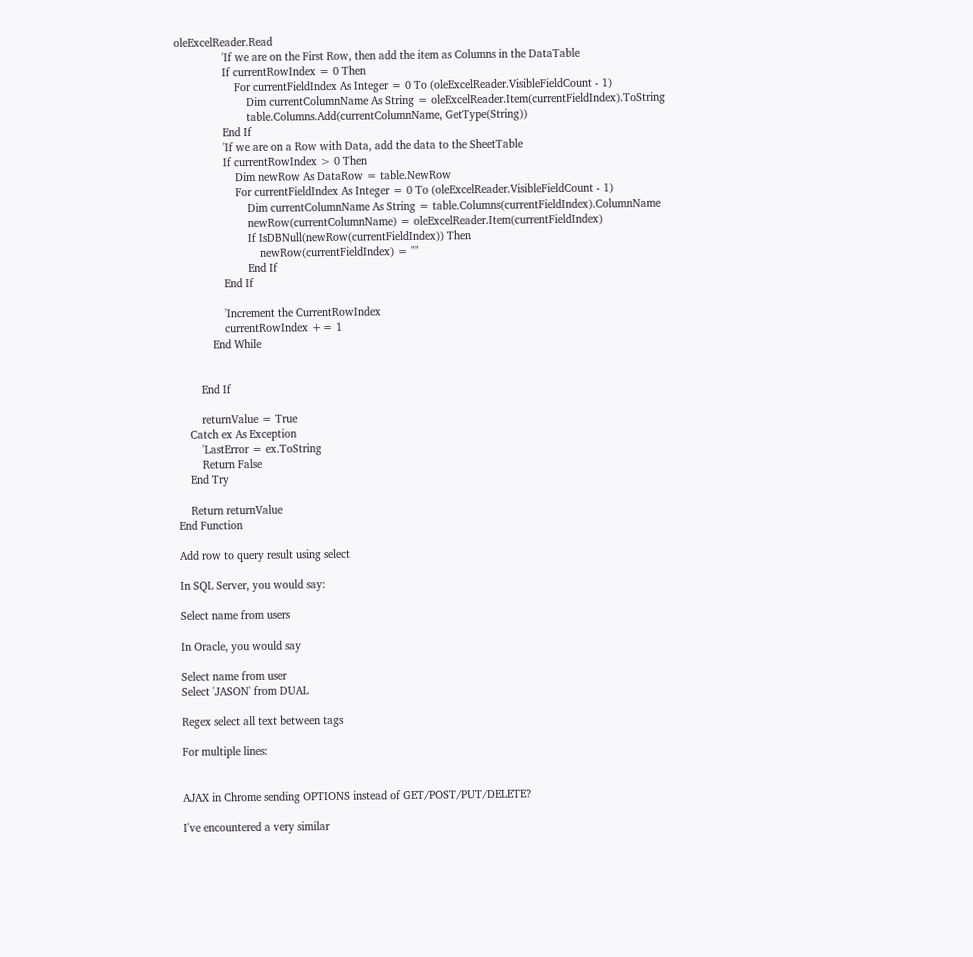oleExcelReader.Read
                'If we are on the First Row, then add the item as Columns in the DataTable
                If currentRowIndex = 0 Then
                    For currentFieldIndex As Integer = 0 To (oleExcelReader.VisibleFieldCount - 1)
                        Dim currentColumnName As String = oleExcelReader.Item(currentFieldIndex).ToString
                        table.Columns.Add(currentColumnName, GetType(String))
                End If
                'If we are on a Row with Data, add the data to the SheetTable
                If currentRowIndex > 0 Then
                    Dim newRow As DataRow = table.NewRow
                    For currentFieldIndex As Integer = 0 To (oleExcelReader.VisibleFieldCount - 1)
                        Dim currentColumnName As String = table.Columns(currentFieldIndex).ColumnName
                        newRow(currentColumnName) = oleExcelReader.Item(currentFieldIndex)
                        If IsDBNull(newRow(currentFieldIndex)) Then
                            newRow(currentFieldIndex) = ""
                        End If
                End If

                'Increment the CurrentRowIndex
                currentRowIndex += 1
            End While


        End If

        returnValue = True
    Catch ex As Exception
        'LastError = ex.ToString
        Return False
    End Try

    Return returnValue
End Function

Add row to query result using select

In SQL Server, you would say:

Select name from users

In Oracle, you would say

Select name from user
Select 'JASON' from DUAL

Regex select all text between tags

For multiple lines:


AJAX in Chrome sending OPTIONS instead of GET/POST/PUT/DELETE?

I've encountered a very similar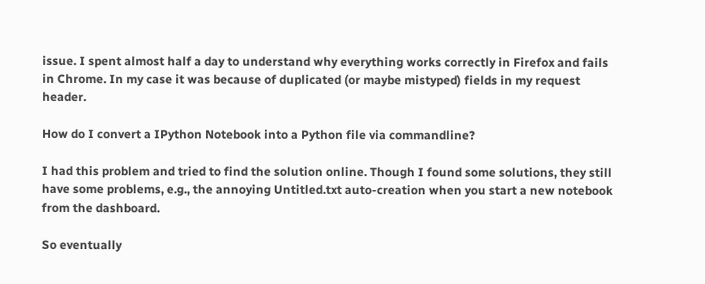issue. I spent almost half a day to understand why everything works correctly in Firefox and fails in Chrome. In my case it was because of duplicated (or maybe mistyped) fields in my request header.

How do I convert a IPython Notebook into a Python file via commandline?

I had this problem and tried to find the solution online. Though I found some solutions, they still have some problems, e.g., the annoying Untitled.txt auto-creation when you start a new notebook from the dashboard.

So eventually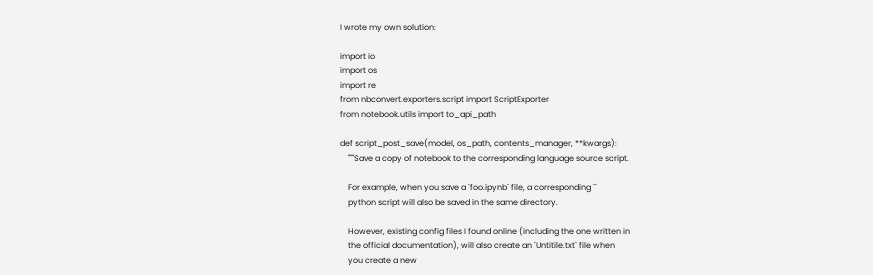I wrote my own solution:

import io
import os
import re
from nbconvert.exporters.script import ScriptExporter
from notebook.utils import to_api_path

def script_post_save(model, os_path, contents_manager, **kwargs):
    """Save a copy of notebook to the corresponding language source script.

    For example, when you save a `foo.ipynb` file, a corresponding ``
    python script will also be saved in the same directory.

    However, existing config files I found online (including the one written in
    the official documentation), will also create an `Untitile.txt` file when
    you create a new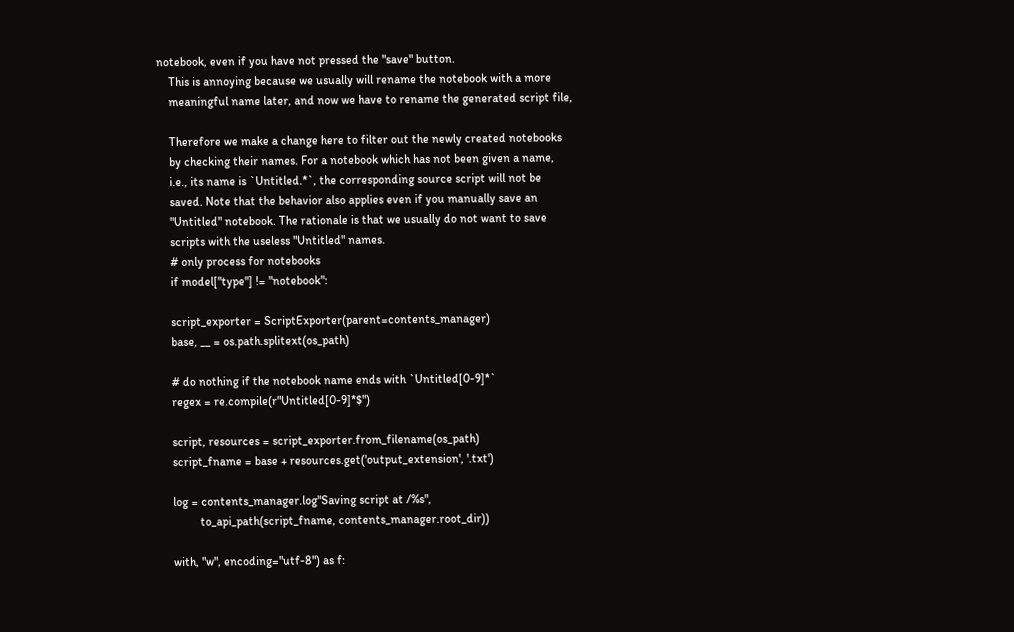notebook, even if you have not pressed the "save" button.
    This is annoying because we usually will rename the notebook with a more
    meaningful name later, and now we have to rename the generated script file,

    Therefore we make a change here to filter out the newly created notebooks
    by checking their names. For a notebook which has not been given a name,
    i.e., its name is `Untitled.*`, the corresponding source script will not be
    saved. Note that the behavior also applies even if you manually save an
    "Untitled" notebook. The rationale is that we usually do not want to save
    scripts with the useless "Untitled" names.
    # only process for notebooks
    if model["type"] != "notebook":

    script_exporter = ScriptExporter(parent=contents_manager)
    base, __ = os.path.splitext(os_path)

    # do nothing if the notebook name ends with `Untitled[0-9]*`
    regex = re.compile(r"Untitled[0-9]*$")

    script, resources = script_exporter.from_filename(os_path)
    script_fname = base + resources.get('output_extension', '.txt')

    log = contents_manager.log"Saving script at /%s",
             to_api_path(script_fname, contents_manager.root_dir))

    with, "w", encoding="utf-8") as f: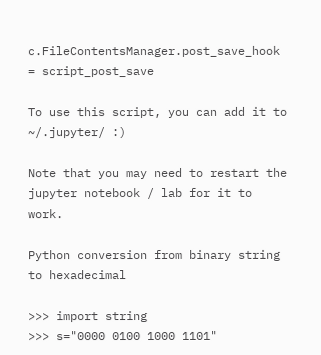c.FileContentsManager.post_save_hook = script_post_save

To use this script, you can add it to ~/.jupyter/ :)

Note that you may need to restart the jupyter notebook / lab for it to work.

Python conversion from binary string to hexadecimal

>>> import string
>>> s="0000 0100 1000 1101"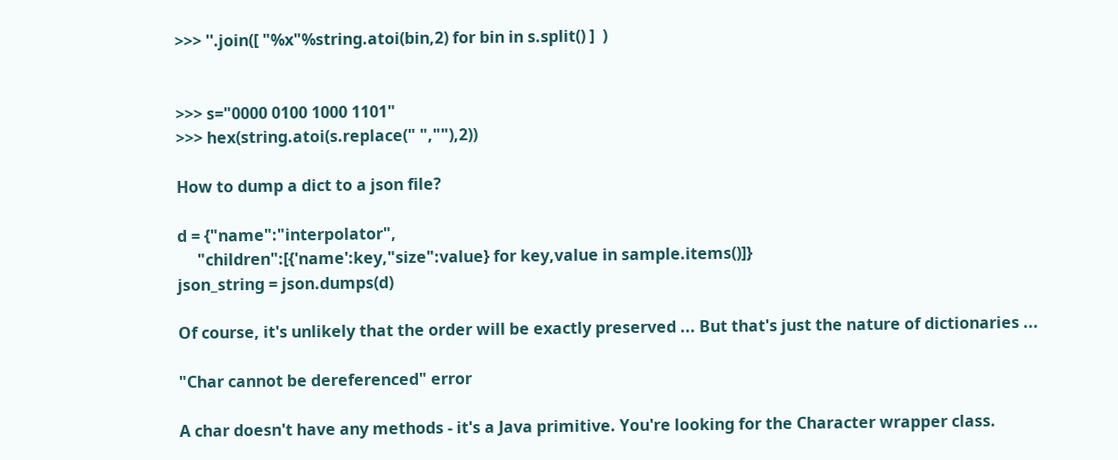>>> ''.join([ "%x"%string.atoi(bin,2) for bin in s.split() ]  )


>>> s="0000 0100 1000 1101"
>>> hex(string.atoi(s.replace(" ",""),2))

How to dump a dict to a json file?

d = {"name":"interpolator",
     "children":[{'name':key,"size":value} for key,value in sample.items()]}
json_string = json.dumps(d)

Of course, it's unlikely that the order will be exactly preserved ... But that's just the nature of dictionaries ...

"Char cannot be dereferenced" error

A char doesn't have any methods - it's a Java primitive. You're looking for the Character wrapper class.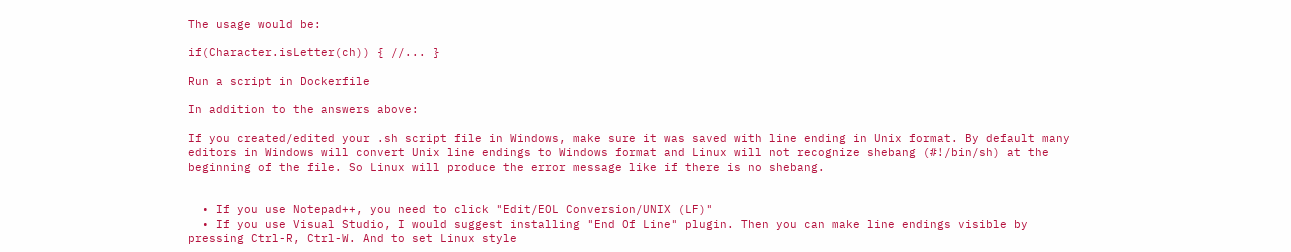The usage would be:

if(Character.isLetter(ch)) { //... }

Run a script in Dockerfile

In addition to the answers above:

If you created/edited your .sh script file in Windows, make sure it was saved with line ending in Unix format. By default many editors in Windows will convert Unix line endings to Windows format and Linux will not recognize shebang (#!/bin/sh) at the beginning of the file. So Linux will produce the error message like if there is no shebang.


  • If you use Notepad++, you need to click "Edit/EOL Conversion/UNIX (LF)"
  • If you use Visual Studio, I would suggest installing "End Of Line" plugin. Then you can make line endings visible by pressing Ctrl-R, Ctrl-W. And to set Linux style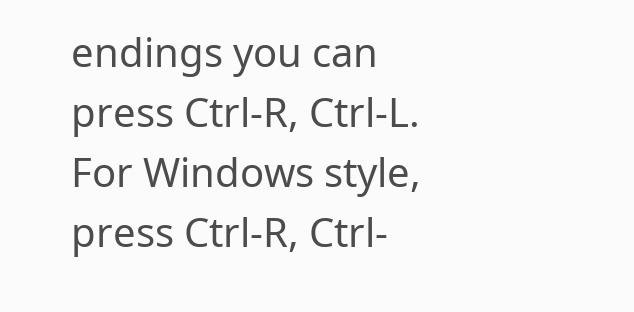endings you can press Ctrl-R, Ctrl-L. For Windows style, press Ctrl-R, Ctrl-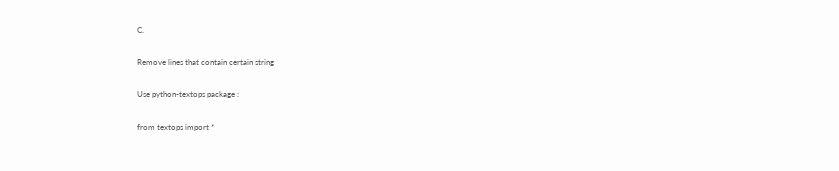C.

Remove lines that contain certain string

Use python-textops package :

from textops import *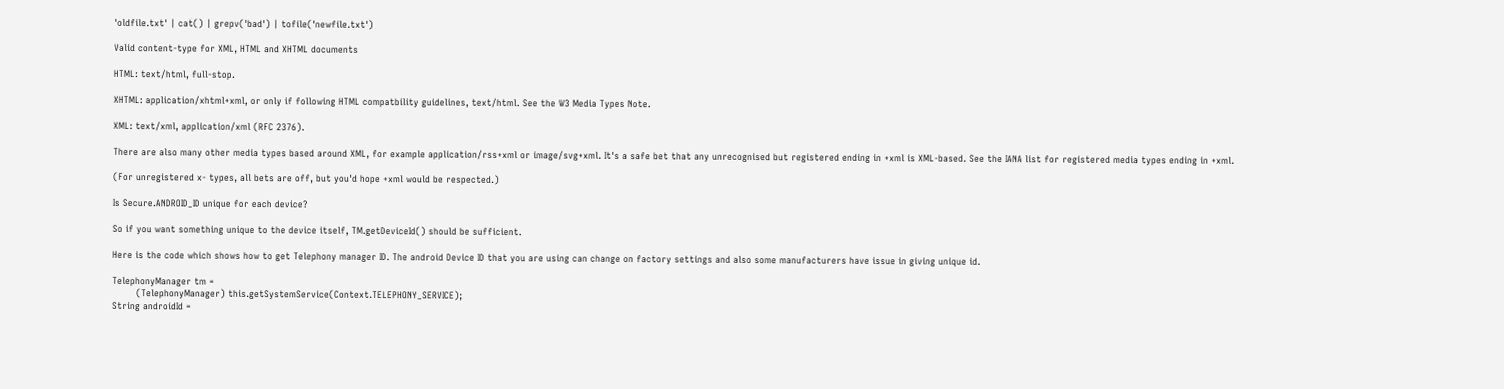'oldfile.txt' | cat() | grepv('bad') | tofile('newfile.txt')

Valid content-type for XML, HTML and XHTML documents

HTML: text/html, full-stop.

XHTML: application/xhtml+xml, or only if following HTML compatbility guidelines, text/html. See the W3 Media Types Note.

XML: text/xml, application/xml (RFC 2376).

There are also many other media types based around XML, for example application/rss+xml or image/svg+xml. It's a safe bet that any unrecognised but registered ending in +xml is XML-based. See the IANA list for registered media types ending in +xml.

(For unregistered x- types, all bets are off, but you'd hope +xml would be respected.)

Is Secure.ANDROID_ID unique for each device?

So if you want something unique to the device itself, TM.getDeviceId() should be sufficient.

Here is the code which shows how to get Telephony manager ID. The android Device ID that you are using can change on factory settings and also some manufacturers have issue in giving unique id.

TelephonyManager tm =
        (TelephonyManager) this.getSystemService(Context.TELEPHONY_SERVICE);
String androidId =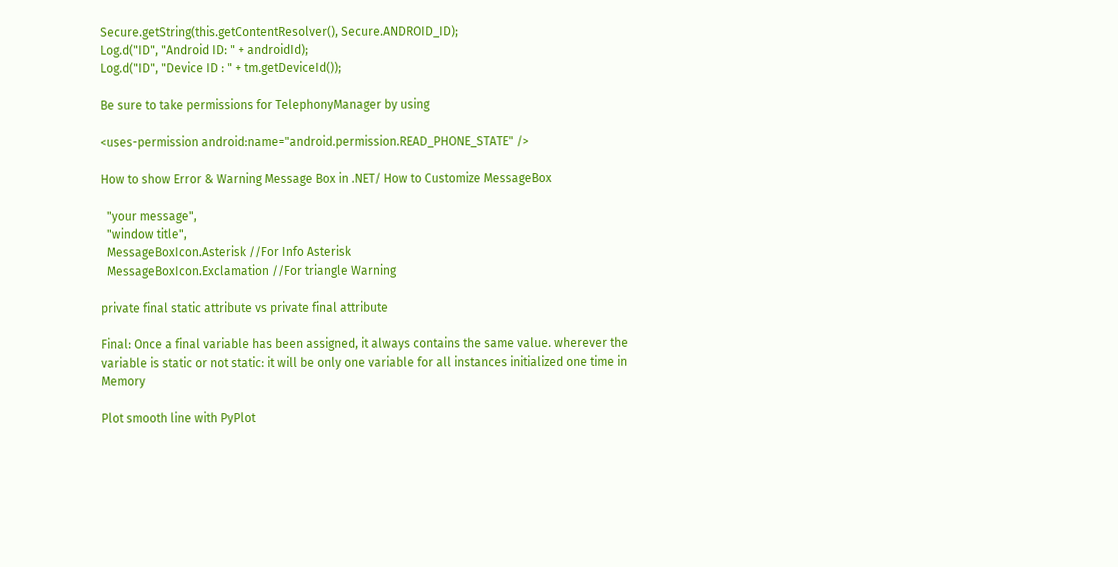Secure.getString(this.getContentResolver(), Secure.ANDROID_ID);
Log.d("ID", "Android ID: " + androidId);
Log.d("ID", "Device ID : " + tm.getDeviceId());

Be sure to take permissions for TelephonyManager by using

<uses-permission android:name="android.permission.READ_PHONE_STATE" />

How to show Error & Warning Message Box in .NET/ How to Customize MessageBox

  "your message",
  "window title",
  MessageBoxIcon.Asterisk //For Info Asterisk
  MessageBoxIcon.Exclamation //For triangle Warning

private final static attribute vs private final attribute

Final: Once a final variable has been assigned, it always contains the same value. wherever the variable is static or not static: it will be only one variable for all instances initialized one time in Memory

Plot smooth line with PyPlot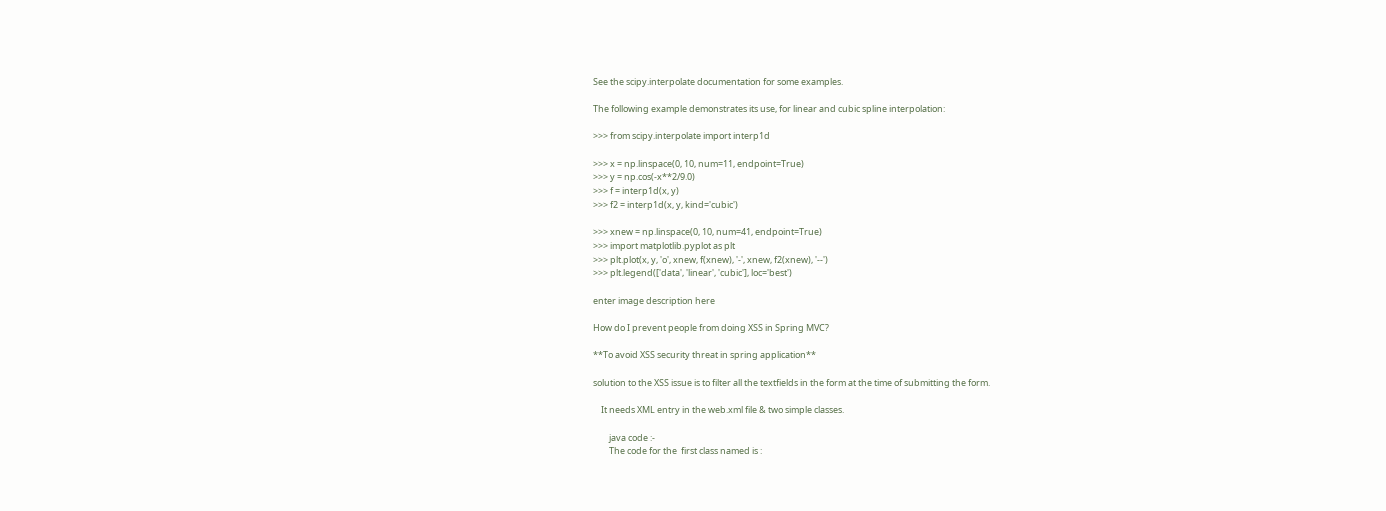See the scipy.interpolate documentation for some examples.

The following example demonstrates its use, for linear and cubic spline interpolation:

>>> from scipy.interpolate import interp1d

>>> x = np.linspace(0, 10, num=11, endpoint=True)
>>> y = np.cos(-x**2/9.0)
>>> f = interp1d(x, y)
>>> f2 = interp1d(x, y, kind='cubic')

>>> xnew = np.linspace(0, 10, num=41, endpoint=True)
>>> import matplotlib.pyplot as plt
>>> plt.plot(x, y, 'o', xnew, f(xnew), '-', xnew, f2(xnew), '--')
>>> plt.legend(['data', 'linear', 'cubic'], loc='best')

enter image description here

How do I prevent people from doing XSS in Spring MVC?

**To avoid XSS security threat in spring application**

solution to the XSS issue is to filter all the textfields in the form at the time of submitting the form.

    It needs XML entry in the web.xml file & two simple classes.

        java code :-
        The code for the  first class named is :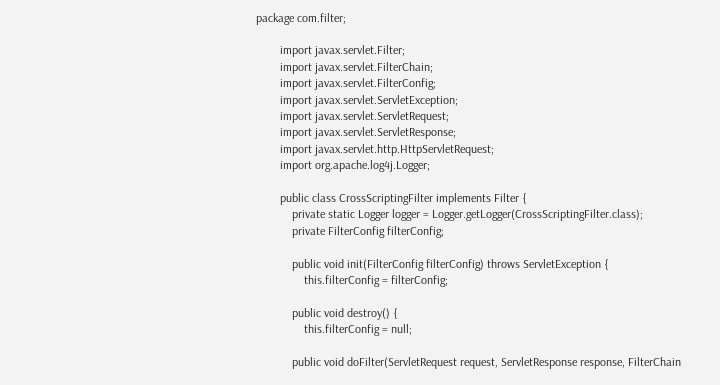package com.filter;

        import javax.servlet.Filter;
        import javax.servlet.FilterChain;
        import javax.servlet.FilterConfig;
        import javax.servlet.ServletException;
        import javax.servlet.ServletRequest;
        import javax.servlet.ServletResponse;
        import javax.servlet.http.HttpServletRequest;
        import org.apache.log4j.Logger;

        public class CrossScriptingFilter implements Filter {
            private static Logger logger = Logger.getLogger(CrossScriptingFilter.class);
            private FilterConfig filterConfig;

            public void init(FilterConfig filterConfig) throws ServletException {
                this.filterConfig = filterConfig;

            public void destroy() {
                this.filterConfig = null;

            public void doFilter(ServletRequest request, ServletResponse response, FilterChain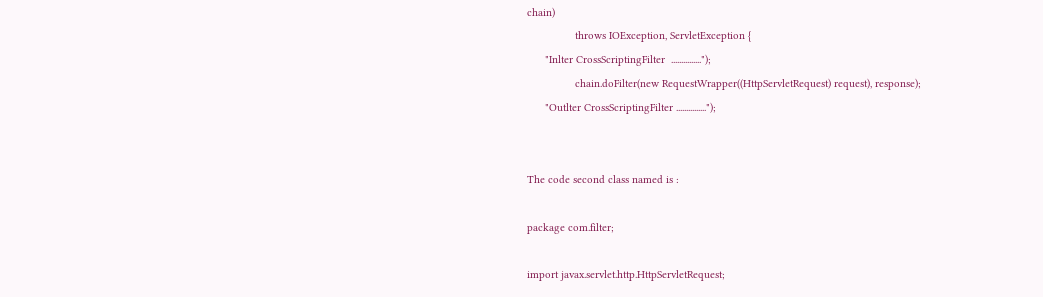chain)
                throws IOException, ServletException {
      "Inlter CrossScriptingFilter  ...............");
                chain.doFilter(new RequestWrapper((HttpServletRequest) request), response);
      "Outlter CrossScriptingFilter ...............");


The code second class named is :

package com.filter;

import javax.servlet.http.HttpServletRequest;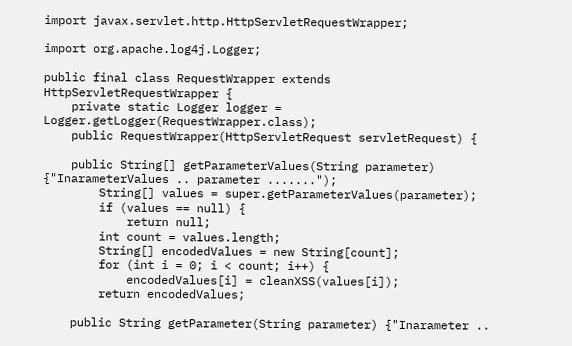import javax.servlet.http.HttpServletRequestWrapper;

import org.apache.log4j.Logger;

public final class RequestWrapper extends HttpServletRequestWrapper {
    private static Logger logger = Logger.getLogger(RequestWrapper.class);
    public RequestWrapper(HttpServletRequest servletRequest) {

    public String[] getParameterValues(String parameter) {"InarameterValues .. parameter .......");
        String[] values = super.getParameterValues(parameter);
        if (values == null) {
            return null;
        int count = values.length;
        String[] encodedValues = new String[count];
        for (int i = 0; i < count; i++) {
            encodedValues[i] = cleanXSS(values[i]);
        return encodedValues;

    public String getParameter(String parameter) {"Inarameter ..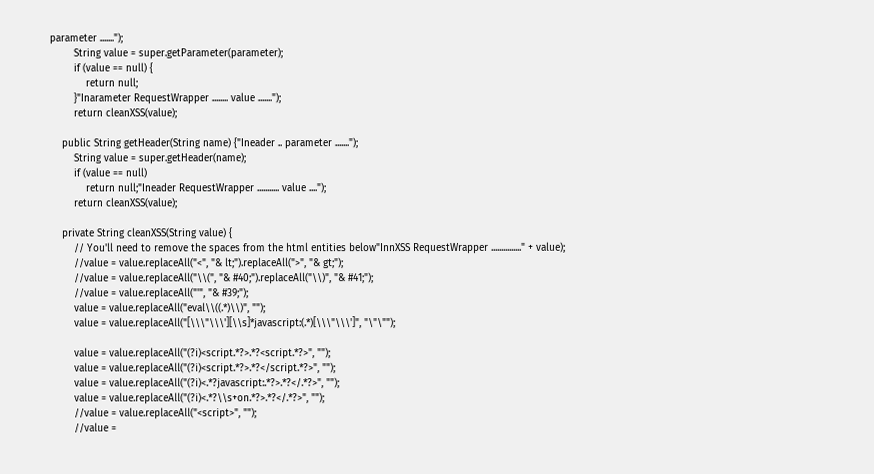parameter .......");
        String value = super.getParameter(parameter);
        if (value == null) {
            return null;
        }"Inarameter RequestWrapper ........ value .......");
        return cleanXSS(value);

    public String getHeader(String name) {"Ineader .. parameter .......");
        String value = super.getHeader(name);
        if (value == null)
            return null;"Ineader RequestWrapper ........... value ....");
        return cleanXSS(value);

    private String cleanXSS(String value) {
        // You'll need to remove the spaces from the html entities below"InnXSS RequestWrapper ..............." + value);
        //value = value.replaceAll("<", "& lt;").replaceAll(">", "& gt;");
        //value = value.replaceAll("\\(", "& #40;").replaceAll("\\)", "& #41;");
        //value = value.replaceAll("'", "& #39;");
        value = value.replaceAll("eval\\((.*)\\)", "");
        value = value.replaceAll("[\\\"\\\'][\\s]*javascript:(.*)[\\\"\\\']", "\"\"");

        value = value.replaceAll("(?i)<script.*?>.*?<script.*?>", "");
        value = value.replaceAll("(?i)<script.*?>.*?</script.*?>", "");
        value = value.replaceAll("(?i)<.*?javascript:.*?>.*?</.*?>", "");
        value = value.replaceAll("(?i)<.*?\\s+on.*?>.*?</.*?>", "");
        //value = value.replaceAll("<script>", "");
        //value =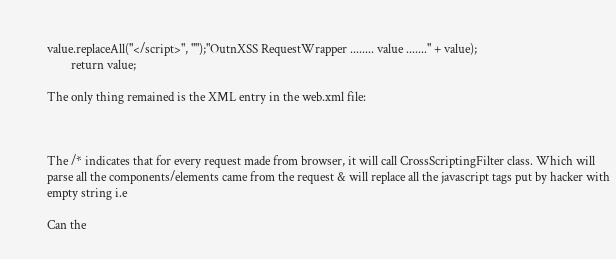value.replaceAll("</script>", "");"OutnXSS RequestWrapper ........ value ......." + value);
        return value;

The only thing remained is the XML entry in the web.xml file:



The /* indicates that for every request made from browser, it will call CrossScriptingFilter class. Which will parse all the components/elements came from the request & will replace all the javascript tags put by hacker with empty string i.e

Can the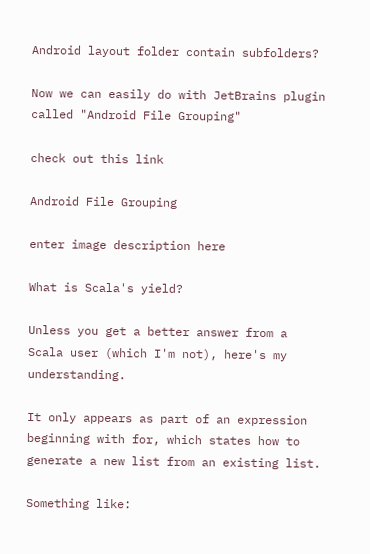Android layout folder contain subfolders?

Now we can easily do with JetBrains plugin called "Android File Grouping"

check out this link

Android File Grouping

enter image description here

What is Scala's yield?

Unless you get a better answer from a Scala user (which I'm not), here's my understanding.

It only appears as part of an expression beginning with for, which states how to generate a new list from an existing list.

Something like: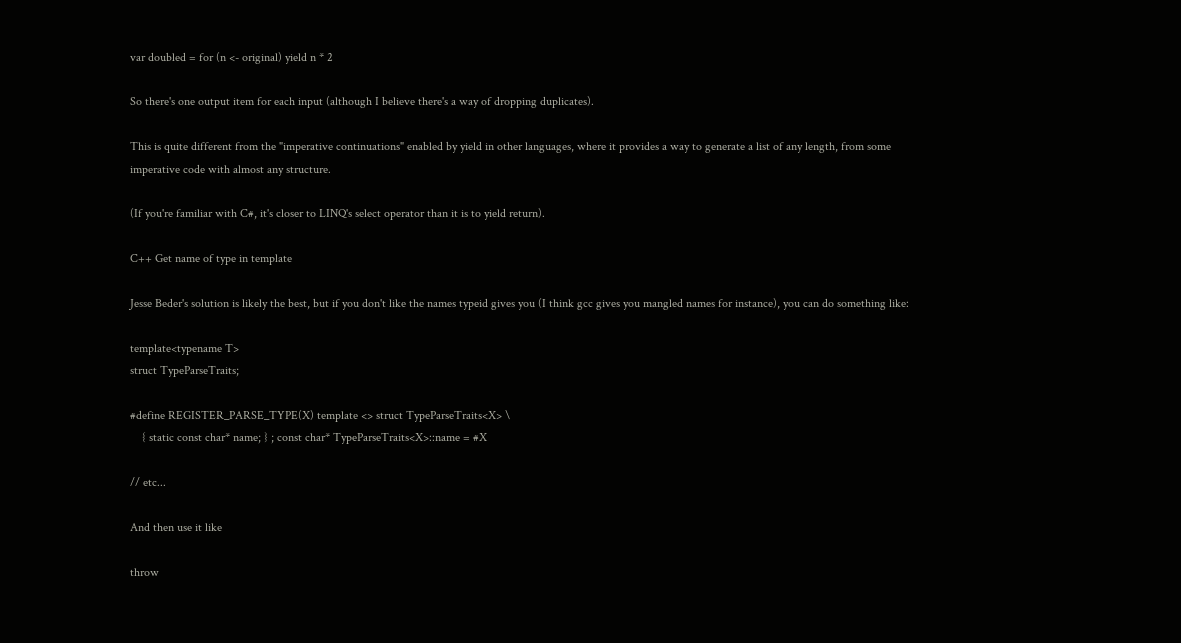var doubled = for (n <- original) yield n * 2

So there's one output item for each input (although I believe there's a way of dropping duplicates).

This is quite different from the "imperative continuations" enabled by yield in other languages, where it provides a way to generate a list of any length, from some imperative code with almost any structure.

(If you're familiar with C#, it's closer to LINQ's select operator than it is to yield return).

C++ Get name of type in template

Jesse Beder's solution is likely the best, but if you don't like the names typeid gives you (I think gcc gives you mangled names for instance), you can do something like:

template<typename T>
struct TypeParseTraits;

#define REGISTER_PARSE_TYPE(X) template <> struct TypeParseTraits<X> \
    { static const char* name; } ; const char* TypeParseTraits<X>::name = #X

// etc...

And then use it like

throw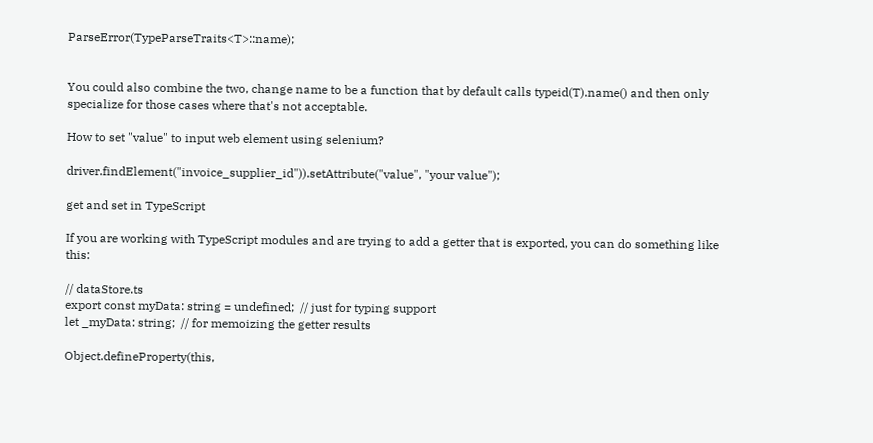ParseError(TypeParseTraits<T>::name);


You could also combine the two, change name to be a function that by default calls typeid(T).name() and then only specialize for those cases where that's not acceptable.

How to set "value" to input web element using selenium?

driver.findElement("invoice_supplier_id")).setAttribute("value", "your value");

get and set in TypeScript

If you are working with TypeScript modules and are trying to add a getter that is exported, you can do something like this:

// dataStore.ts
export const myData: string = undefined;  // just for typing support
let _myData: string;  // for memoizing the getter results

Object.defineProperty(this,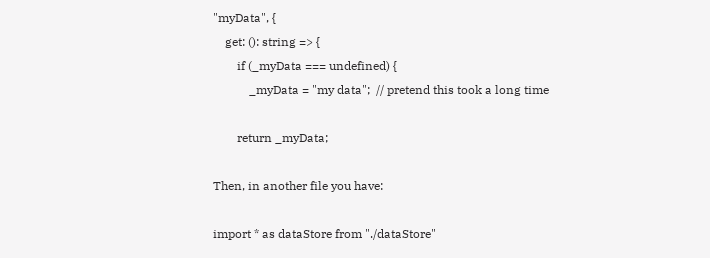"myData", {
    get: (): string => {
        if (_myData === undefined) {
            _myData = "my data";  // pretend this took a long time

        return _myData;

Then, in another file you have:

import * as dataStore from "./dataStore"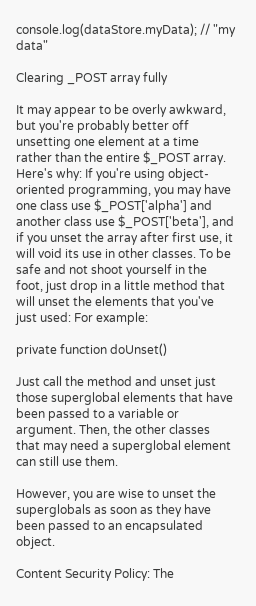console.log(dataStore.myData); // "my data"

Clearing _POST array fully

It may appear to be overly awkward, but you're probably better off unsetting one element at a time rather than the entire $_POST array. Here's why: If you're using object-oriented programming, you may have one class use $_POST['alpha'] and another class use $_POST['beta'], and if you unset the array after first use, it will void its use in other classes. To be safe and not shoot yourself in the foot, just drop in a little method that will unset the elements that you've just used: For example:

private function doUnset()

Just call the method and unset just those superglobal elements that have been passed to a variable or argument. Then, the other classes that may need a superglobal element can still use them.

However, you are wise to unset the superglobals as soon as they have been passed to an encapsulated object.

Content Security Policy: The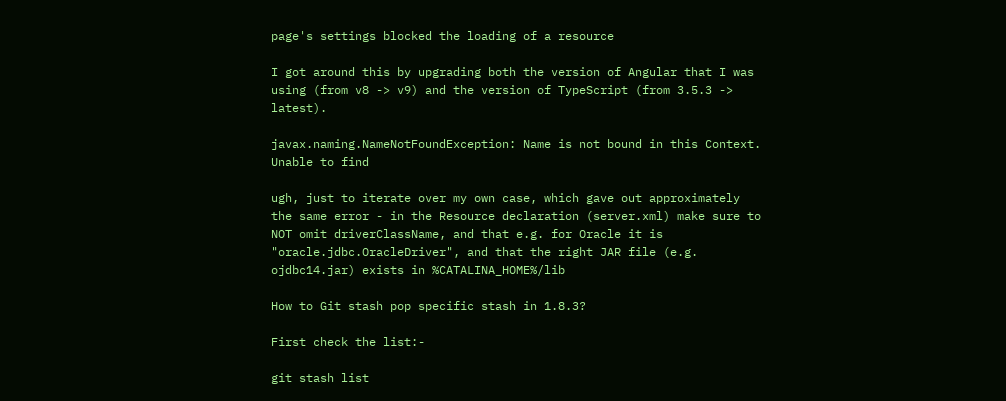page's settings blocked the loading of a resource

I got around this by upgrading both the version of Angular that I was using (from v8 -> v9) and the version of TypeScript (from 3.5.3 -> latest).

javax.naming.NameNotFoundException: Name is not bound in this Context. Unable to find

ugh, just to iterate over my own case, which gave out approximately the same error - in the Resource declaration (server.xml) make sure to NOT omit driverClassName, and that e.g. for Oracle it is "oracle.jdbc.OracleDriver", and that the right JAR file (e.g. ojdbc14.jar) exists in %CATALINA_HOME%/lib

How to Git stash pop specific stash in 1.8.3?

First check the list:-

git stash list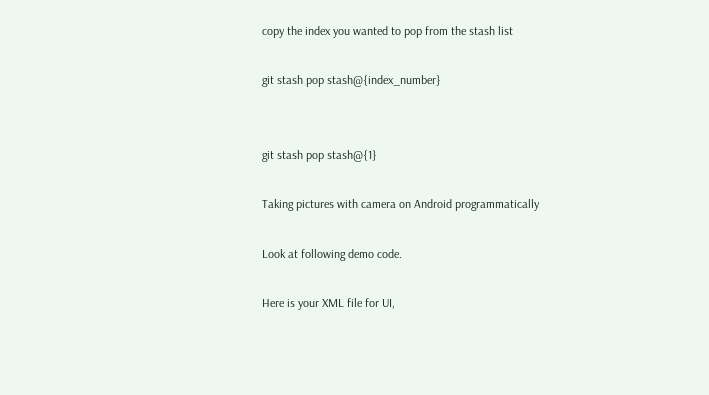copy the index you wanted to pop from the stash list

git stash pop stash@{index_number}


git stash pop stash@{1}

Taking pictures with camera on Android programmatically

Look at following demo code.

Here is your XML file for UI,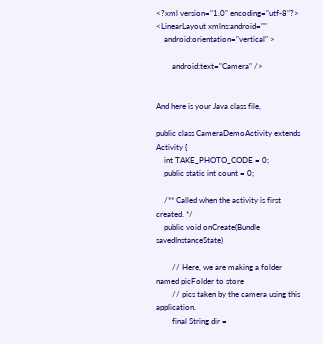<?xml version="1.0" encoding="utf-8"?>
<LinearLayout xmlns:android=""
    android:orientation="vertical" >

        android:text="Camera" />


And here is your Java class file,

public class CameraDemoActivity extends Activity {
    int TAKE_PHOTO_CODE = 0;
    public static int count = 0;

    /** Called when the activity is first created. */
    public void onCreate(Bundle savedInstanceState)

        // Here, we are making a folder named picFolder to store
        // pics taken by the camera using this application.
        final String dir =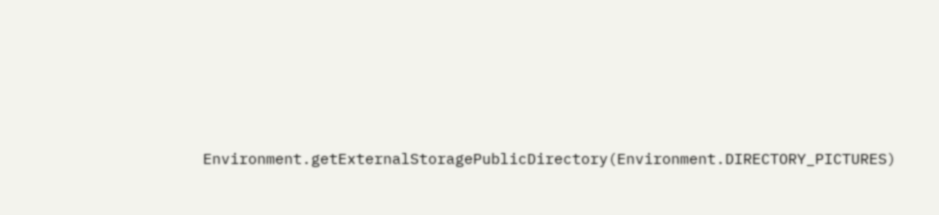Environment.getExternalStoragePublicDirectory(Environment.DIRECTORY_PICTURES)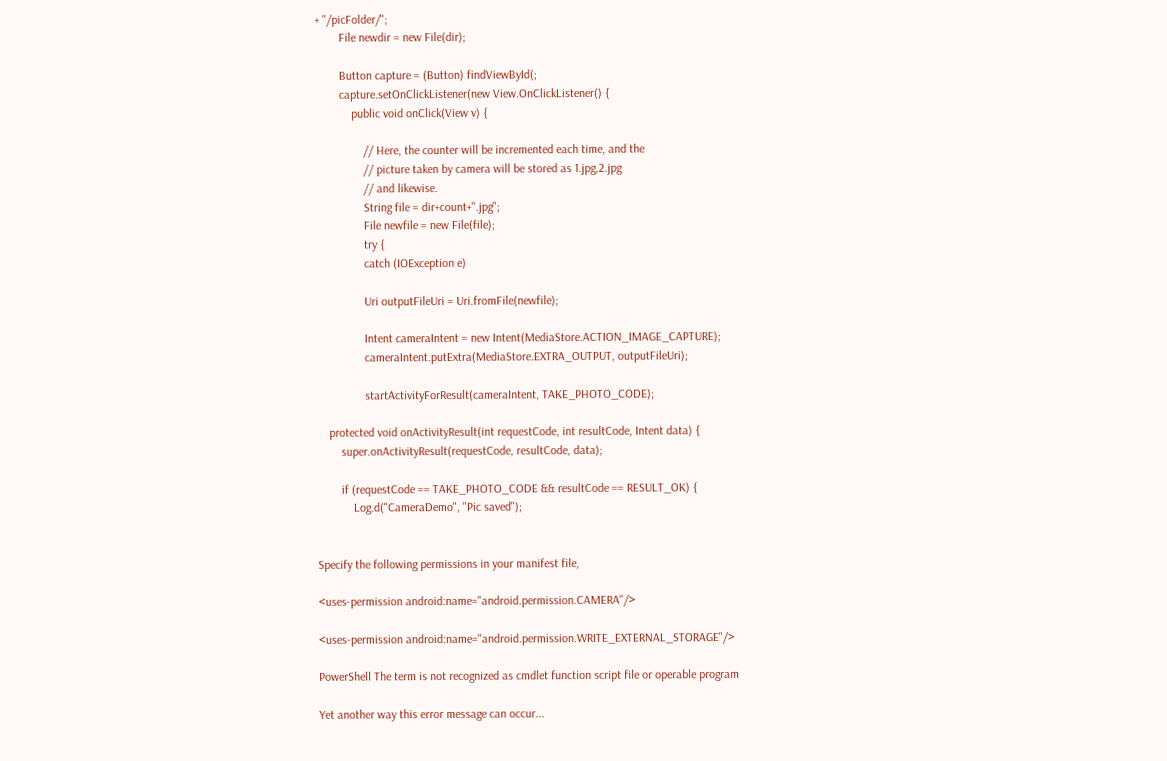+ "/picFolder/";
        File newdir = new File(dir);

        Button capture = (Button) findViewById(;
        capture.setOnClickListener(new View.OnClickListener() {
            public void onClick(View v) {

                // Here, the counter will be incremented each time, and the
                // picture taken by camera will be stored as 1.jpg,2.jpg
                // and likewise.
                String file = dir+count+".jpg";
                File newfile = new File(file);
                try {
                catch (IOException e)

                Uri outputFileUri = Uri.fromFile(newfile);

                Intent cameraIntent = new Intent(MediaStore.ACTION_IMAGE_CAPTURE);
                cameraIntent.putExtra(MediaStore.EXTRA_OUTPUT, outputFileUri);

                startActivityForResult(cameraIntent, TAKE_PHOTO_CODE);

    protected void onActivityResult(int requestCode, int resultCode, Intent data) {
        super.onActivityResult(requestCode, resultCode, data);

        if (requestCode == TAKE_PHOTO_CODE && resultCode == RESULT_OK) {
            Log.d("CameraDemo", "Pic saved");


Specify the following permissions in your manifest file,

<uses-permission android:name="android.permission.CAMERA"/>

<uses-permission android:name="android.permission.WRITE_EXTERNAL_STORAGE"/>

PowerShell The term is not recognized as cmdlet function script file or operable program

Yet another way this error message can occur...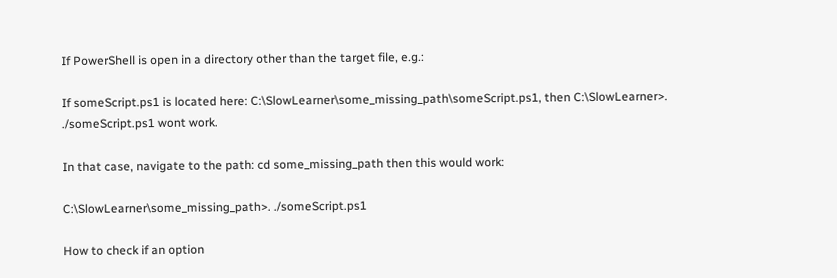If PowerShell is open in a directory other than the target file, e.g.:

If someScript.ps1 is located here: C:\SlowLearner\some_missing_path\someScript.ps1, then C:\SlowLearner>. ./someScript.ps1 wont work.

In that case, navigate to the path: cd some_missing_path then this would work:

C:\SlowLearner\some_missing_path>. ./someScript.ps1

How to check if an option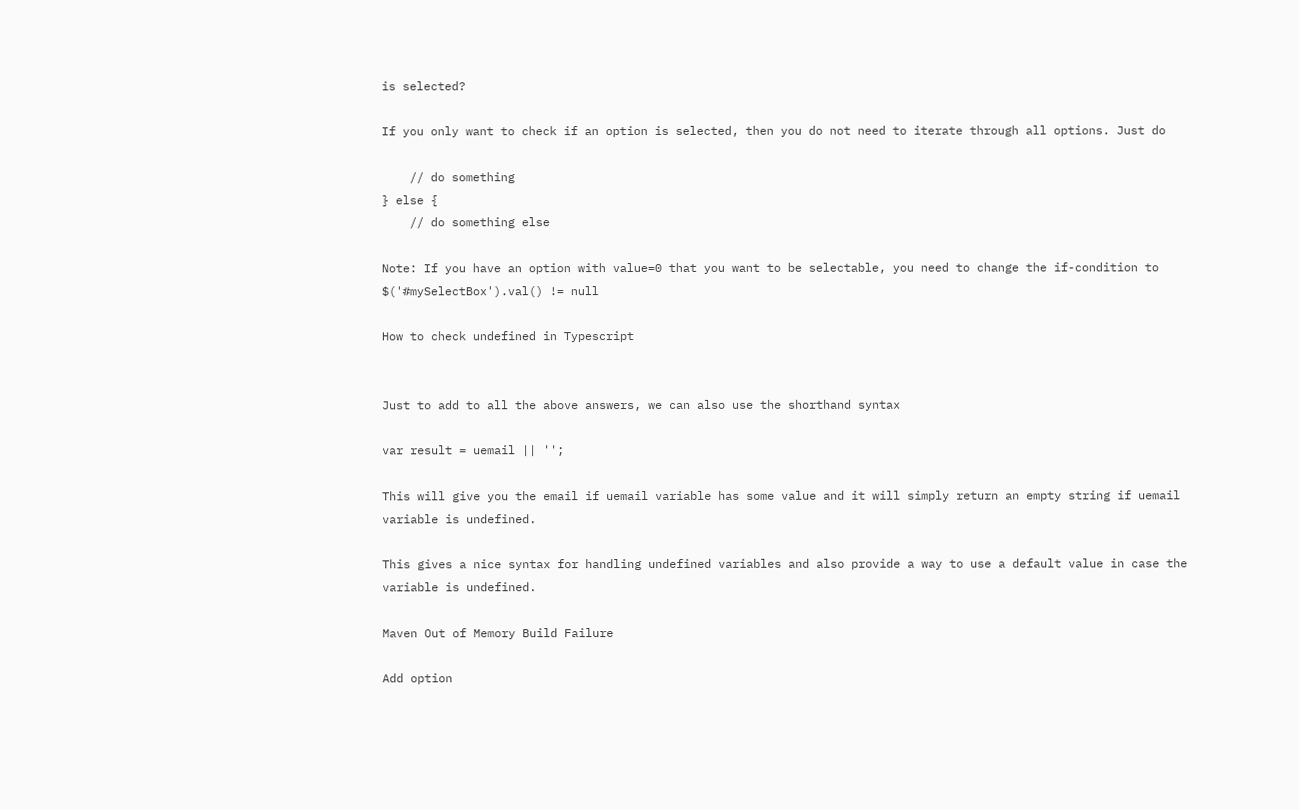is selected?

If you only want to check if an option is selected, then you do not need to iterate through all options. Just do

    // do something
} else {
    // do something else

Note: If you have an option with value=0 that you want to be selectable, you need to change the if-condition to $('#mySelectBox').val() != null

How to check undefined in Typescript


Just to add to all the above answers, we can also use the shorthand syntax

var result = uemail || '';

This will give you the email if uemail variable has some value and it will simply return an empty string if uemail variable is undefined.

This gives a nice syntax for handling undefined variables and also provide a way to use a default value in case the variable is undefined.

Maven Out of Memory Build Failure

Add option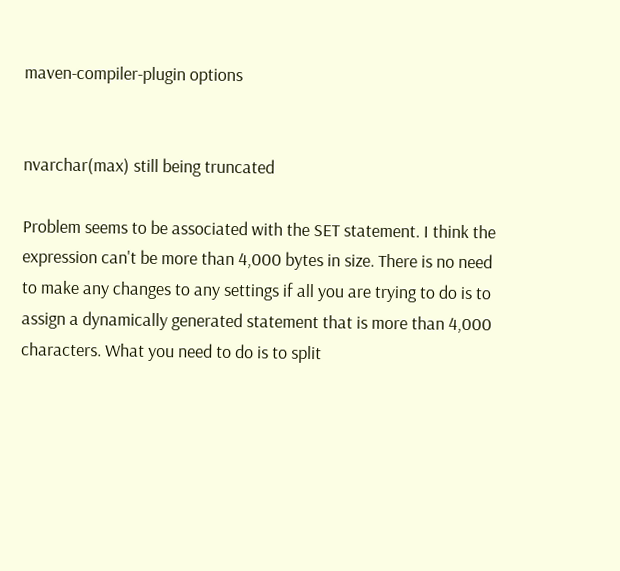maven-compiler-plugin options


nvarchar(max) still being truncated

Problem seems to be associated with the SET statement. I think the expression can't be more than 4,000 bytes in size. There is no need to make any changes to any settings if all you are trying to do is to assign a dynamically generated statement that is more than 4,000 characters. What you need to do is to split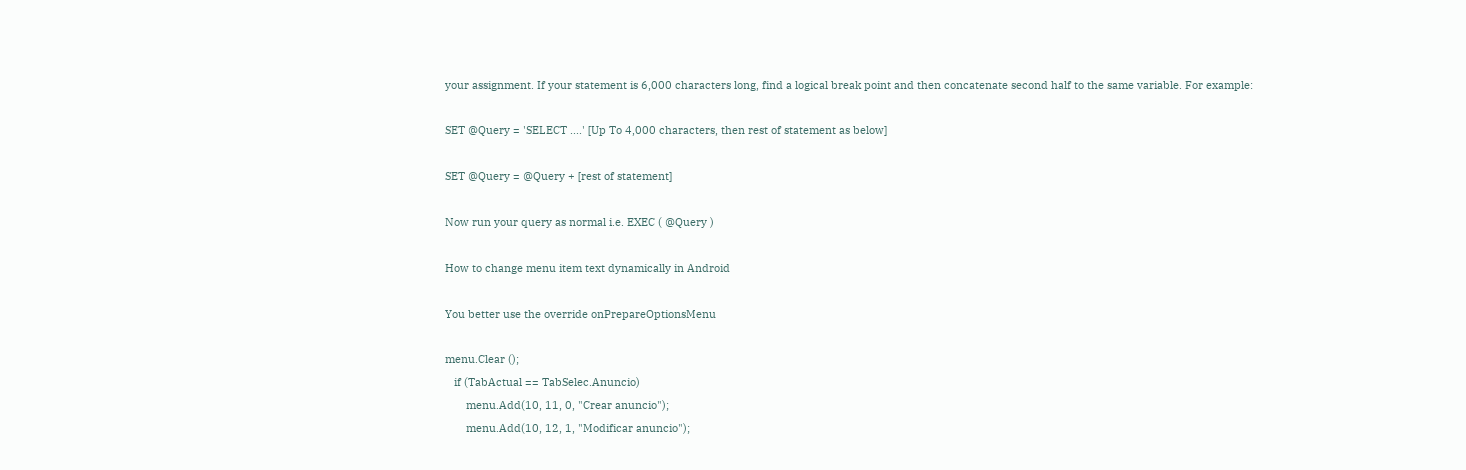your assignment. If your statement is 6,000 characters long, find a logical break point and then concatenate second half to the same variable. For example:

SET @Query = 'SELECT ....' [Up To 4,000 characters, then rest of statement as below]

SET @Query = @Query + [rest of statement]

Now run your query as normal i.e. EXEC ( @Query )

How to change menu item text dynamically in Android

You better use the override onPrepareOptionsMenu

menu.Clear ();
   if (TabActual == TabSelec.Anuncio)
       menu.Add(10, 11, 0, "Crear anuncio");
       menu.Add(10, 12, 1, "Modificar anuncio");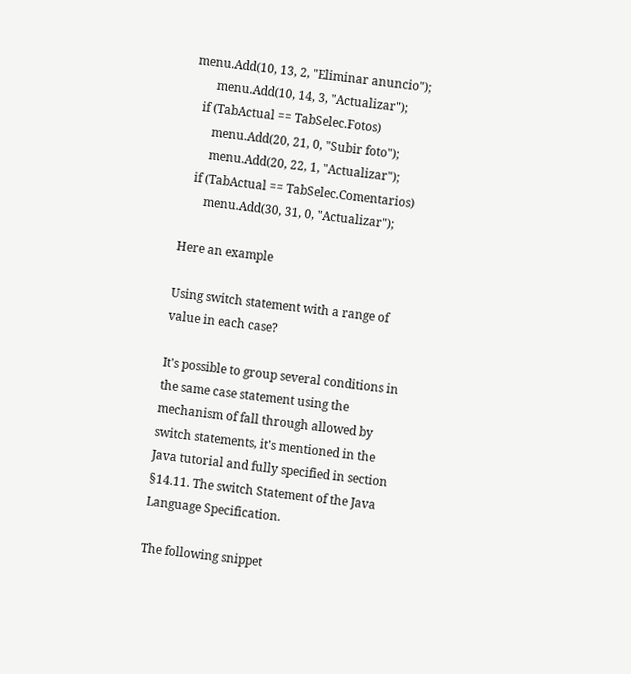menu.Add(10, 13, 2, "Eliminar anuncio");
       menu.Add(10, 14, 3, "Actualizar");
   if (TabActual == TabSelec.Fotos)
       menu.Add(20, 21, 0, "Subir foto");
       menu.Add(20, 22, 1, "Actualizar");
   if (TabActual == TabSelec.Comentarios)
       menu.Add(30, 31, 0, "Actualizar");

Here an example

Using switch statement with a range of value in each case?

It's possible to group several conditions in the same case statement using the mechanism of fall through allowed by switch statements, it's mentioned in the Java tutorial and fully specified in section §14.11. The switch Statement of the Java Language Specification.

The following snippet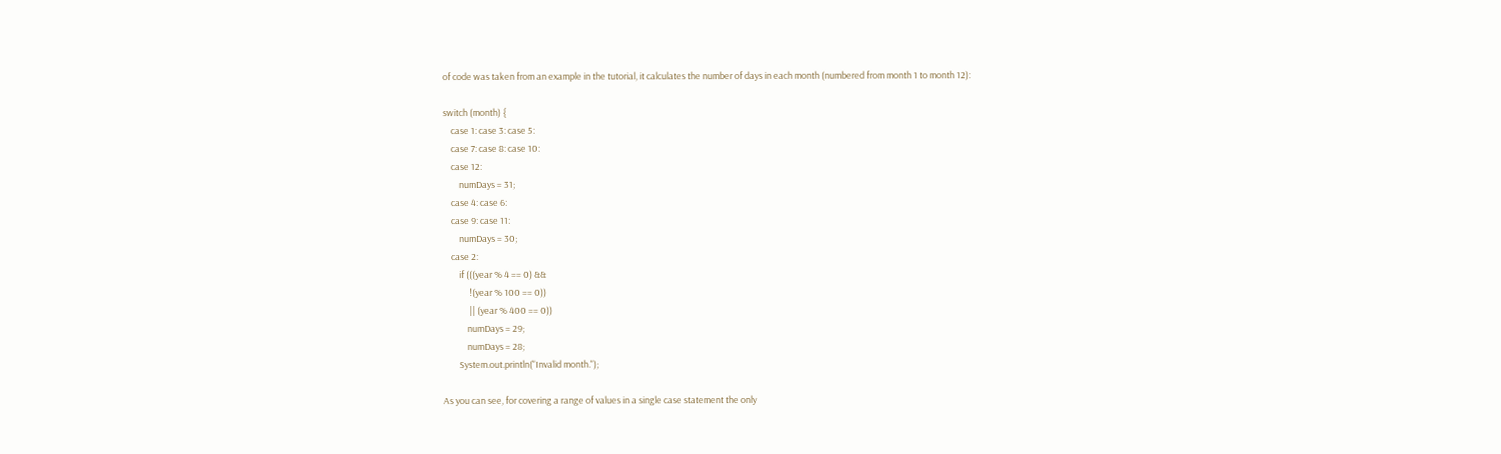of code was taken from an example in the tutorial, it calculates the number of days in each month (numbered from month 1 to month 12):

switch (month) {
    case 1: case 3: case 5:
    case 7: case 8: case 10:
    case 12:
        numDays = 31;
    case 4: case 6:
    case 9: case 11:
        numDays = 30;
    case 2:
        if (((year % 4 == 0) &&
             !(year % 100 == 0))
             || (year % 400 == 0))
            numDays = 29;
            numDays = 28;
        System.out.println("Invalid month.");

As you can see, for covering a range of values in a single case statement the only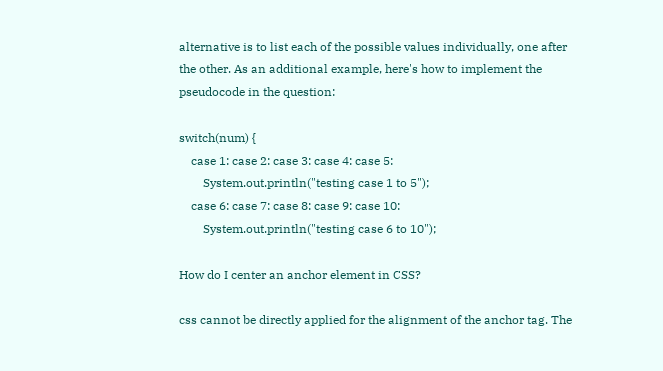alternative is to list each of the possible values individually, one after the other. As an additional example, here's how to implement the pseudocode in the question:

switch(num) {
    case 1: case 2: case 3: case 4: case 5:
        System.out.println("testing case 1 to 5");
    case 6: case 7: case 8: case 9: case 10:
        System.out.println("testing case 6 to 10");

How do I center an anchor element in CSS?

css cannot be directly applied for the alignment of the anchor tag. The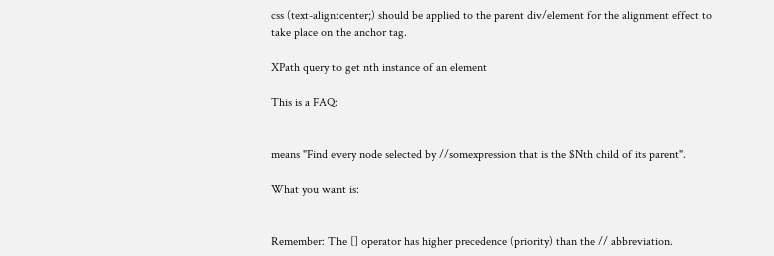css (text-align:center;) should be applied to the parent div/element for the alignment effect to take place on the anchor tag.

XPath query to get nth instance of an element

This is a FAQ:


means "Find every node selected by //somexpression that is the $Nth child of its parent".

What you want is:


Remember: The [] operator has higher precedence (priority) than the // abbreviation.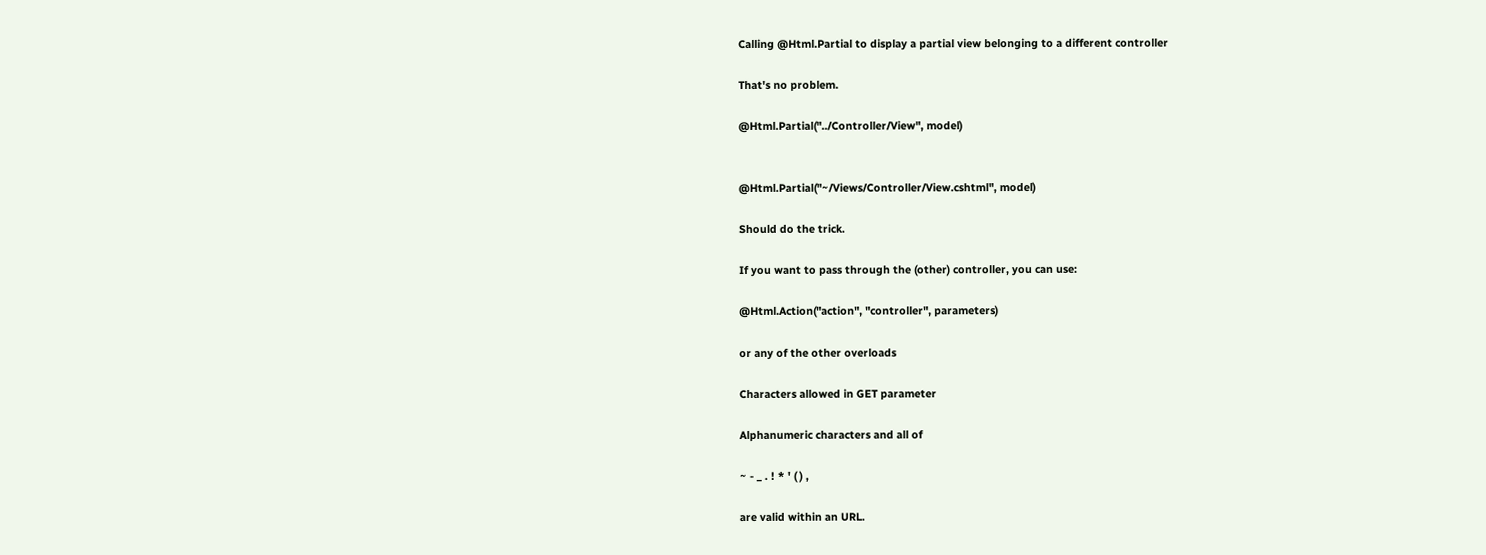Calling @Html.Partial to display a partial view belonging to a different controller

That's no problem.

@Html.Partial("../Controller/View", model)


@Html.Partial("~/Views/Controller/View.cshtml", model)

Should do the trick.

If you want to pass through the (other) controller, you can use:

@Html.Action("action", "controller", parameters)

or any of the other overloads

Characters allowed in GET parameter

Alphanumeric characters and all of

~ - _ . ! * ' ( ) ,

are valid within an URL.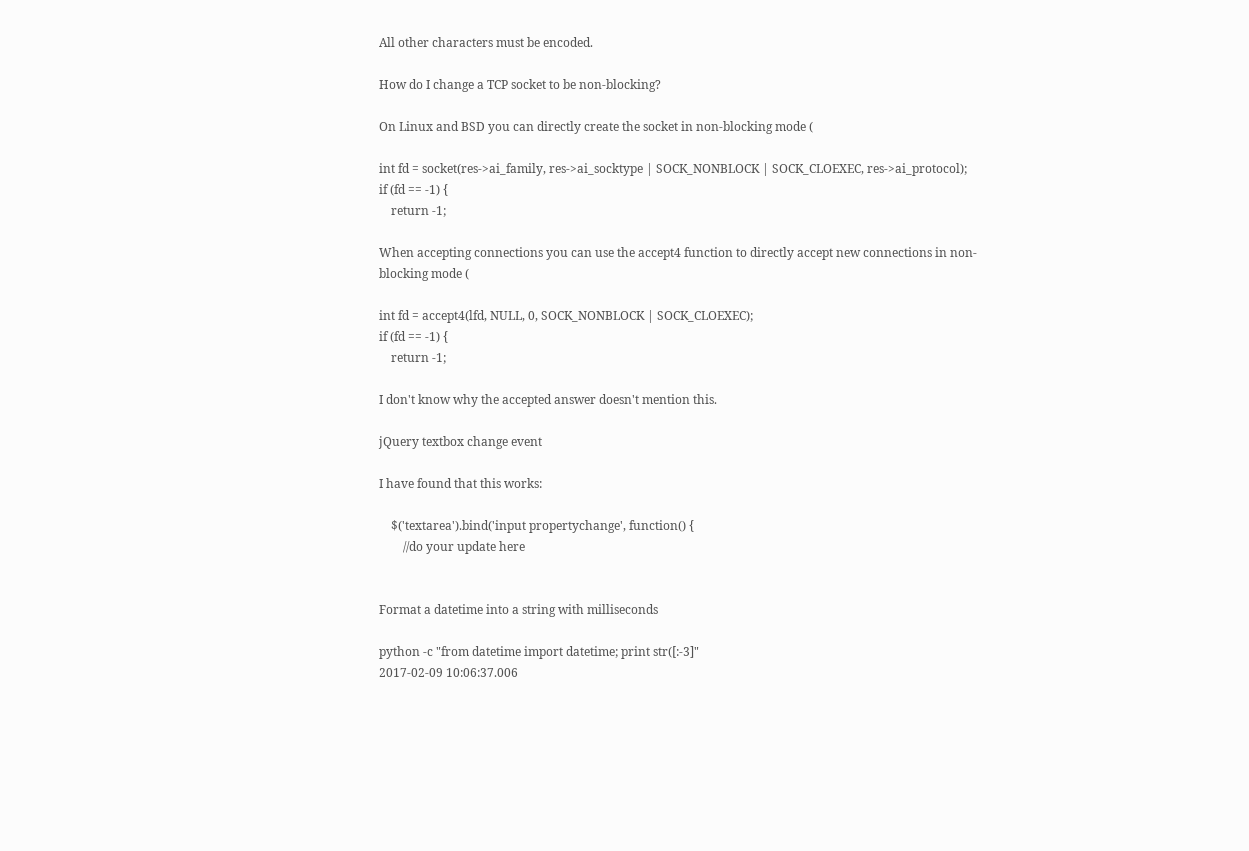All other characters must be encoded.

How do I change a TCP socket to be non-blocking?

On Linux and BSD you can directly create the socket in non-blocking mode (

int fd = socket(res->ai_family, res->ai_socktype | SOCK_NONBLOCK | SOCK_CLOEXEC, res->ai_protocol);
if (fd == -1) {
    return -1;

When accepting connections you can use the accept4 function to directly accept new connections in non-blocking mode (

int fd = accept4(lfd, NULL, 0, SOCK_NONBLOCK | SOCK_CLOEXEC);
if (fd == -1) {
    return -1;

I don't know why the accepted answer doesn't mention this.

jQuery textbox change event

I have found that this works:

    $('textarea').bind('input propertychange', function() {
        //do your update here


Format a datetime into a string with milliseconds

python -c "from datetime import datetime; print str([:-3]"
2017-02-09 10:06:37.006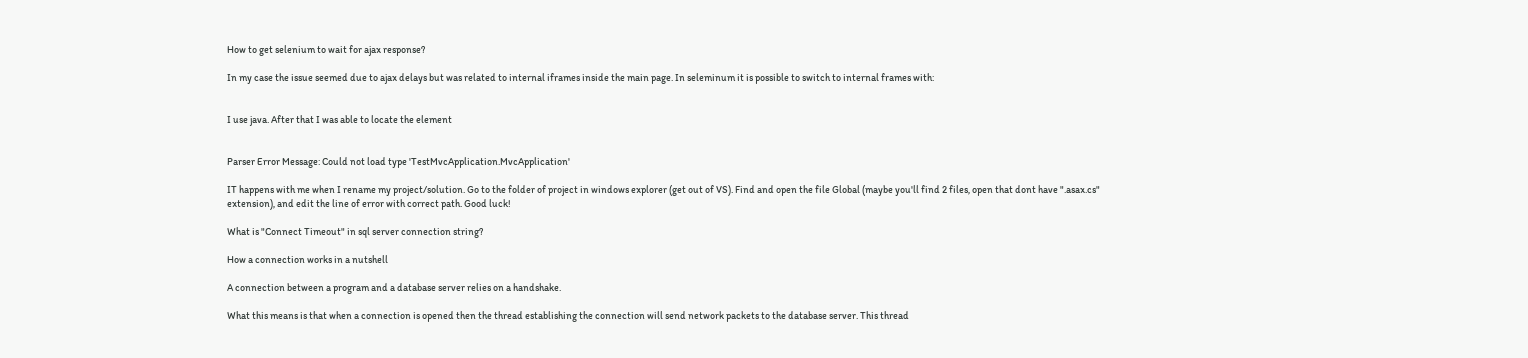How to get selenium to wait for ajax response?

In my case the issue seemed due to ajax delays but was related to internal iframes inside the main page. In seleminum it is possible to switch to internal frames with:


I use java. After that I was able to locate the element


Parser Error Message: Could not load type 'TestMvcApplication.MvcApplication'

IT happens with me when I rename my project/solution. Go to the folder of project in windows explorer (get out of VS). Find and open the file Global (maybe you'll find 2 files, open that dont have ".asax.cs" extension), and edit the line of error with correct path. Good luck!

What is "Connect Timeout" in sql server connection string?

How a connection works in a nutshell

A connection between a program and a database server relies on a handshake.

What this means is that when a connection is opened then the thread establishing the connection will send network packets to the database server. This thread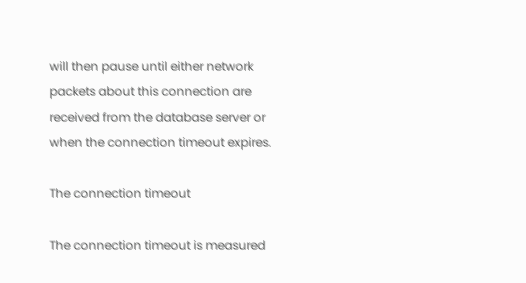will then pause until either network packets about this connection are received from the database server or when the connection timeout expires.

The connection timeout

The connection timeout is measured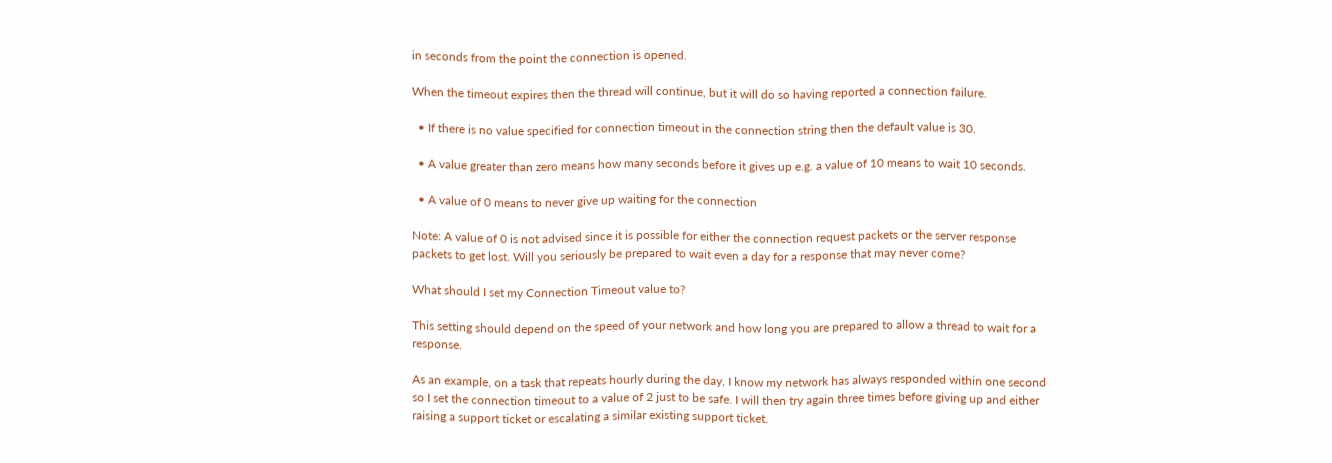in seconds from the point the connection is opened.

When the timeout expires then the thread will continue, but it will do so having reported a connection failure.

  • If there is no value specified for connection timeout in the connection string then the default value is 30.

  • A value greater than zero means how many seconds before it gives up e.g. a value of 10 means to wait 10 seconds.

  • A value of 0 means to never give up waiting for the connection

Note: A value of 0 is not advised since it is possible for either the connection request packets or the server response packets to get lost. Will you seriously be prepared to wait even a day for a response that may never come?

What should I set my Connection Timeout value to?

This setting should depend on the speed of your network and how long you are prepared to allow a thread to wait for a response.

As an example, on a task that repeats hourly during the day, I know my network has always responded within one second so I set the connection timeout to a value of 2 just to be safe. I will then try again three times before giving up and either raising a support ticket or escalating a similar existing support ticket.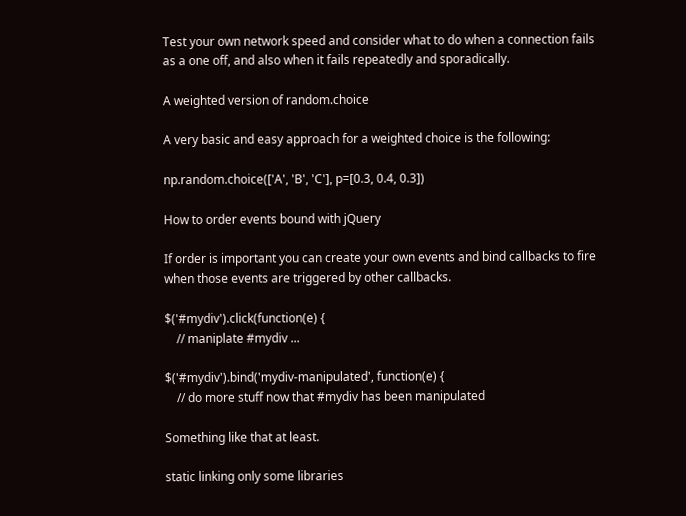Test your own network speed and consider what to do when a connection fails as a one off, and also when it fails repeatedly and sporadically.

A weighted version of random.choice

A very basic and easy approach for a weighted choice is the following:

np.random.choice(['A', 'B', 'C'], p=[0.3, 0.4, 0.3])

How to order events bound with jQuery

If order is important you can create your own events and bind callbacks to fire when those events are triggered by other callbacks.

$('#mydiv').click(function(e) {
    // maniplate #mydiv ...

$('#mydiv').bind('mydiv-manipulated', function(e) {
    // do more stuff now that #mydiv has been manipulated

Something like that at least.

static linking only some libraries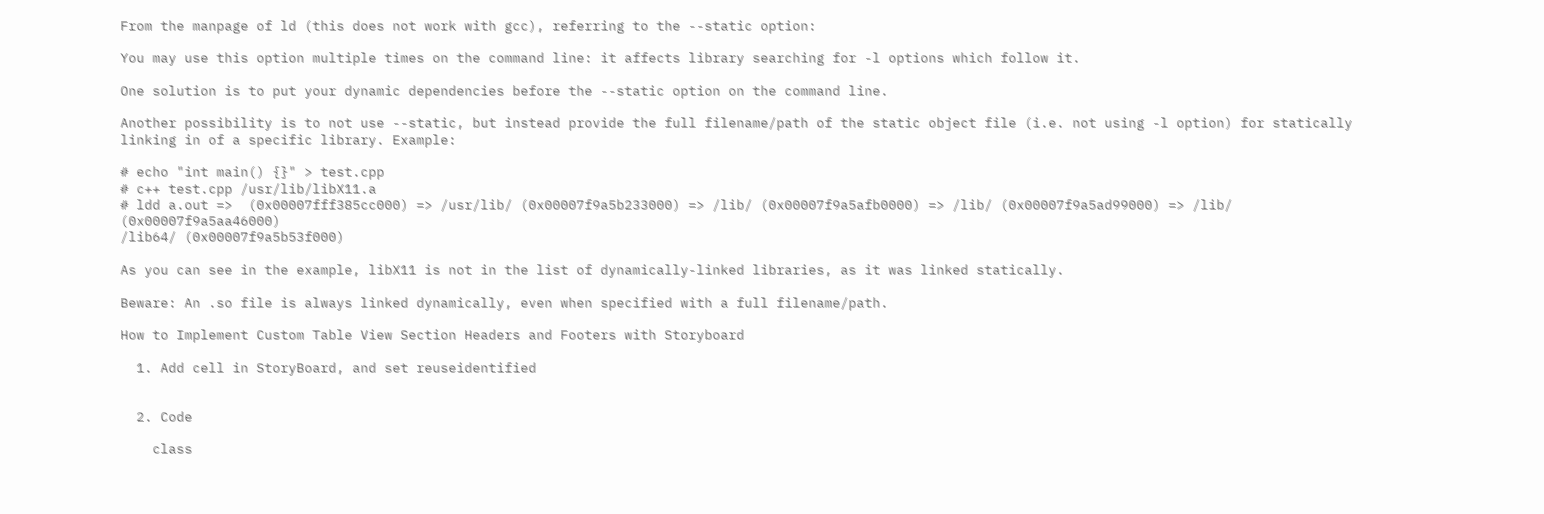From the manpage of ld (this does not work with gcc), referring to the --static option:

You may use this option multiple times on the command line: it affects library searching for -l options which follow it.

One solution is to put your dynamic dependencies before the --static option on the command line.

Another possibility is to not use --static, but instead provide the full filename/path of the static object file (i.e. not using -l option) for statically linking in of a specific library. Example:

# echo "int main() {}" > test.cpp
# c++ test.cpp /usr/lib/libX11.a
# ldd a.out =>  (0x00007fff385cc000) => /usr/lib/ (0x00007f9a5b233000) => /lib/ (0x00007f9a5afb0000) => /lib/ (0x00007f9a5ad99000) => /lib/ (0x00007f9a5aa46000)
/lib64/ (0x00007f9a5b53f000)

As you can see in the example, libX11 is not in the list of dynamically-linked libraries, as it was linked statically.

Beware: An .so file is always linked dynamically, even when specified with a full filename/path.

How to Implement Custom Table View Section Headers and Footers with Storyboard

  1. Add cell in StoryBoard, and set reuseidentified


  2. Code

    class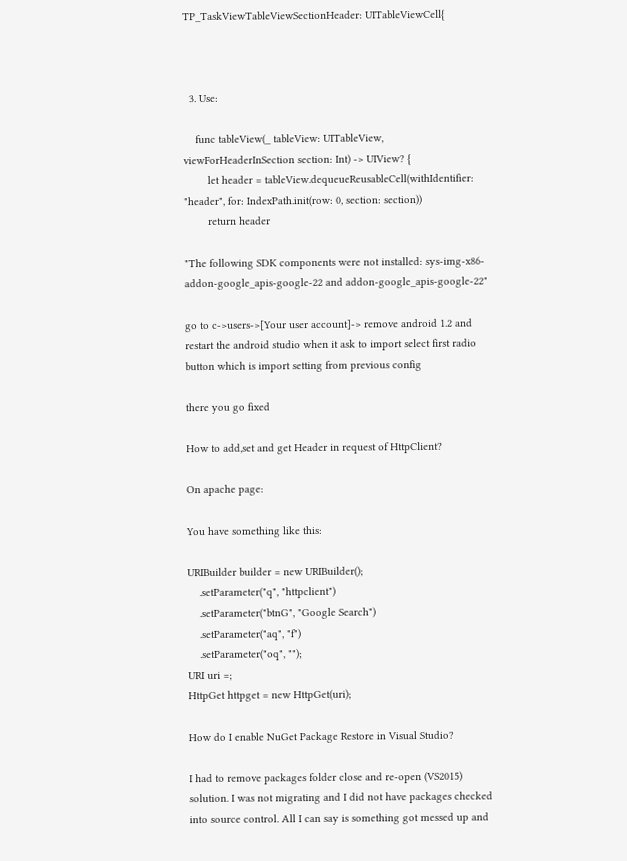TP_TaskViewTableViewSectionHeader: UITableViewCell{



  3. Use:

    func tableView(_ tableView: UITableView, viewForHeaderInSection section: Int) -> UIView? {
        let header = tableView.dequeueReusableCell(withIdentifier: "header", for: IndexPath.init(row: 0, section: section))
        return header

"The following SDK components were not installed: sys-img-x86-addon-google_apis-google-22 and addon-google_apis-google-22"

go to c->users->[Your user account]-> remove android 1.2 and restart the android studio when it ask to import select first radio button which is import setting from previous config

there you go fixed

How to add,set and get Header in request of HttpClient?

On apache page:

You have something like this:

URIBuilder builder = new URIBuilder();
    .setParameter("q", "httpclient")
    .setParameter("btnG", "Google Search")
    .setParameter("aq", "f")
    .setParameter("oq", "");
URI uri =;
HttpGet httpget = new HttpGet(uri);

How do I enable NuGet Package Restore in Visual Studio?

I had to remove packages folder close and re-open (VS2015) solution. I was not migrating and I did not have packages checked into source control. All I can say is something got messed up and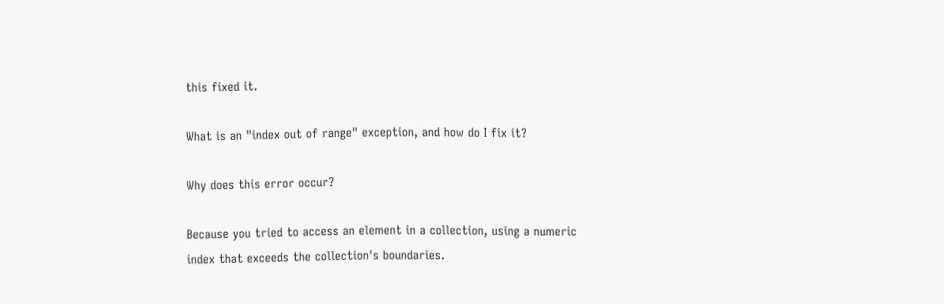this fixed it.

What is an "index out of range" exception, and how do I fix it?

Why does this error occur?

Because you tried to access an element in a collection, using a numeric index that exceeds the collection's boundaries.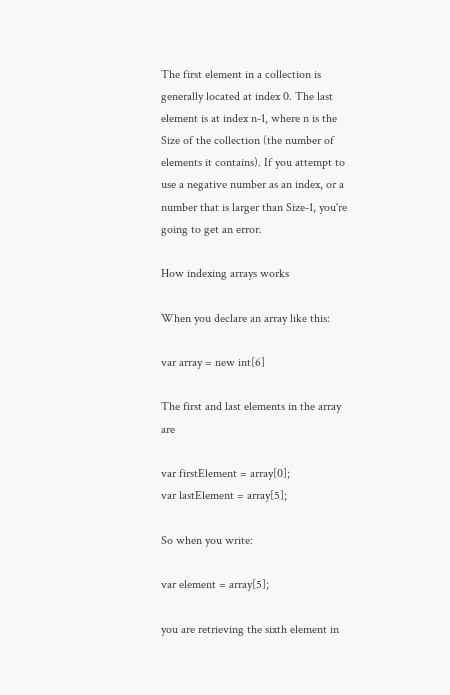The first element in a collection is generally located at index 0. The last element is at index n-1, where n is the Size of the collection (the number of elements it contains). If you attempt to use a negative number as an index, or a number that is larger than Size-1, you're going to get an error.

How indexing arrays works

When you declare an array like this:

var array = new int[6]

The first and last elements in the array are

var firstElement = array[0];
var lastElement = array[5];

So when you write:

var element = array[5];

you are retrieving the sixth element in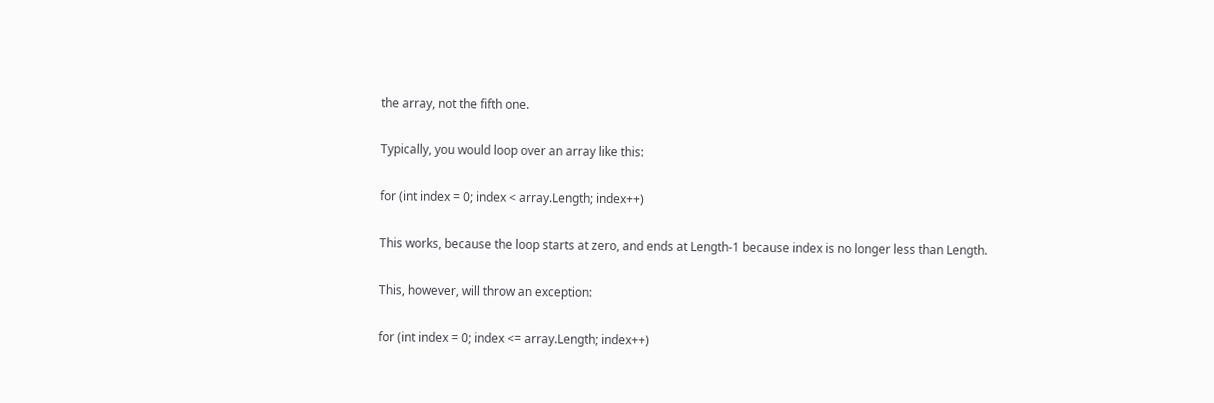the array, not the fifth one.

Typically, you would loop over an array like this:

for (int index = 0; index < array.Length; index++)

This works, because the loop starts at zero, and ends at Length-1 because index is no longer less than Length.

This, however, will throw an exception:

for (int index = 0; index <= array.Length; index++)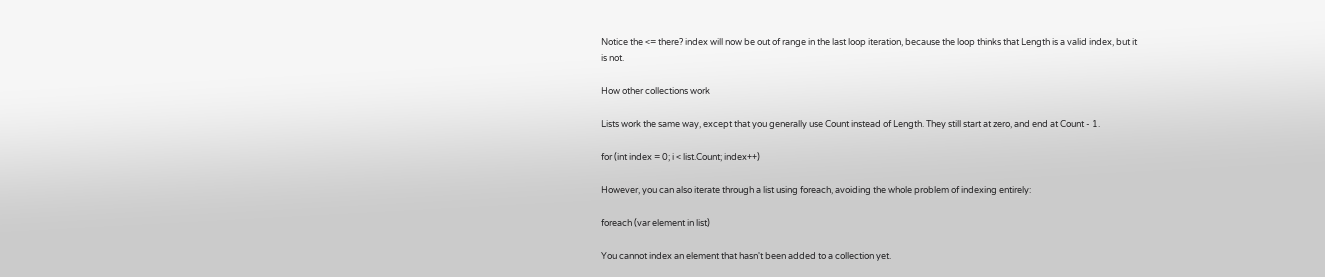Notice the <= there? index will now be out of range in the last loop iteration, because the loop thinks that Length is a valid index, but it is not.

How other collections work

Lists work the same way, except that you generally use Count instead of Length. They still start at zero, and end at Count - 1.

for (int index = 0; i < list.Count; index++)

However, you can also iterate through a list using foreach, avoiding the whole problem of indexing entirely:

foreach (var element in list)

You cannot index an element that hasn't been added to a collection yet.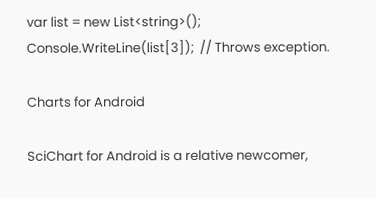var list = new List<string>();
Console.WriteLine(list[3]);  // Throws exception.

Charts for Android

SciChart for Android is a relative newcomer,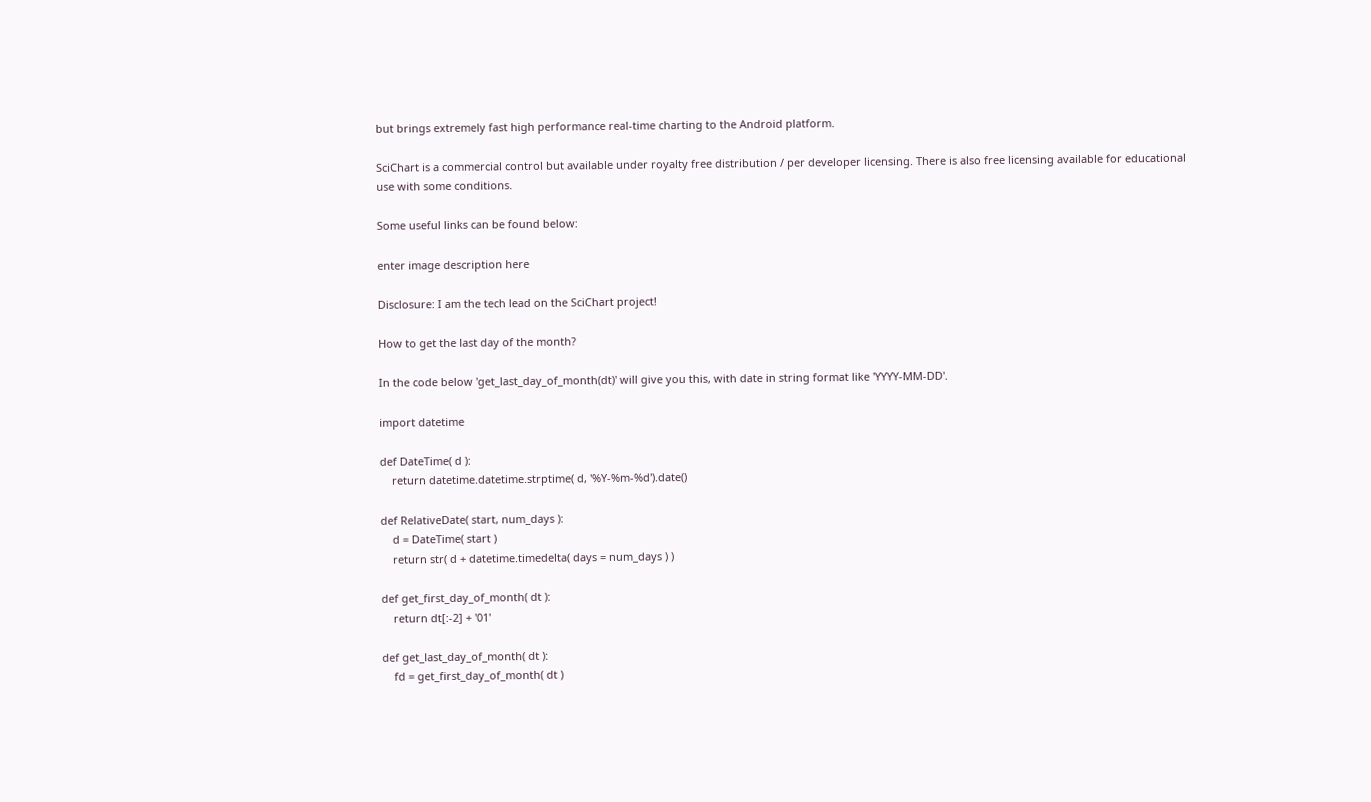but brings extremely fast high performance real-time charting to the Android platform.

SciChart is a commercial control but available under royalty free distribution / per developer licensing. There is also free licensing available for educational use with some conditions.

Some useful links can be found below:

enter image description here

Disclosure: I am the tech lead on the SciChart project!

How to get the last day of the month?

In the code below 'get_last_day_of_month(dt)' will give you this, with date in string format like 'YYYY-MM-DD'.

import datetime

def DateTime( d ):
    return datetime.datetime.strptime( d, '%Y-%m-%d').date()

def RelativeDate( start, num_days ):
    d = DateTime( start )
    return str( d + datetime.timedelta( days = num_days ) )

def get_first_day_of_month( dt ):
    return dt[:-2] + '01'

def get_last_day_of_month( dt ):
    fd = get_first_day_of_month( dt )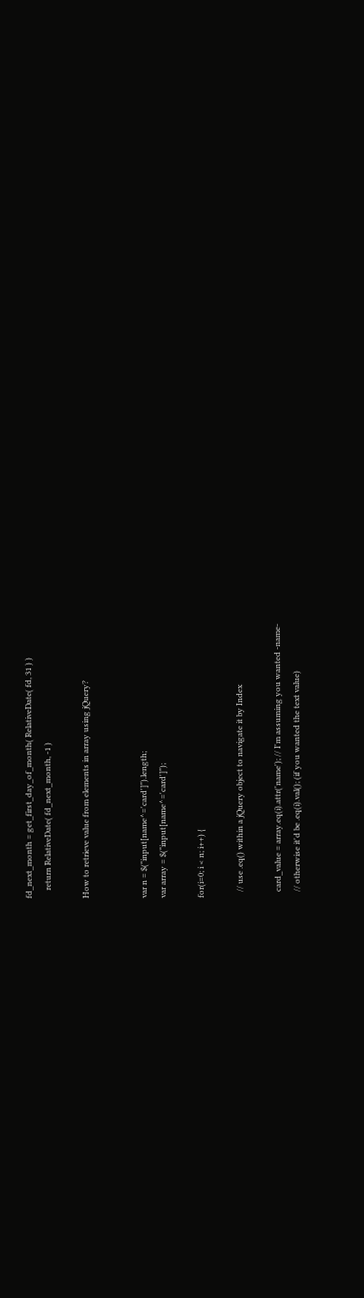fd_next_month = get_first_day_of_month( RelativeDate( fd, 31 ) )
    return RelativeDate( fd_next_month, -1 )

How to retrieve value from elements in array using jQuery?


var n = $("input[name^='card']").length;
var array = $("input[name^='card']");

for(i=0; i < n; i++) {

   // use .eq() within a jQuery object to navigate it by Index

   card_value = array.eq(i).attr('name'); // I'm assuming you wanted -name-
   // otherwise it'd be .eq(i).val(); (if you wanted the text value)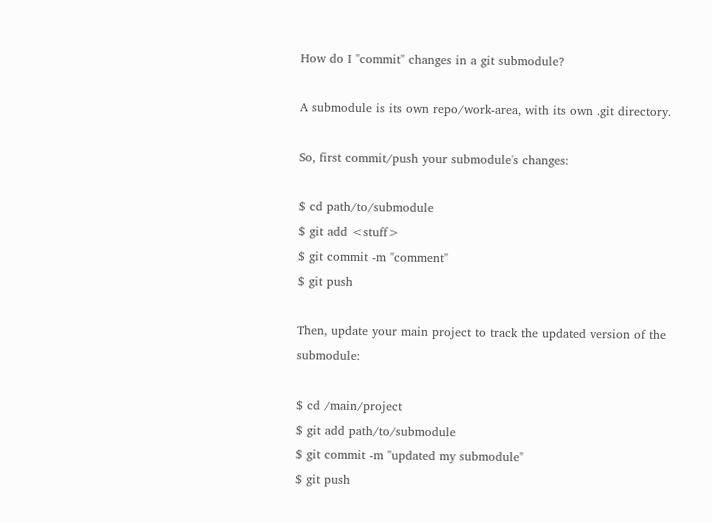How do I "commit" changes in a git submodule?

A submodule is its own repo/work-area, with its own .git directory.

So, first commit/push your submodule's changes:

$ cd path/to/submodule
$ git add <stuff>
$ git commit -m "comment"
$ git push

Then, update your main project to track the updated version of the submodule:

$ cd /main/project
$ git add path/to/submodule
$ git commit -m "updated my submodule"
$ git push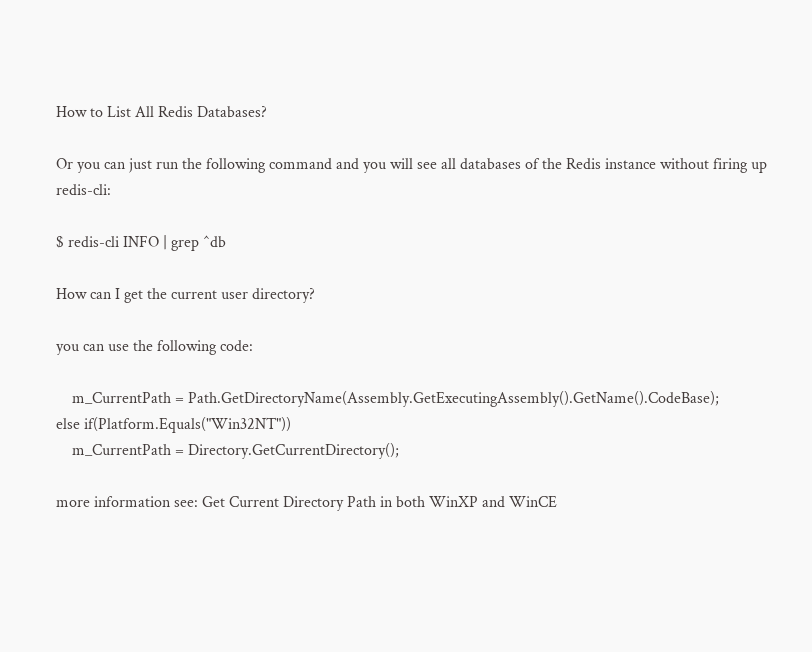How to List All Redis Databases?

Or you can just run the following command and you will see all databases of the Redis instance without firing up redis-cli:

$ redis-cli INFO | grep ^db

How can I get the current user directory?

you can use the following code:

    m_CurrentPath = Path.GetDirectoryName(Assembly.GetExecutingAssembly().GetName().CodeBase);
else if(Platform.Equals("Win32NT"))
    m_CurrentPath = Directory.GetCurrentDirectory();

more information see: Get Current Directory Path in both WinXP and WinCE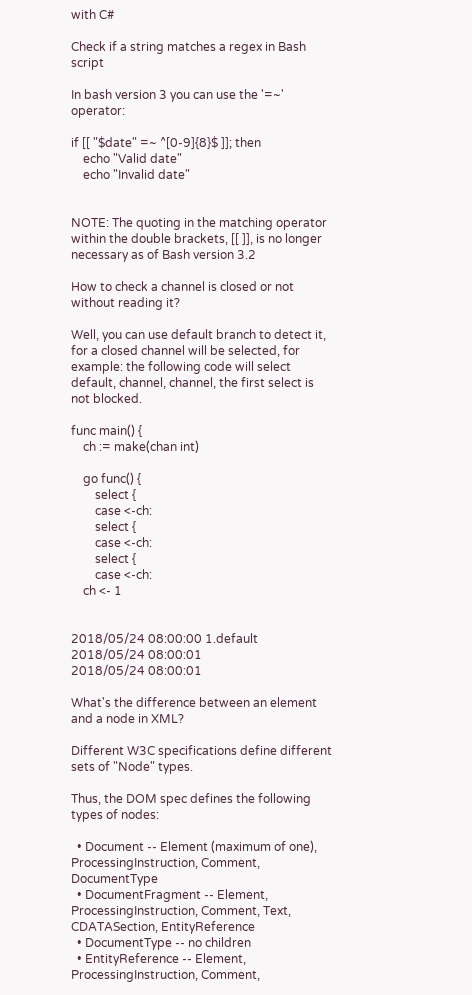with C#

Check if a string matches a regex in Bash script

In bash version 3 you can use the '=~' operator:

if [[ "$date" =~ ^[0-9]{8}$ ]]; then
    echo "Valid date"
    echo "Invalid date"


NOTE: The quoting in the matching operator within the double brackets, [[ ]], is no longer necessary as of Bash version 3.2

How to check a channel is closed or not without reading it?

Well, you can use default branch to detect it, for a closed channel will be selected, for example: the following code will select default, channel, channel, the first select is not blocked.

func main() {
    ch := make(chan int)

    go func() {
        select {
        case <-ch:
        select {
        case <-ch:
        select {
        case <-ch:
    ch <- 1


2018/05/24 08:00:00 1.default
2018/05/24 08:00:01
2018/05/24 08:00:01

What's the difference between an element and a node in XML?

Different W3C specifications define different sets of "Node" types.

Thus, the DOM spec defines the following types of nodes:

  • Document -- Element (maximum of one), ProcessingInstruction, Comment, DocumentType
  • DocumentFragment -- Element, ProcessingInstruction, Comment, Text, CDATASection, EntityReference
  • DocumentType -- no children
  • EntityReference -- Element, ProcessingInstruction, Comment,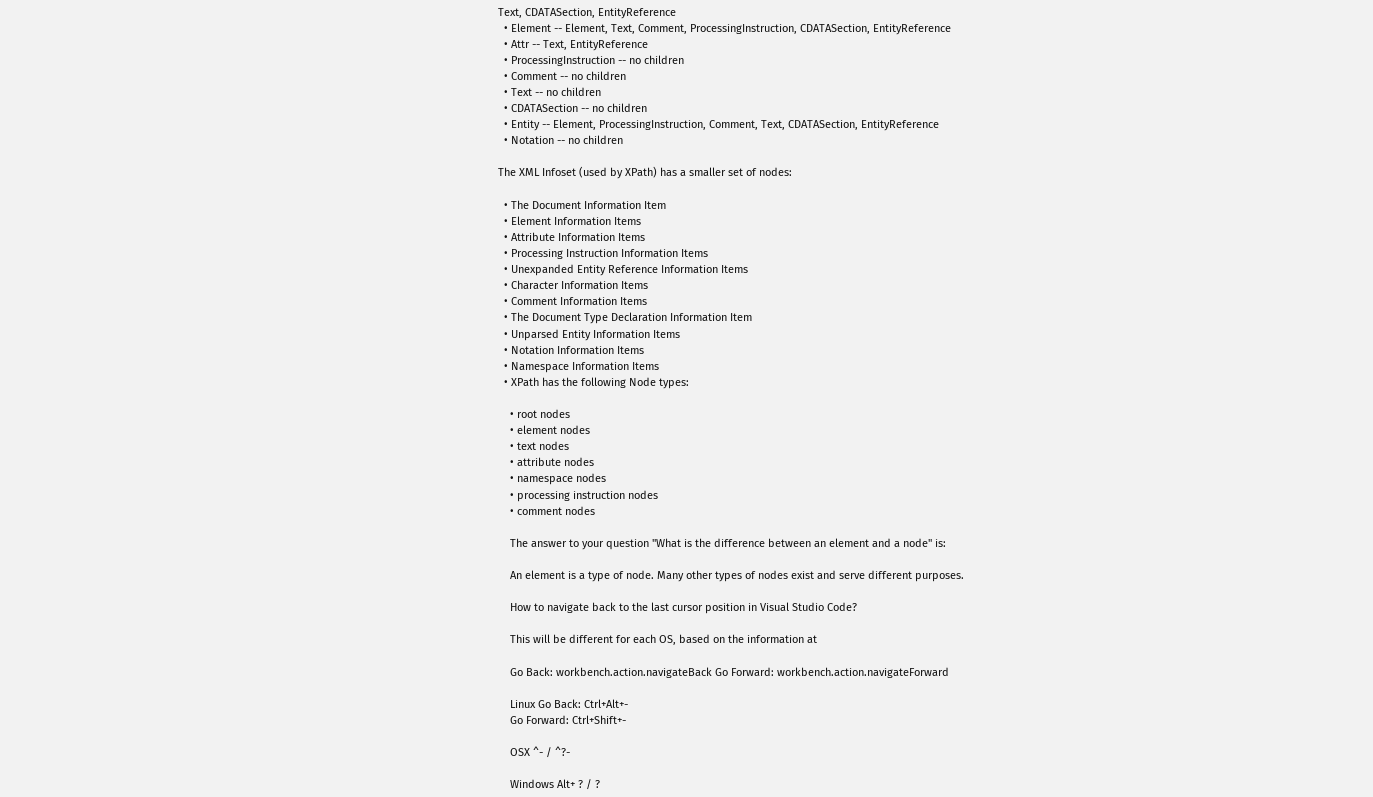Text, CDATASection, EntityReference
  • Element -- Element, Text, Comment, ProcessingInstruction, CDATASection, EntityReference
  • Attr -- Text, EntityReference
  • ProcessingInstruction -- no children
  • Comment -- no children
  • Text -- no children
  • CDATASection -- no children
  • Entity -- Element, ProcessingInstruction, Comment, Text, CDATASection, EntityReference
  • Notation -- no children

The XML Infoset (used by XPath) has a smaller set of nodes:

  • The Document Information Item
  • Element Information Items
  • Attribute Information Items
  • Processing Instruction Information Items
  • Unexpanded Entity Reference Information Items
  • Character Information Items
  • Comment Information Items
  • The Document Type Declaration Information Item
  • Unparsed Entity Information Items
  • Notation Information Items
  • Namespace Information Items
  • XPath has the following Node types:

    • root nodes
    • element nodes
    • text nodes
    • attribute nodes
    • namespace nodes
    • processing instruction nodes
    • comment nodes

    The answer to your question "What is the difference between an element and a node" is:

    An element is a type of node. Many other types of nodes exist and serve different purposes.

    How to navigate back to the last cursor position in Visual Studio Code?

    This will be different for each OS, based on the information at

    Go Back: workbench.action.navigateBack Go Forward: workbench.action.navigateForward

    Linux Go Back: Ctrl+Alt+-
    Go Forward: Ctrl+Shift+-

    OSX ^- / ^?-

    Windows Alt+ ? / ?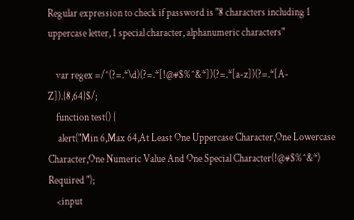Regular expression to check if password is "8 characters including 1 uppercase letter, 1 special character, alphanumeric characters"

    var regex =/^(?=.*\d)(?=.*[!@#$%^&*])(?=.*[a-z])(?=.*[A-Z]).{8,64}$/;
    function test() {
     alert("Min 6,Max 64,At Least One Uppercase Character,One Lowercase Character,One Numeric Value And One Special Character(!@#$%^&*) Required ");
    <input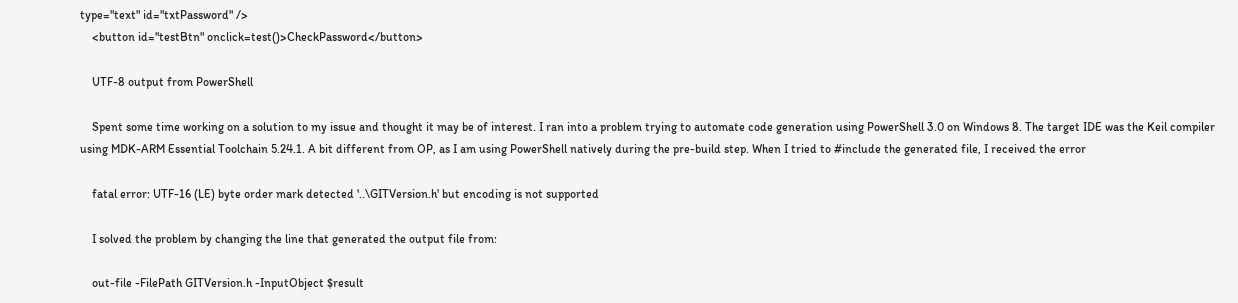type="text" id="txtPassword" />
    <button id="testBtn" onclick=test()>CheckPassword</button>

    UTF-8 output from PowerShell

    Spent some time working on a solution to my issue and thought it may be of interest. I ran into a problem trying to automate code generation using PowerShell 3.0 on Windows 8. The target IDE was the Keil compiler using MDK-ARM Essential Toolchain 5.24.1. A bit different from OP, as I am using PowerShell natively during the pre-build step. When I tried to #include the generated file, I received the error

    fatal error: UTF-16 (LE) byte order mark detected '..\GITVersion.h' but encoding is not supported

    I solved the problem by changing the line that generated the output file from:

    out-file -FilePath GITVersion.h -InputObject $result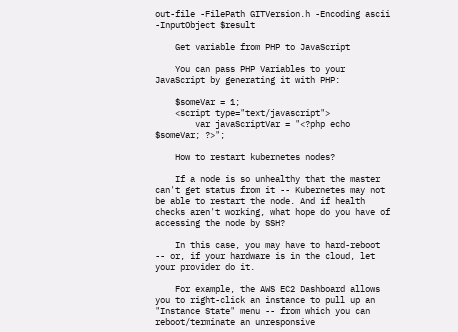out-file -FilePath GITVersion.h -Encoding ascii -InputObject $result

    Get variable from PHP to JavaScript

    You can pass PHP Variables to your JavaScript by generating it with PHP:

    $someVar = 1;
    <script type="text/javascript">
        var javaScriptVar = "<?php echo $someVar; ?>";

    How to restart kubernetes nodes?

    If a node is so unhealthy that the master can't get status from it -- Kubernetes may not be able to restart the node. And if health checks aren't working, what hope do you have of accessing the node by SSH?

    In this case, you may have to hard-reboot -- or, if your hardware is in the cloud, let your provider do it.

    For example, the AWS EC2 Dashboard allows you to right-click an instance to pull up an "Instance State" menu -- from which you can reboot/terminate an unresponsive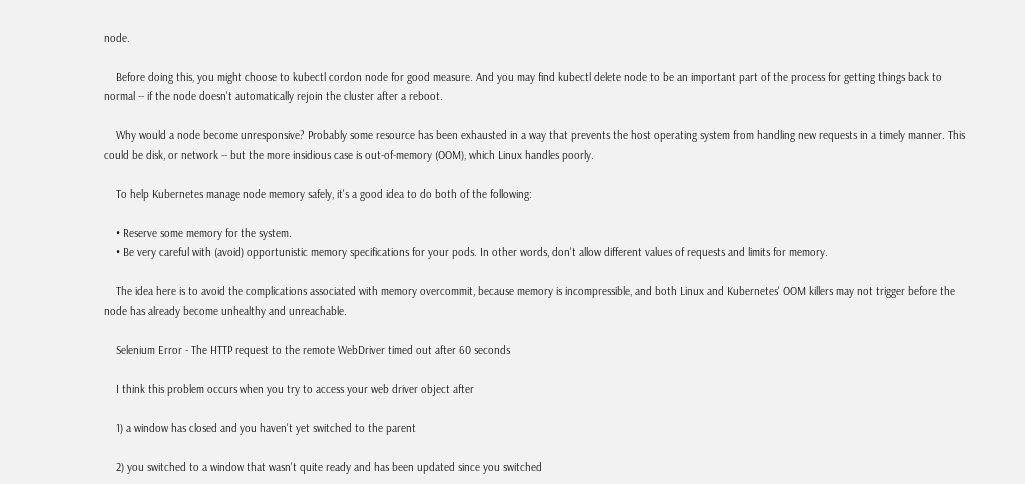node.

    Before doing this, you might choose to kubectl cordon node for good measure. And you may find kubectl delete node to be an important part of the process for getting things back to normal -- if the node doesn't automatically rejoin the cluster after a reboot.

    Why would a node become unresponsive? Probably some resource has been exhausted in a way that prevents the host operating system from handling new requests in a timely manner. This could be disk, or network -- but the more insidious case is out-of-memory (OOM), which Linux handles poorly.

    To help Kubernetes manage node memory safely, it's a good idea to do both of the following:

    • Reserve some memory for the system.
    • Be very careful with (avoid) opportunistic memory specifications for your pods. In other words, don't allow different values of requests and limits for memory.

    The idea here is to avoid the complications associated with memory overcommit, because memory is incompressible, and both Linux and Kubernetes' OOM killers may not trigger before the node has already become unhealthy and unreachable.

    Selenium Error - The HTTP request to the remote WebDriver timed out after 60 seconds

    I think this problem occurs when you try to access your web driver object after

    1) a window has closed and you haven't yet switched to the parent

    2) you switched to a window that wasn't quite ready and has been updated since you switched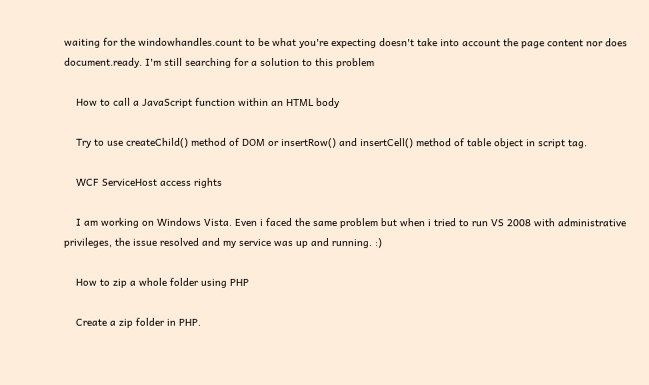waiting for the windowhandles.count to be what you're expecting doesn't take into account the page content nor does document.ready. I'm still searching for a solution to this problem

    How to call a JavaScript function within an HTML body

    Try to use createChild() method of DOM or insertRow() and insertCell() method of table object in script tag.

    WCF ServiceHost access rights

    I am working on Windows Vista. Even i faced the same problem but when i tried to run VS 2008 with administrative privileges, the issue resolved and my service was up and running. :)

    How to zip a whole folder using PHP

    Create a zip folder in PHP.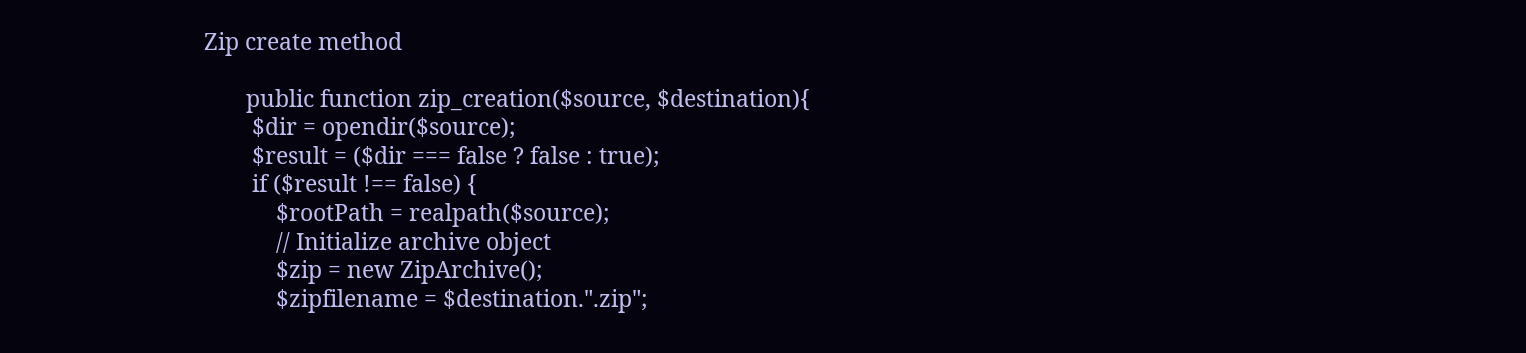Zip create method

       public function zip_creation($source, $destination){
        $dir = opendir($source);
        $result = ($dir === false ? false : true);
        if ($result !== false) {
            $rootPath = realpath($source);
            // Initialize archive object
            $zip = new ZipArchive();
            $zipfilename = $destination.".zip";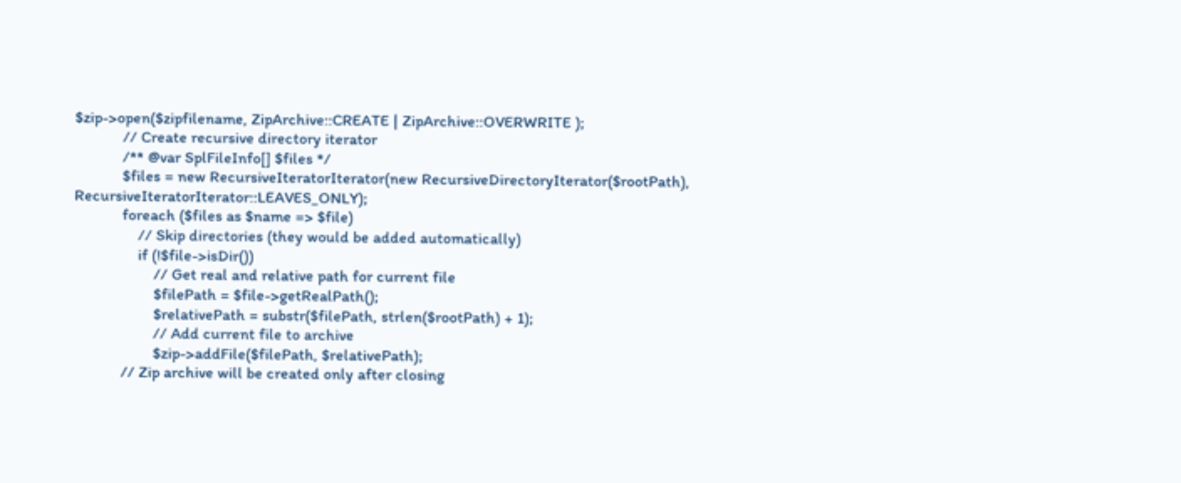$zip->open($zipfilename, ZipArchive::CREATE | ZipArchive::OVERWRITE );
            // Create recursive directory iterator
            /** @var SplFileInfo[] $files */
            $files = new RecursiveIteratorIterator(new RecursiveDirectoryIterator($rootPath), RecursiveIteratorIterator::LEAVES_ONLY);
            foreach ($files as $name => $file)
                // Skip directories (they would be added automatically)
                if (!$file->isDir())
                    // Get real and relative path for current file
                    $filePath = $file->getRealPath();
                    $relativePath = substr($filePath, strlen($rootPath) + 1);
                    // Add current file to archive
                    $zip->addFile($filePath, $relativePath);
            // Zip archive will be created only after closing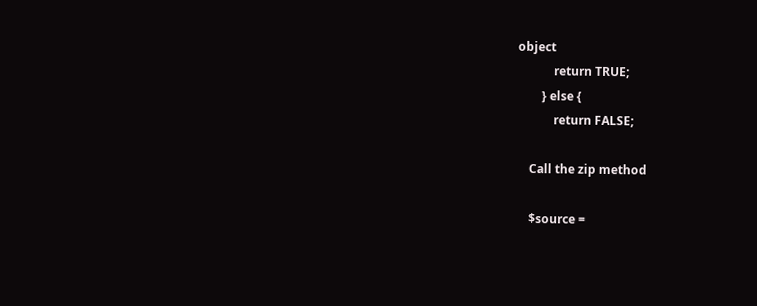object
            return TRUE;
        } else {
            return FALSE;

    Call the zip method

    $source =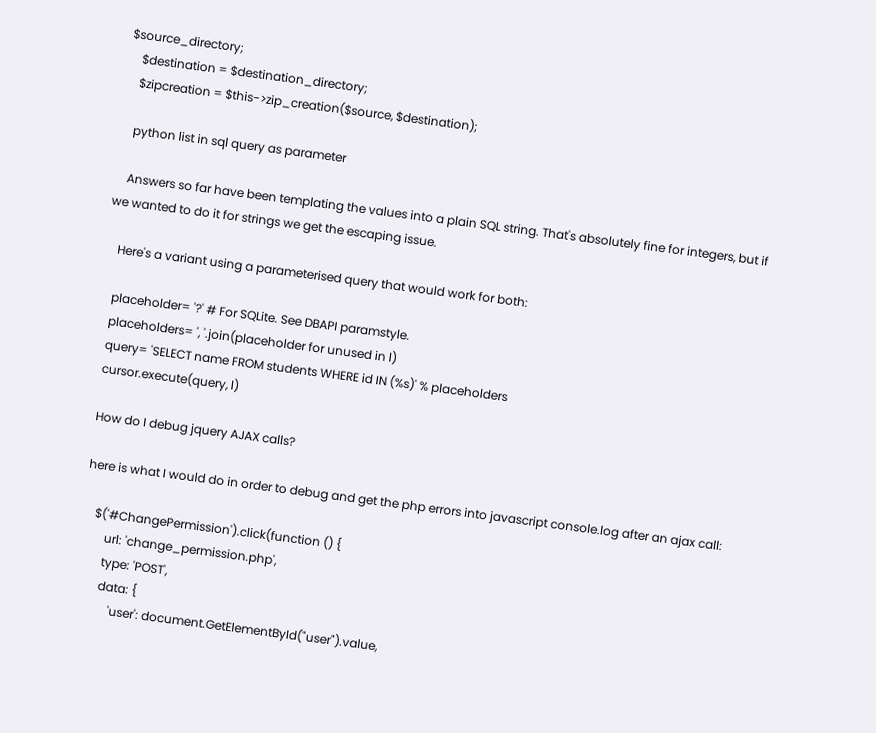$source_directory;
    $destination = $destination_directory;
    $zipcreation = $this->zip_creation($source, $destination);

    python list in sql query as parameter

    Answers so far have been templating the values into a plain SQL string. That's absolutely fine for integers, but if we wanted to do it for strings we get the escaping issue.

    Here's a variant using a parameterised query that would work for both:

    placeholder= '?' # For SQLite. See DBAPI paramstyle.
    placeholders= ', '.join(placeholder for unused in l)
    query= 'SELECT name FROM students WHERE id IN (%s)' % placeholders
    cursor.execute(query, l)

    How do I debug jquery AJAX calls?

    here is what I would do in order to debug and get the php errors into javascript console.log after an ajax call:

        $('#ChangePermission').click(function () {
            url: 'change_permission.php',
            type: 'POST',
            data: {
                'user': document.GetElementById("user").value,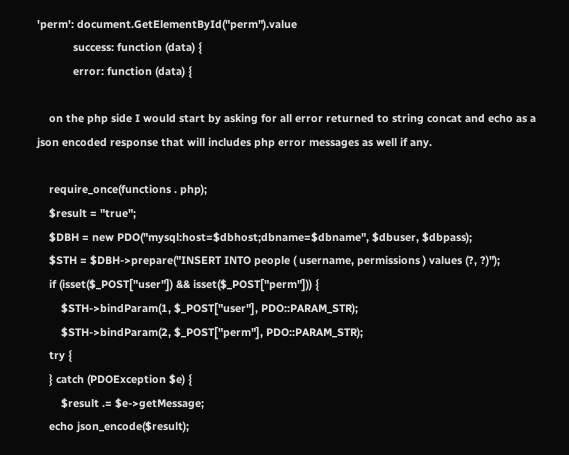'perm': document.GetElementById("perm").value
            success: function (data) {
            error: function (data) {

    on the php side I would start by asking for all error returned to string concat and echo as a json encoded response that will includes php error messages as well if any.

    require_once(functions . php);
    $result = "true";
    $DBH = new PDO("mysql:host=$dbhost;dbname=$dbname", $dbuser, $dbpass);
    $STH = $DBH->prepare("INSERT INTO people ( username, permissions ) values (?, ?)");
    if (isset($_POST["user"]) && isset($_POST["perm"])) {
        $STH->bindParam(1, $_POST["user"], PDO::PARAM_STR);
        $STH->bindParam(2, $_POST["perm"], PDO::PARAM_STR);
    try {
    } catch (PDOException $e) {
        $result .= $e->getMessage;
    echo json_encode($result);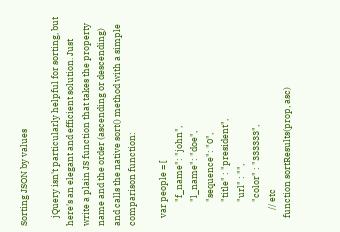Sorting JSON by values

    jQuery isn't particularly helpful for sorting, but here's an elegant and efficient solution. Just write a plain JS function that takes the property name and the order (ascending or descending) and calls the native sort() method with a simple comparison function:

    var people = [
            "f_name": "john",
            "l_name": "doe",
            "sequence": "0",
            "title" : "president",
            "url" : "",
            "color" : "333333",
        // etc
    function sortResults(prop, asc)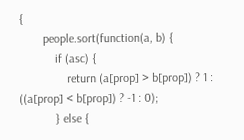{
        people.sort(function(a, b) {
            if (asc) {
                return (a[prop] > b[prop]) ? 1 : ((a[prop] < b[prop]) ? -1 : 0);
            } else {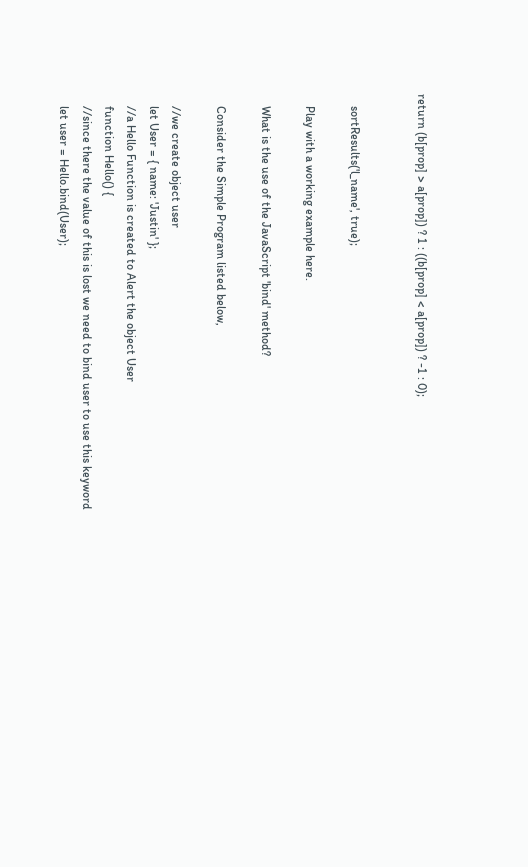return (b[prop] > a[prop]) ? 1 : ((b[prop] < a[prop]) ? -1 : 0);


    sortResults('l_name', true);

    Play with a working example here.

    What is the use of the JavaScript 'bind' method?

    Consider the Simple Program listed below,

    //we create object user
    let User = { name: 'Justin' };
    //a Hello Function is created to Alert the object User
    function Hello() {
    //since there the value of this is lost we need to bind user to use this keyword
    let user = Hello.bind(User);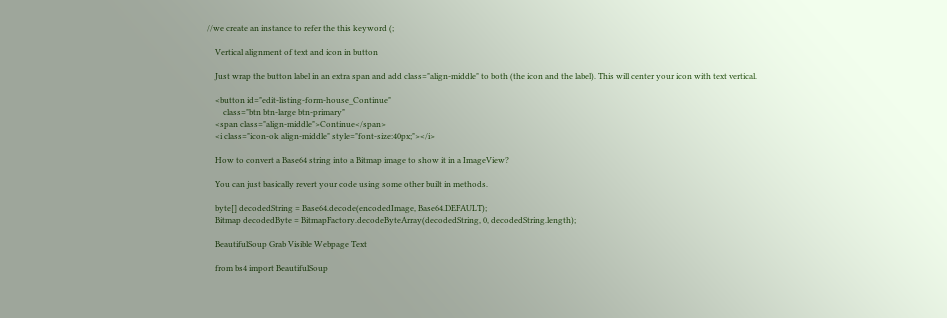//we create an instance to refer the this keyword (;

    Vertical alignment of text and icon in button

    Just wrap the button label in an extra span and add class="align-middle" to both (the icon and the label). This will center your icon with text vertical.

    <button id="edit-listing-form-house_Continue"
        class="btn btn-large btn-primary"
    <span class="align-middle">Continue</span>
    <i class="icon-ok align-middle" style="font-size:40px;"></i>

    How to convert a Base64 string into a Bitmap image to show it in a ImageView?

    You can just basically revert your code using some other built in methods.

    byte[] decodedString = Base64.decode(encodedImage, Base64.DEFAULT);
    Bitmap decodedByte = BitmapFactory.decodeByteArray(decodedString, 0, decodedString.length);

    BeautifulSoup Grab Visible Webpage Text

    from bs4 import BeautifulSoup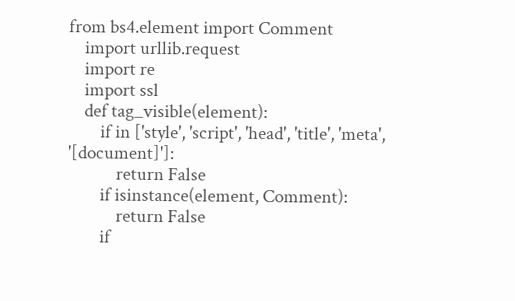from bs4.element import Comment
    import urllib.request
    import re
    import ssl
    def tag_visible(element):
        if in ['style', 'script', 'head', 'title', 'meta', '[document]']:
            return False
        if isinstance(element, Comment):
            return False
        if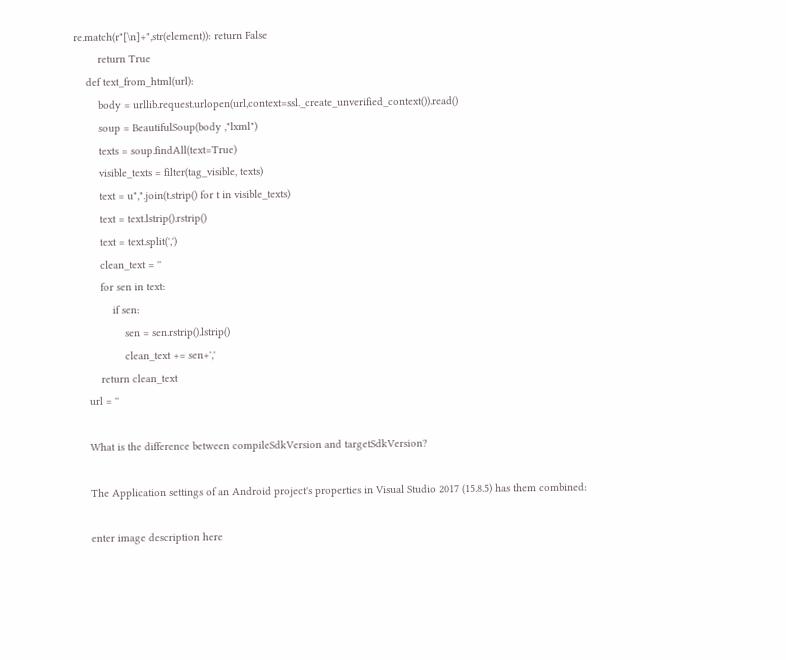re.match(r"[\n]+",str(element)): return False
        return True
    def text_from_html(url):
        body = urllib.request.urlopen(url,context=ssl._create_unverified_context()).read()
        soup = BeautifulSoup(body ,"lxml")
        texts = soup.findAll(text=True)
        visible_texts = filter(tag_visible, texts)
        text = u",".join(t.strip() for t in visible_texts)
        text = text.lstrip().rstrip()
        text = text.split(',')
        clean_text = ''
        for sen in text:
            if sen:
                sen = sen.rstrip().lstrip()
                clean_text += sen+','
        return clean_text
    url = ''

    What is the difference between compileSdkVersion and targetSdkVersion?

    The Application settings of an Android project's properties in Visual Studio 2017 (15.8.5) has them combined:

    enter image description here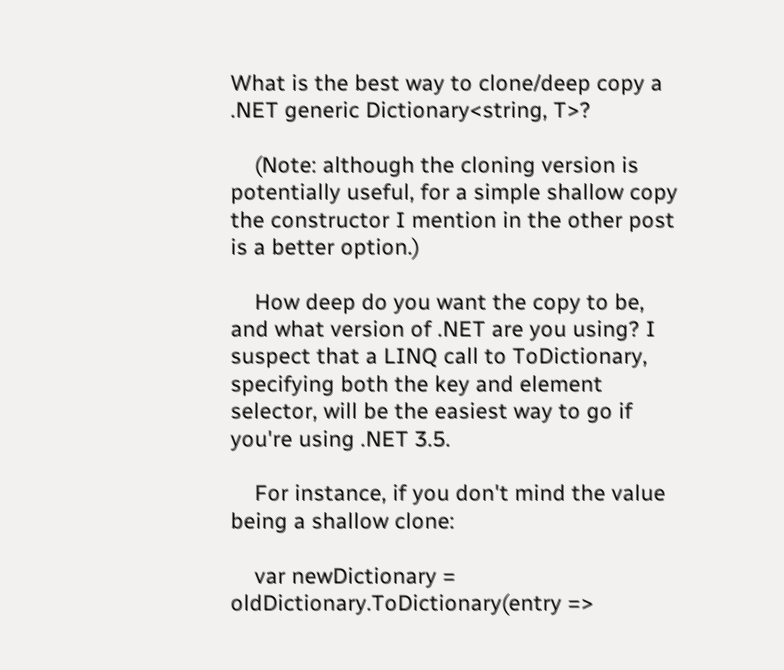What is the best way to clone/deep copy a .NET generic Dictionary<string, T>?

    (Note: although the cloning version is potentially useful, for a simple shallow copy the constructor I mention in the other post is a better option.)

    How deep do you want the copy to be, and what version of .NET are you using? I suspect that a LINQ call to ToDictionary, specifying both the key and element selector, will be the easiest way to go if you're using .NET 3.5.

    For instance, if you don't mind the value being a shallow clone:

    var newDictionary = oldDictionary.ToDictionary(entry =>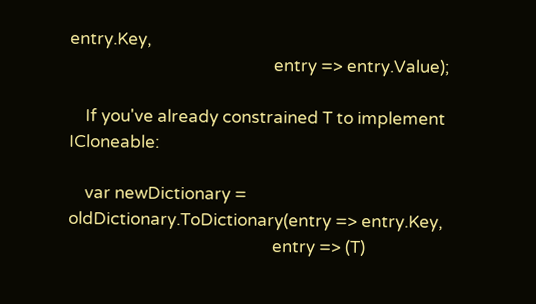entry.Key,
                                                   entry => entry.Value);

    If you've already constrained T to implement ICloneable:

    var newDictionary = oldDictionary.ToDictionary(entry => entry.Key,
                                                   entry => (T)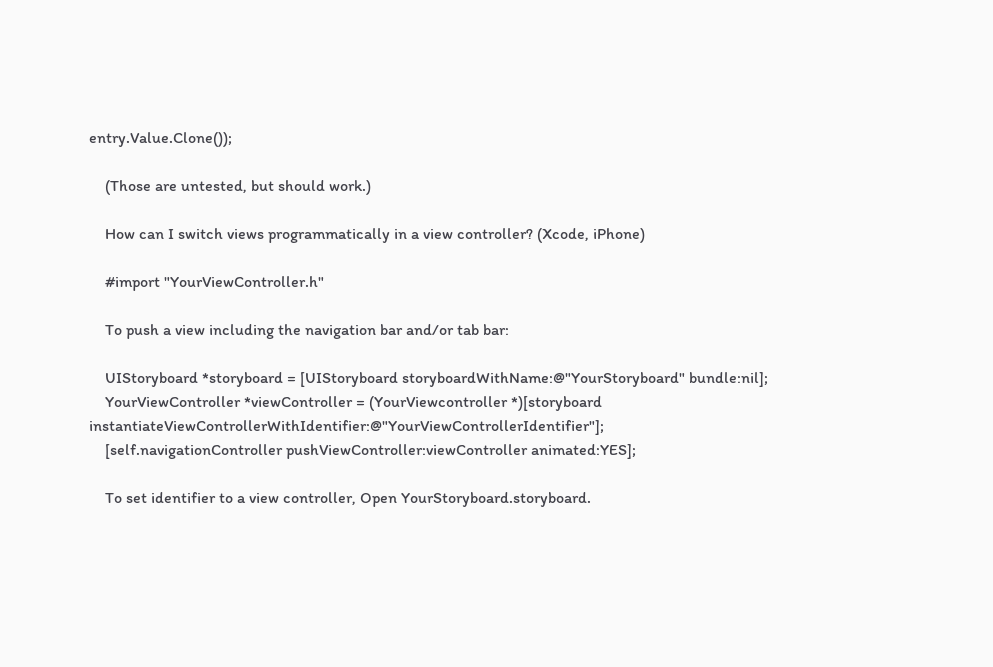entry.Value.Clone());

    (Those are untested, but should work.)

    How can I switch views programmatically in a view controller? (Xcode, iPhone)

    #import "YourViewController.h"

    To push a view including the navigation bar and/or tab bar:

    UIStoryboard *storyboard = [UIStoryboard storyboardWithName:@"YourStoryboard" bundle:nil];
    YourViewController *viewController = (YourViewcontroller *)[storyboard instantiateViewControllerWithIdentifier:@"YourViewControllerIdentifier"];
    [self.navigationController pushViewController:viewController animated:YES];

    To set identifier to a view controller, Open YourStoryboard.storyboard.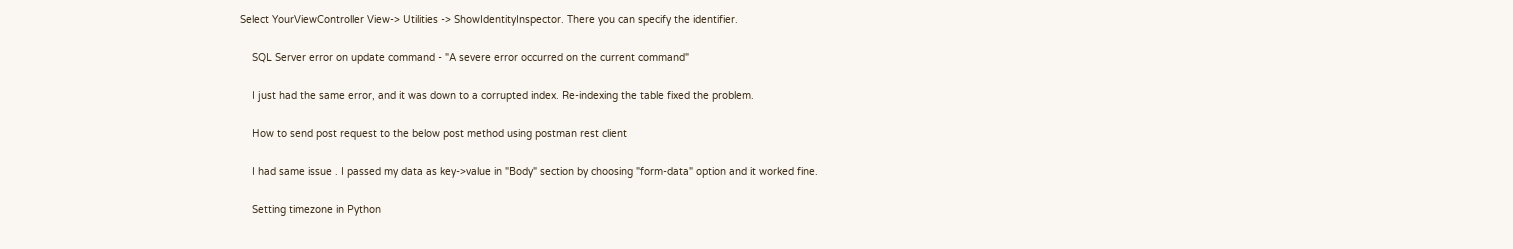Select YourViewController View-> Utilities -> ShowIdentityInspector. There you can specify the identifier.

    SQL Server error on update command - "A severe error occurred on the current command"

    I just had the same error, and it was down to a corrupted index. Re-indexing the table fixed the problem.

    How to send post request to the below post method using postman rest client

    I had same issue . I passed my data as key->value in "Body" section by choosing "form-data" option and it worked fine.

    Setting timezone in Python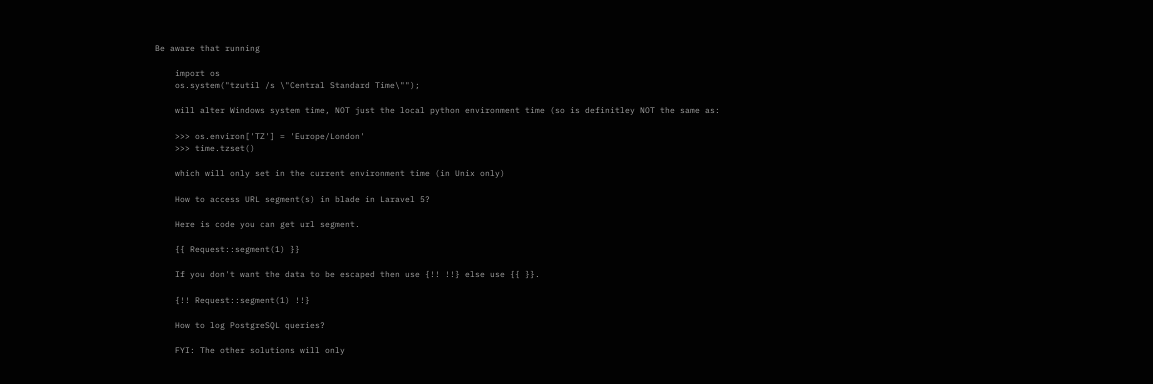Be aware that running

    import os
    os.system("tzutil /s \"Central Standard Time\"");

    will alter Windows system time, NOT just the local python environment time (so is definitley NOT the same as:

    >>> os.environ['TZ'] = 'Europe/London'
    >>> time.tzset()

    which will only set in the current environment time (in Unix only)

    How to access URL segment(s) in blade in Laravel 5?

    Here is code you can get url segment.

    {{ Request::segment(1) }}

    If you don't want the data to be escaped then use {!! !!} else use {{ }}.

    {!! Request::segment(1) !!}

    How to log PostgreSQL queries?

    FYI: The other solutions will only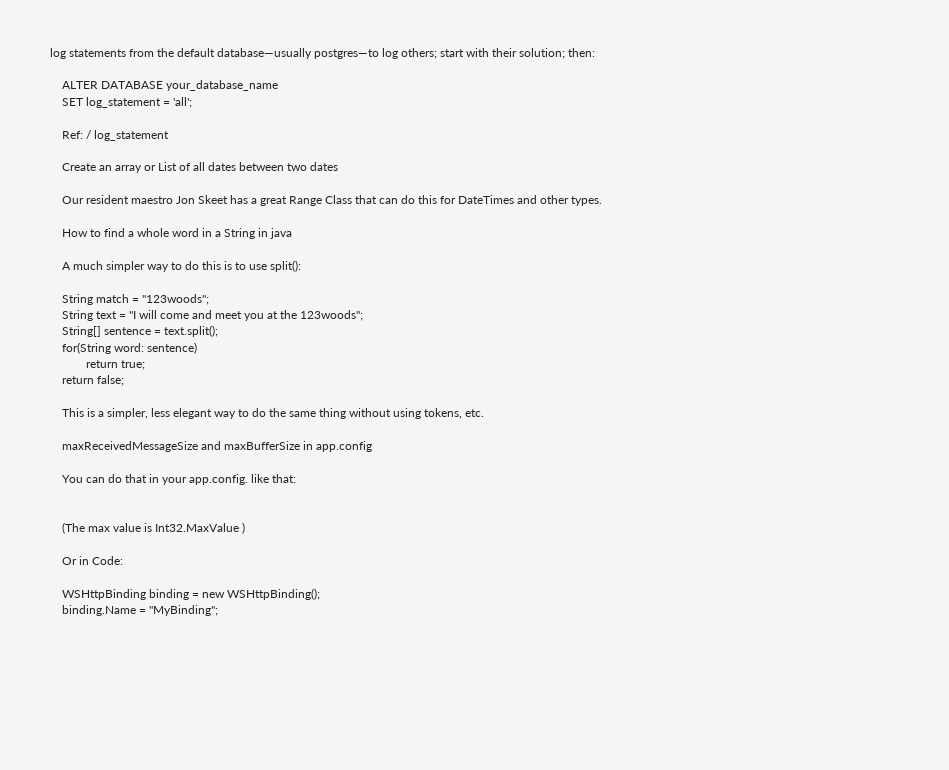log statements from the default database—usually postgres—to log others; start with their solution; then:

    ALTER DATABASE your_database_name
    SET log_statement = 'all';

    Ref: / log_statement

    Create an array or List of all dates between two dates

    Our resident maestro Jon Skeet has a great Range Class that can do this for DateTimes and other types.

    How to find a whole word in a String in java

    A much simpler way to do this is to use split():

    String match = "123woods";
    String text = "I will come and meet you at the 123woods";
    String[] sentence = text.split();
    for(String word: sentence)
            return true;
    return false;

    This is a simpler, less elegant way to do the same thing without using tokens, etc.

    maxReceivedMessageSize and maxBufferSize in app.config

    You can do that in your app.config. like that:


    (The max value is Int32.MaxValue )

    Or in Code:

    WSHttpBinding binding = new WSHttpBinding();
    binding.Name = "MyBinding";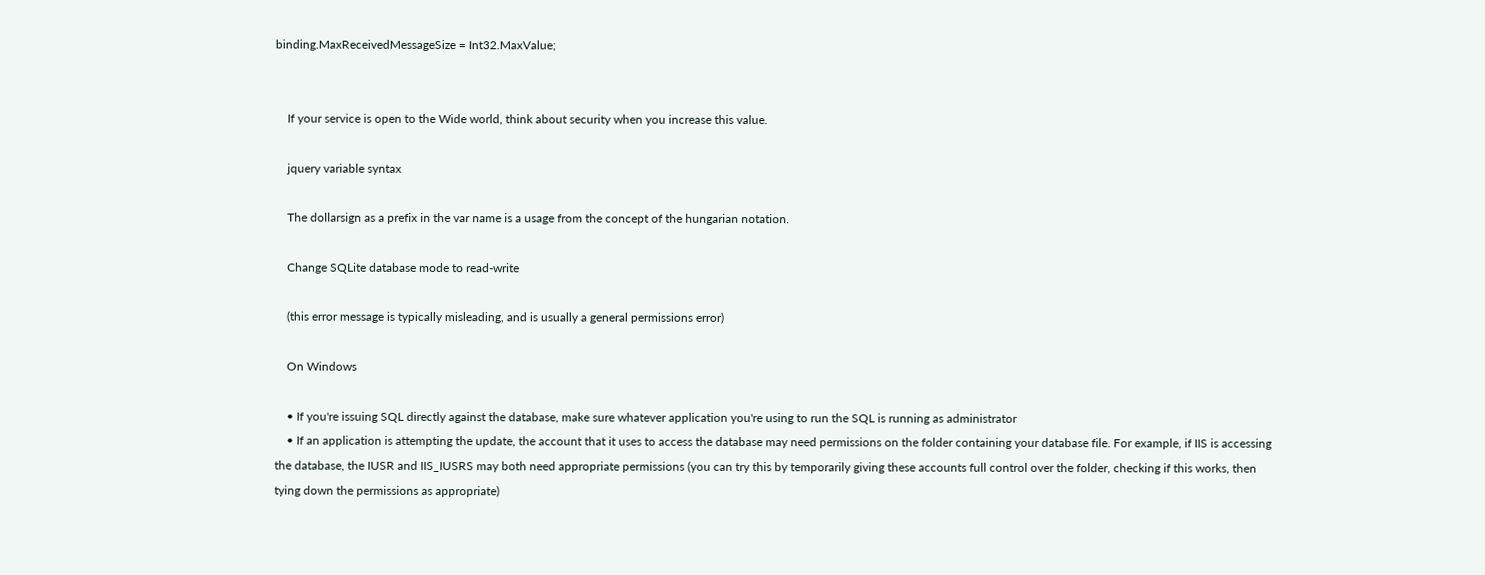binding.MaxReceivedMessageSize = Int32.MaxValue;


    If your service is open to the Wide world, think about security when you increase this value.

    jquery variable syntax

    The dollarsign as a prefix in the var name is a usage from the concept of the hungarian notation.

    Change SQLite database mode to read-write

    (this error message is typically misleading, and is usually a general permissions error)

    On Windows

    • If you're issuing SQL directly against the database, make sure whatever application you're using to run the SQL is running as administrator
    • If an application is attempting the update, the account that it uses to access the database may need permissions on the folder containing your database file. For example, if IIS is accessing the database, the IUSR and IIS_IUSRS may both need appropriate permissions (you can try this by temporarily giving these accounts full control over the folder, checking if this works, then tying down the permissions as appropriate)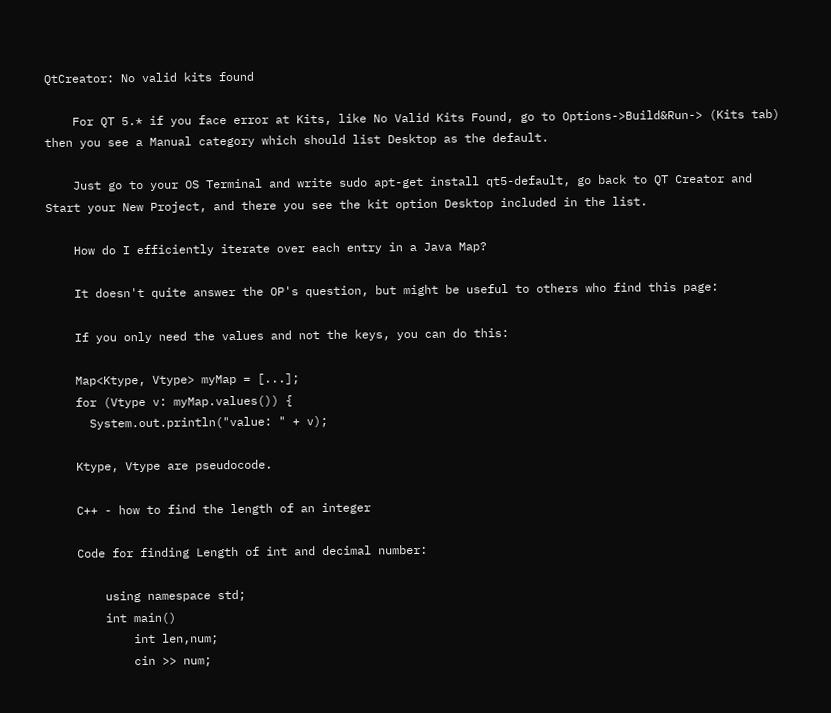QtCreator: No valid kits found

    For QT 5.* if you face error at Kits, like No Valid Kits Found, go to Options->Build&Run-> (Kits tab) then you see a Manual category which should list Desktop as the default.

    Just go to your OS Terminal and write sudo apt-get install qt5-default, go back to QT Creator and Start your New Project, and there you see the kit option Desktop included in the list.

    How do I efficiently iterate over each entry in a Java Map?

    It doesn't quite answer the OP's question, but might be useful to others who find this page:

    If you only need the values and not the keys, you can do this:

    Map<Ktype, Vtype> myMap = [...];
    for (Vtype v: myMap.values()) {
      System.out.println("value: " + v);

    Ktype, Vtype are pseudocode.

    C++ - how to find the length of an integer

    Code for finding Length of int and decimal number:

        using namespace std;
        int main()
            int len,num;
            cin >> num;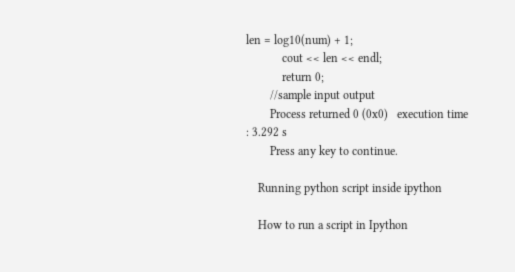len = log10(num) + 1;
            cout << len << endl;
            return 0;
        //sample input output
        Process returned 0 (0x0)   execution time : 3.292 s
        Press any key to continue.

    Running python script inside ipython

    How to run a script in Ipython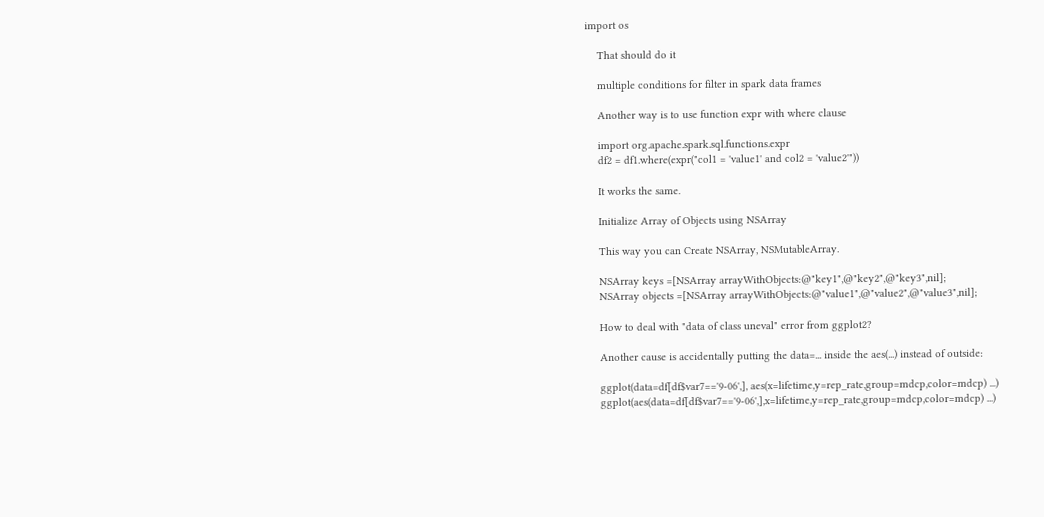import os

    That should do it

    multiple conditions for filter in spark data frames

    Another way is to use function expr with where clause

    import org.apache.spark.sql.functions.expr
    df2 = df1.where(expr("col1 = 'value1' and col2 = 'value2'"))

    It works the same.

    Initialize Array of Objects using NSArray

    This way you can Create NSArray, NSMutableArray.

    NSArray keys =[NSArray arrayWithObjects:@"key1",@"key2",@"key3",nil];
    NSArray objects =[NSArray arrayWithObjects:@"value1",@"value2",@"value3",nil];

    How to deal with "data of class uneval" error from ggplot2?

    Another cause is accidentally putting the data=... inside the aes(...) instead of outside:

    ggplot(data=df[df$var7=='9-06',], aes(x=lifetime,y=rep_rate,group=mdcp,color=mdcp) ...)
    ggplot(aes(data=df[df$var7=='9-06',],x=lifetime,y=rep_rate,group=mdcp,color=mdcp) ...)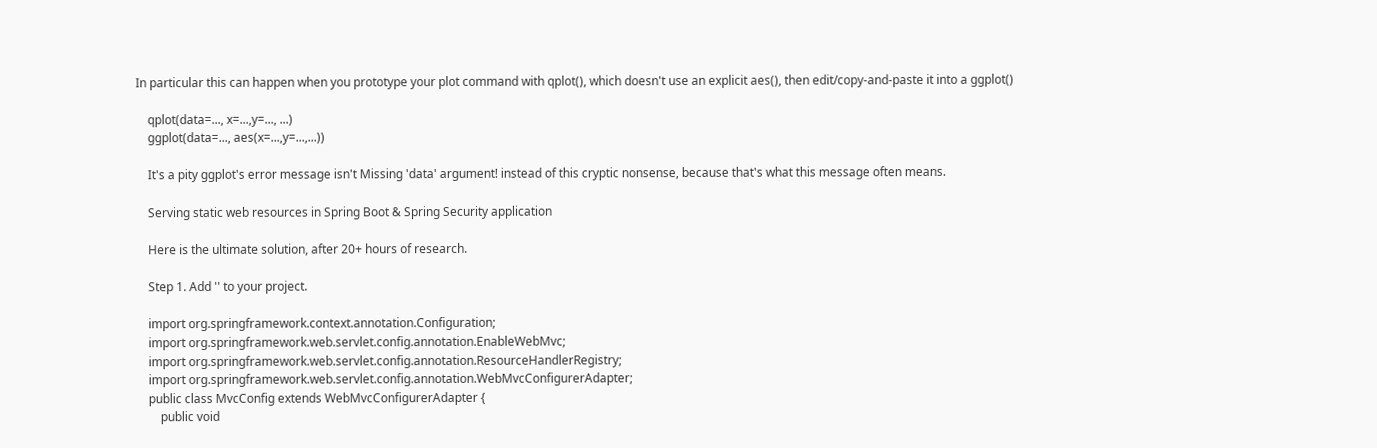In particular this can happen when you prototype your plot command with qplot(), which doesn't use an explicit aes(), then edit/copy-and-paste it into a ggplot()

    qplot(data=..., x=...,y=..., ...)
    ggplot(data=..., aes(x=...,y=...,...))

    It's a pity ggplot's error message isn't Missing 'data' argument! instead of this cryptic nonsense, because that's what this message often means.

    Serving static web resources in Spring Boot & Spring Security application

    Here is the ultimate solution, after 20+ hours of research.

    Step 1. Add '' to your project.

    import org.springframework.context.annotation.Configuration;
    import org.springframework.web.servlet.config.annotation.EnableWebMvc;
    import org.springframework.web.servlet.config.annotation.ResourceHandlerRegistry;
    import org.springframework.web.servlet.config.annotation.WebMvcConfigurerAdapter;
    public class MvcConfig extends WebMvcConfigurerAdapter {
        public void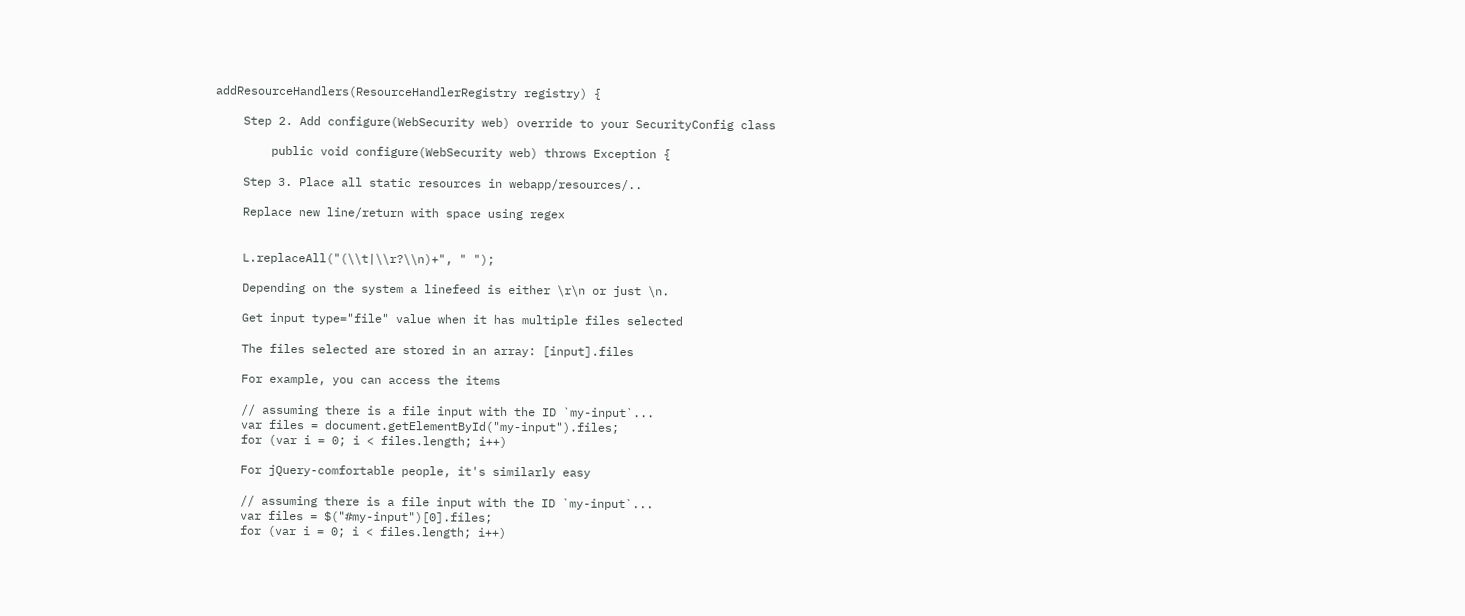addResourceHandlers(ResourceHandlerRegistry registry) {

    Step 2. Add configure(WebSecurity web) override to your SecurityConfig class

        public void configure(WebSecurity web) throws Exception {

    Step 3. Place all static resources in webapp/resources/..

    Replace new line/return with space using regex


    L.replaceAll("(\\t|\\r?\\n)+", " ");

    Depending on the system a linefeed is either \r\n or just \n.

    Get input type="file" value when it has multiple files selected

    The files selected are stored in an array: [input].files

    For example, you can access the items

    // assuming there is a file input with the ID `my-input`...
    var files = document.getElementById("my-input").files;
    for (var i = 0; i < files.length; i++)

    For jQuery-comfortable people, it's similarly easy

    // assuming there is a file input with the ID `my-input`...
    var files = $("#my-input")[0].files;
    for (var i = 0; i < files.length; i++)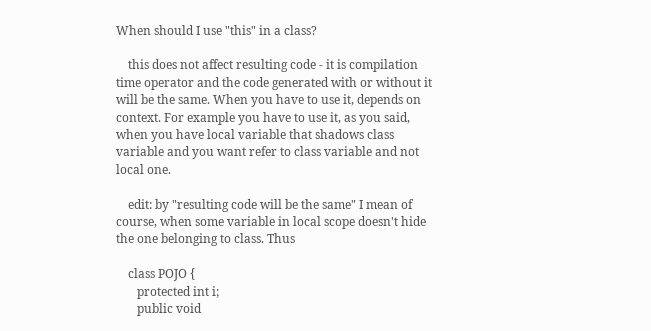When should I use "this" in a class?

    this does not affect resulting code - it is compilation time operator and the code generated with or without it will be the same. When you have to use it, depends on context. For example you have to use it, as you said, when you have local variable that shadows class variable and you want refer to class variable and not local one.

    edit: by "resulting code will be the same" I mean of course, when some variable in local scope doesn't hide the one belonging to class. Thus

    class POJO {
       protected int i;
       public void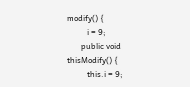modify() {
          i = 9;
       public void thisModify() {
          this.i = 9;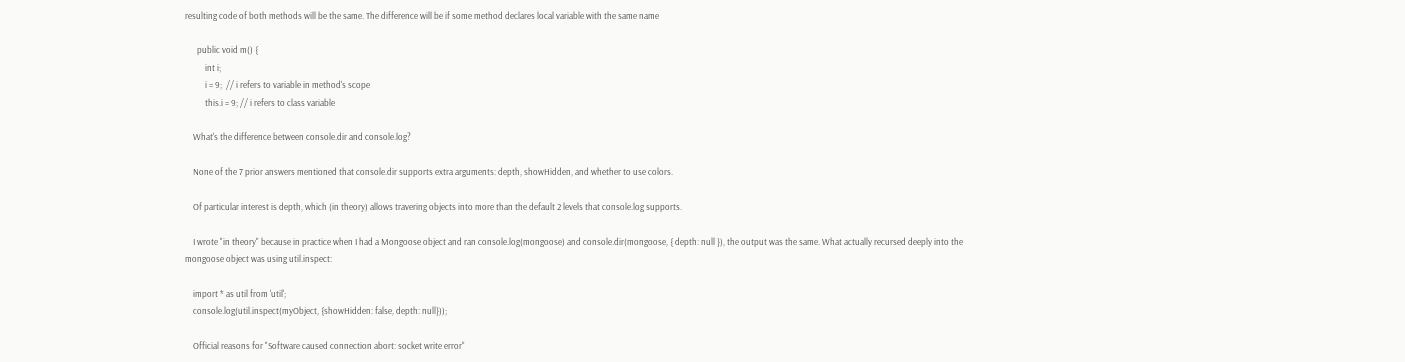resulting code of both methods will be the same. The difference will be if some method declares local variable with the same name

      public void m() {
          int i;
          i = 9;  // i refers to variable in method's scope
          this.i = 9; // i refers to class variable

    What's the difference between console.dir and console.log?

    None of the 7 prior answers mentioned that console.dir supports extra arguments: depth, showHidden, and whether to use colors.

    Of particular interest is depth, which (in theory) allows travering objects into more than the default 2 levels that console.log supports.

    I wrote "in theory" because in practice when I had a Mongoose object and ran console.log(mongoose) and console.dir(mongoose, { depth: null }), the output was the same. What actually recursed deeply into the mongoose object was using util.inspect:

    import * as util from 'util';
    console.log(util.inspect(myObject, {showHidden: false, depth: null}));

    Official reasons for "Software caused connection abort: socket write error"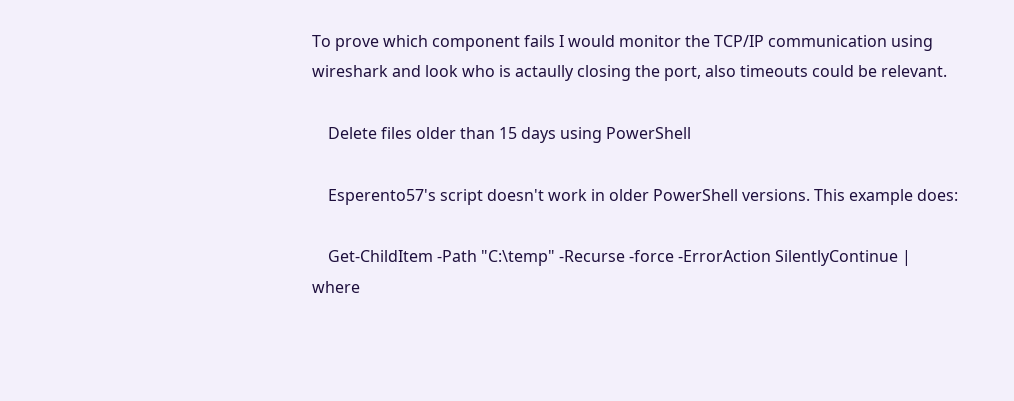To prove which component fails I would monitor the TCP/IP communication using wireshark and look who is actaully closing the port, also timeouts could be relevant.

    Delete files older than 15 days using PowerShell

    Esperento57's script doesn't work in older PowerShell versions. This example does:

    Get-ChildItem -Path "C:\temp" -Recurse -force -ErrorAction SilentlyContinue | where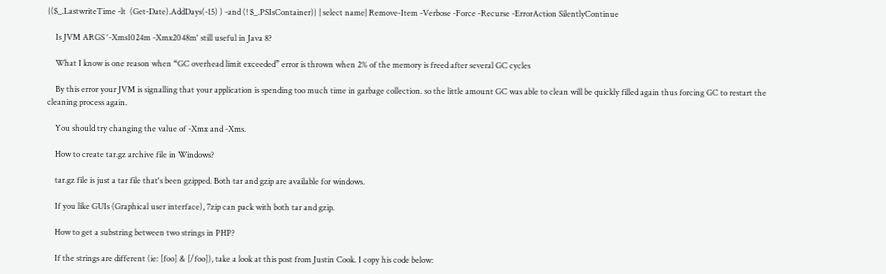{($_.LastwriteTime -lt  (Get-Date).AddDays(-15) ) -and (! $_.PSIsContainer)} | select name| Remove-Item -Verbose -Force -Recurse -ErrorAction SilentlyContinue

    Is JVM ARGS '-Xms1024m -Xmx2048m' still useful in Java 8?

    What I know is one reason when “GC overhead limit exceeded” error is thrown when 2% of the memory is freed after several GC cycles

    By this error your JVM is signalling that your application is spending too much time in garbage collection. so the little amount GC was able to clean will be quickly filled again thus forcing GC to restart the cleaning process again.

    You should try changing the value of -Xmx and -Xms.

    How to create tar.gz archive file in Windows?

    tar.gz file is just a tar file that's been gzipped. Both tar and gzip are available for windows.

    If you like GUIs (Graphical user interface), 7zip can pack with both tar and gzip.

    How to get a substring between two strings in PHP?

    If the strings are different (ie: [foo] & [/foo]), take a look at this post from Justin Cook. I copy his code below: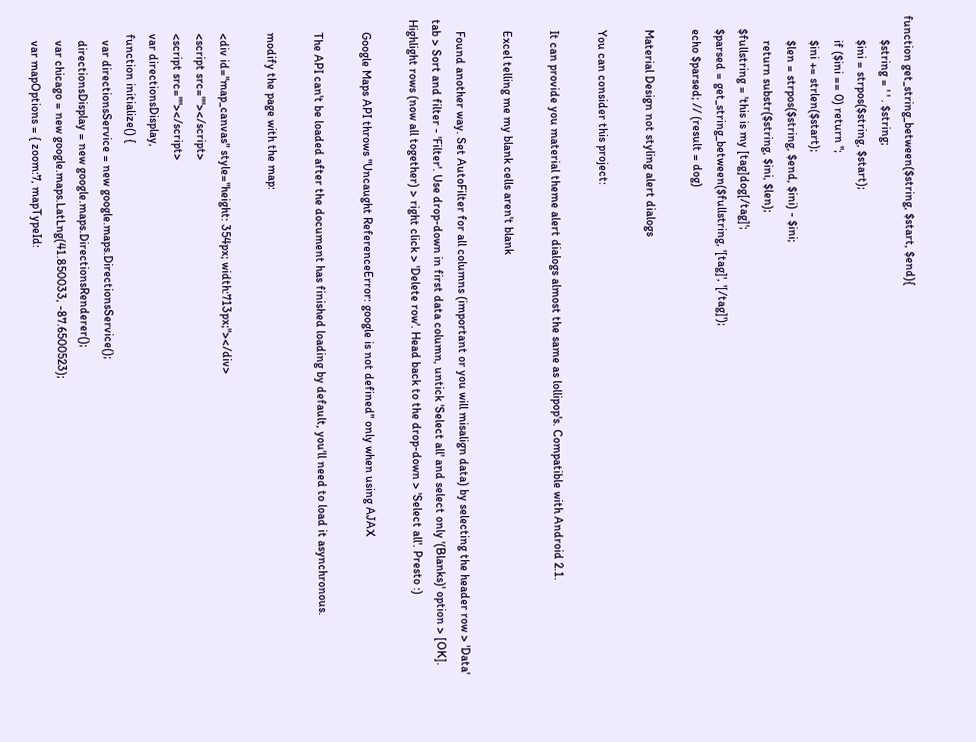function get_string_between($string, $start, $end){
        $string = ' ' . $string;
        $ini = strpos($string, $start);
        if ($ini == 0) return '';
        $ini += strlen($start);
        $len = strpos($string, $end, $ini) - $ini;
        return substr($string, $ini, $len);
    $fullstring = 'this is my [tag]dog[/tag]';
    $parsed = get_string_between($fullstring, '[tag]', '[/tag]');
    echo $parsed; // (result = dog)

    Material Design not styling alert dialogs

    You can consider this project:

    It can provide you material theme alert dialogs almost the same as lollipop's. Compatible with Android 2.1.

    Excel telling me my blank cells aren't blank

    Found another way. Set AutoFilter for all columns (important or you will misalign data) by selecting the header row > 'Data' tab > Sort and filter - 'Filter'. Use drop-down in first data column, untick 'Select all' and select only '(Blanks)' option > [OK]. Highlight rows (now all together) > right click > 'Delete row'. Head back to the drop-down > 'Select all'. Presto :)

    Google Maps API throws "Uncaught ReferenceError: google is not defined" only when using AJAX

    The API can't be loaded after the document has finished loading by default, you'll need to load it asynchronous.

    modify the page with the map:

    <div id="map_canvas" style="height: 354px; width:713px;"></div>
    <script src=""></script>
    <script src=""></script>
    var directionsDisplay,
    function initialize() {
      var directionsService = new google.maps.DirectionsService();
      directionsDisplay = new google.maps.DirectionsRenderer();
      var chicago = new google.maps.LatLng(41.850033, -87.6500523);
      var mapOptions = { zoom:7, mapTypeId: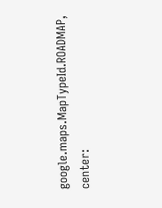google.maps.MapTypeId.ROADMAP, center: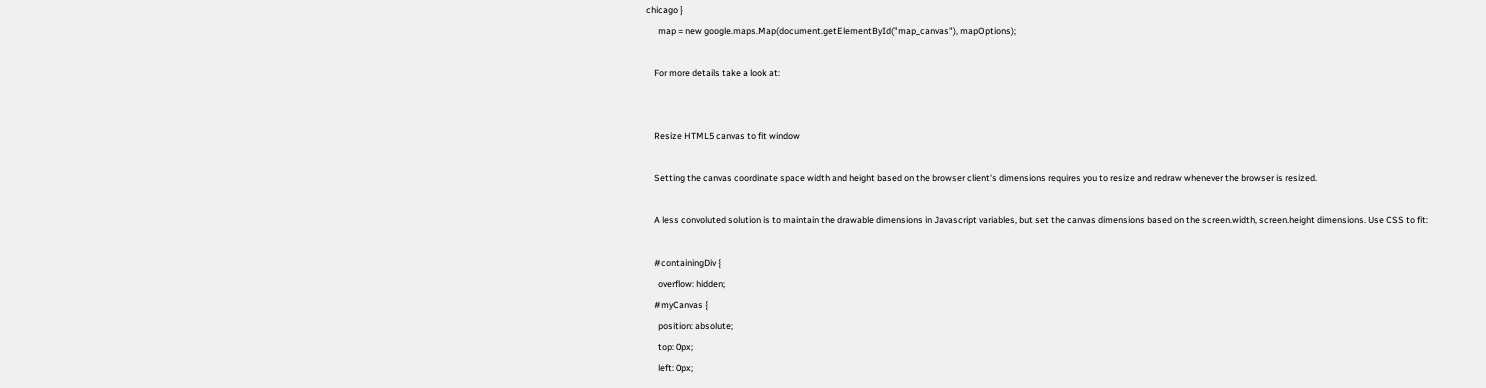chicago }
      map = new google.maps.Map(document.getElementById("map_canvas"), mapOptions);

    For more details take a look at:


    Resize HTML5 canvas to fit window

    Setting the canvas coordinate space width and height based on the browser client's dimensions requires you to resize and redraw whenever the browser is resized.

    A less convoluted solution is to maintain the drawable dimensions in Javascript variables, but set the canvas dimensions based on the screen.width, screen.height dimensions. Use CSS to fit:

    #containingDiv {
      overflow: hidden;
    #myCanvas {
      position: absolute;
      top: 0px;
      left: 0px;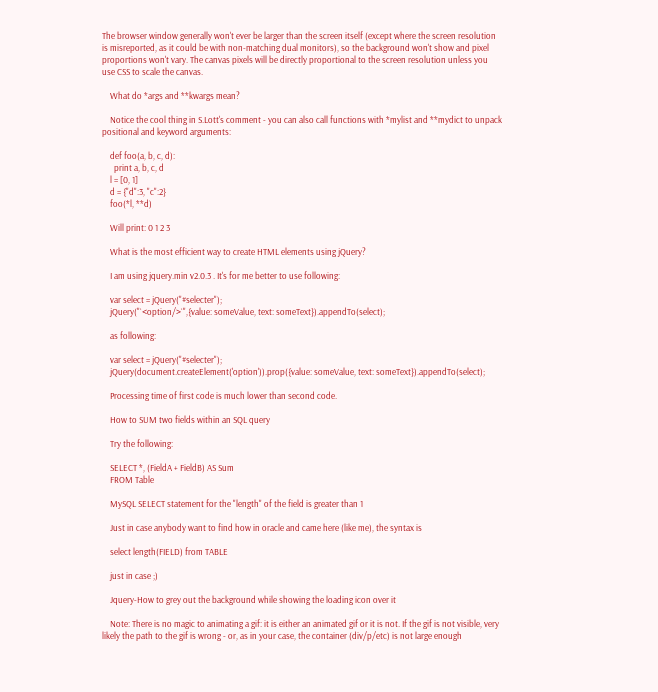The browser window generally won't ever be larger than the screen itself (except where the screen resolution is misreported, as it could be with non-matching dual monitors), so the background won't show and pixel proportions won't vary. The canvas pixels will be directly proportional to the screen resolution unless you use CSS to scale the canvas.

    What do *args and **kwargs mean?

    Notice the cool thing in S.Lott's comment - you can also call functions with *mylist and **mydict to unpack positional and keyword arguments:

    def foo(a, b, c, d):
      print a, b, c, d
    l = [0, 1]
    d = {"d":3, "c":2}
    foo(*l, **d)

    Will print: 0 1 2 3

    What is the most efficient way to create HTML elements using jQuery?

    I am using jquery.min v2.0.3 . It's for me better to use following:

    var select = jQuery("#selecter");
    jQuery("`<option/>`",{value: someValue, text: someText}).appendTo(select);

    as following:

    var select = jQuery("#selecter");
    jQuery(document.createElement('option')).prop({value: someValue, text: someText}).appendTo(select);

    Processing time of first code is much lower than second code.

    How to SUM two fields within an SQL query

    Try the following:

    SELECT *, (FieldA + FieldB) AS Sum
    FROM Table

    MySQL SELECT statement for the "length" of the field is greater than 1

    Just in case anybody want to find how in oracle and came here (like me), the syntax is

    select length(FIELD) from TABLE

    just in case ;)

    Jquery-How to grey out the background while showing the loading icon over it

    Note: There is no magic to animating a gif: it is either an animated gif or it is not. If the gif is not visible, very likely the path to the gif is wrong - or, as in your case, the container (div/p/etc) is not large enough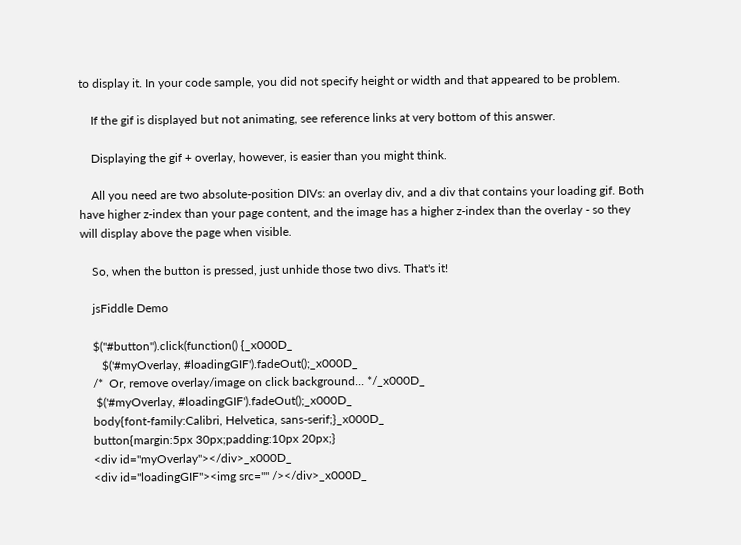to display it. In your code sample, you did not specify height or width and that appeared to be problem.

    If the gif is displayed but not animating, see reference links at very bottom of this answer.

    Displaying the gif + overlay, however, is easier than you might think.

    All you need are two absolute-position DIVs: an overlay div, and a div that contains your loading gif. Both have higher z-index than your page content, and the image has a higher z-index than the overlay - so they will display above the page when visible.

    So, when the button is pressed, just unhide those two divs. That's it!

    jsFiddle Demo

    $("#button").click(function() {_x000D_
       $('#myOverlay, #loadingGIF').fadeOut();_x000D_
    /*  Or, remove overlay/image on click background... */_x000D_
     $('#myOverlay, #loadingGIF').fadeOut();_x000D_
    body{font-family:Calibri, Helvetica, sans-serif;}_x000D_
    button{margin:5px 30px;padding:10px 20px;}
    <div id="myOverlay"></div>_x000D_
    <div id="loadingGIF"><img src="" /></div>_x000D_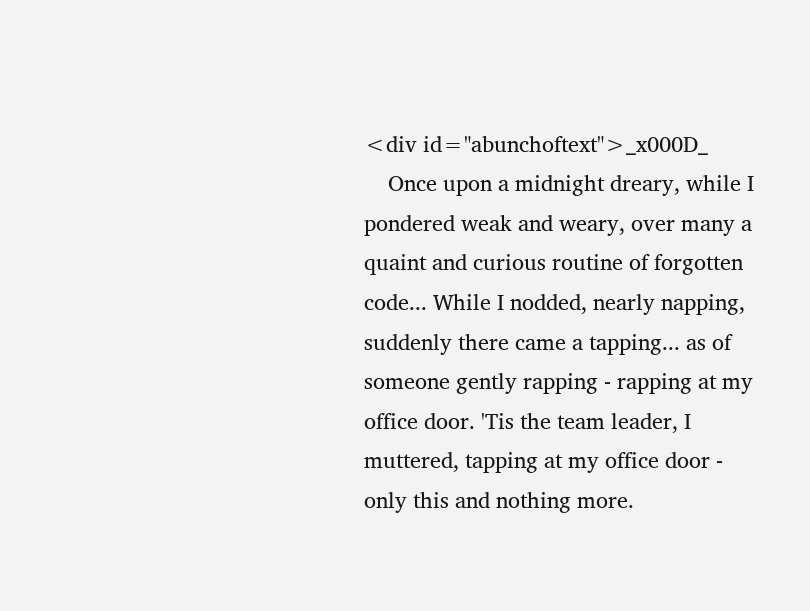<div id="abunchoftext">_x000D_
    Once upon a midnight dreary, while I pondered weak and weary, over many a quaint and curious routine of forgotten code... While I nodded, nearly napping, suddenly there came a tapping... as of someone gently rapping - rapping at my office door. 'Tis the team leader, I muttered, tapping at my office door - only this and nothing more.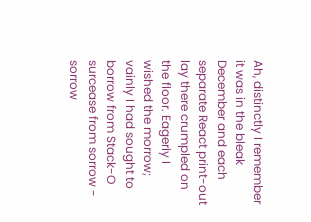Ah, distinctly I remember it was in the bleak December and each separate React print-out lay there crumpled on the floor. Eagerly I wished the morrow; vainly I had sought to borrow from Stack-O surcease from sorrow - sorrow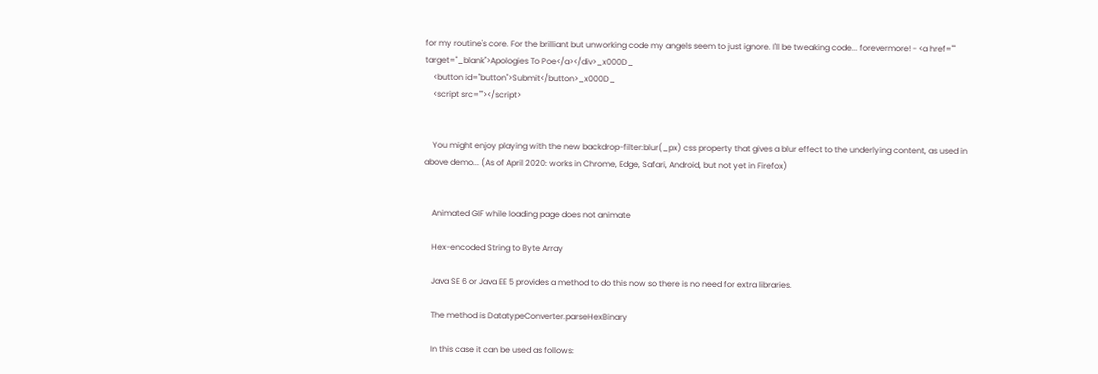for my routine's core. For the brilliant but unworking code my angels seem to just ignore. I'll be tweaking code... forevermore! - <a href="" target="_blank">Apologies To Poe</a></div>_x000D_
    <button id="button">Submit</button>_x000D_
    <script src=""></script>


    You might enjoy playing with the new backdrop-filter:blur(_px) css property that gives a blur effect to the underlying content, as used in above demo... (As of April 2020: works in Chrome, Edge, Safari, Android, but not yet in Firefox)


    Animated GIF while loading page does not animate

    Hex-encoded String to Byte Array

    Java SE 6 or Java EE 5 provides a method to do this now so there is no need for extra libraries.

    The method is DatatypeConverter.parseHexBinary

    In this case it can be used as follows: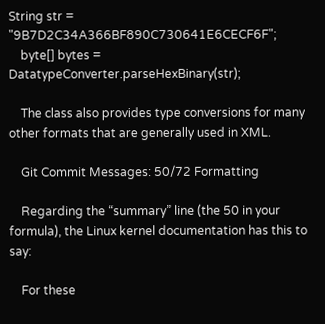String str = "9B7D2C34A366BF890C730641E6CECF6F";
    byte[] bytes = DatatypeConverter.parseHexBinary(str);

    The class also provides type conversions for many other formats that are generally used in XML.

    Git Commit Messages: 50/72 Formatting

    Regarding the “summary” line (the 50 in your formula), the Linux kernel documentation has this to say:

    For these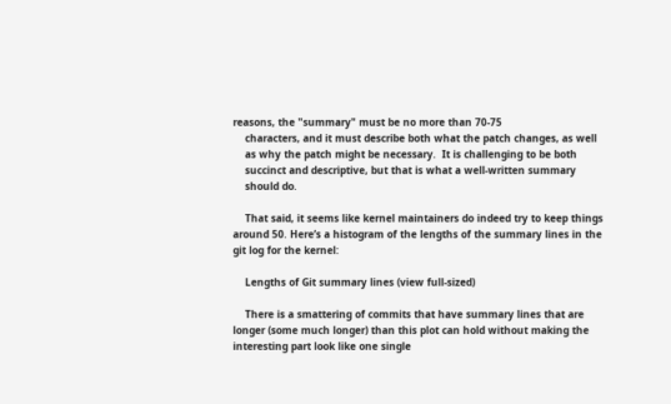reasons, the "summary" must be no more than 70-75
    characters, and it must describe both what the patch changes, as well
    as why the patch might be necessary.  It is challenging to be both
    succinct and descriptive, but that is what a well-written summary
    should do.

    That said, it seems like kernel maintainers do indeed try to keep things around 50. Here’s a histogram of the lengths of the summary lines in the git log for the kernel:

    Lengths of Git summary lines (view full-sized)

    There is a smattering of commits that have summary lines that are longer (some much longer) than this plot can hold without making the interesting part look like one single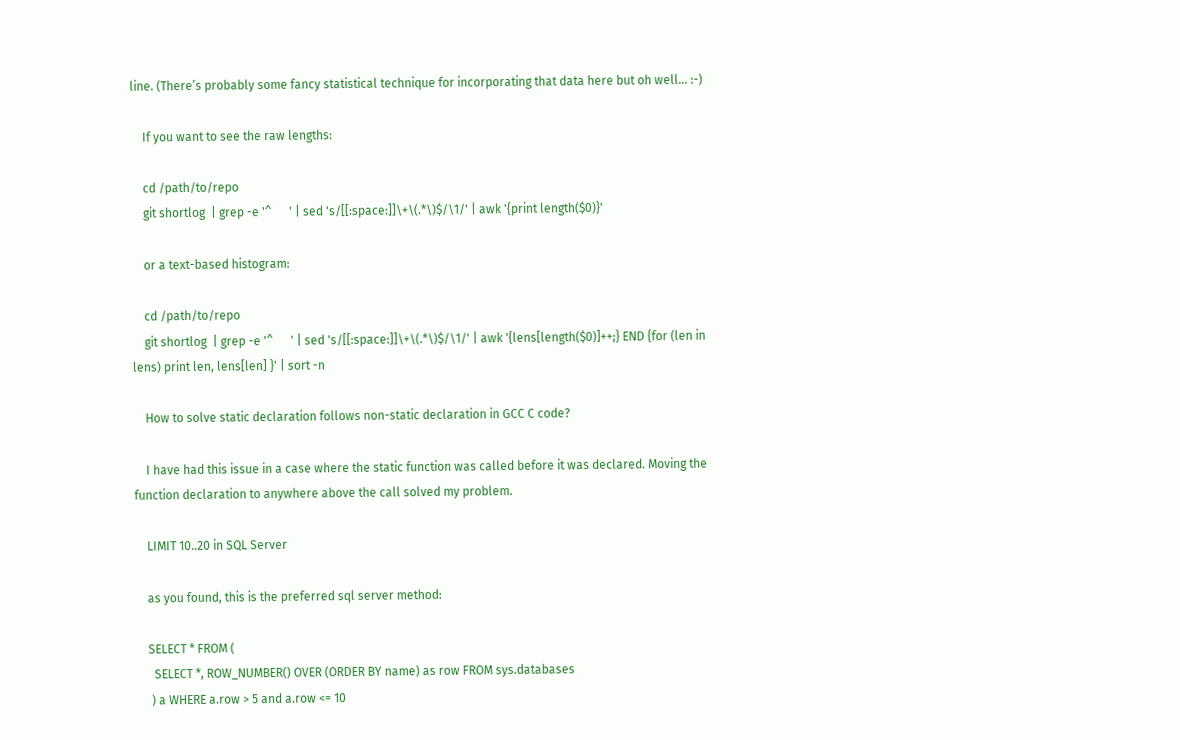line. (There’s probably some fancy statistical technique for incorporating that data here but oh well… :-)

    If you want to see the raw lengths:

    cd /path/to/repo
    git shortlog  | grep -e '^      ' | sed 's/[[:space:]]\+\(.*\)$/\1/' | awk '{print length($0)}'

    or a text-based histogram:

    cd /path/to/repo
    git shortlog  | grep -e '^      ' | sed 's/[[:space:]]\+\(.*\)$/\1/' | awk '{lens[length($0)]++;} END {for (len in lens) print len, lens[len] }' | sort -n

    How to solve static declaration follows non-static declaration in GCC C code?

    I have had this issue in a case where the static function was called before it was declared. Moving the function declaration to anywhere above the call solved my problem.

    LIMIT 10..20 in SQL Server

    as you found, this is the preferred sql server method:

    SELECT * FROM (
      SELECT *, ROW_NUMBER() OVER (ORDER BY name) as row FROM sys.databases
     ) a WHERE a.row > 5 and a.row <= 10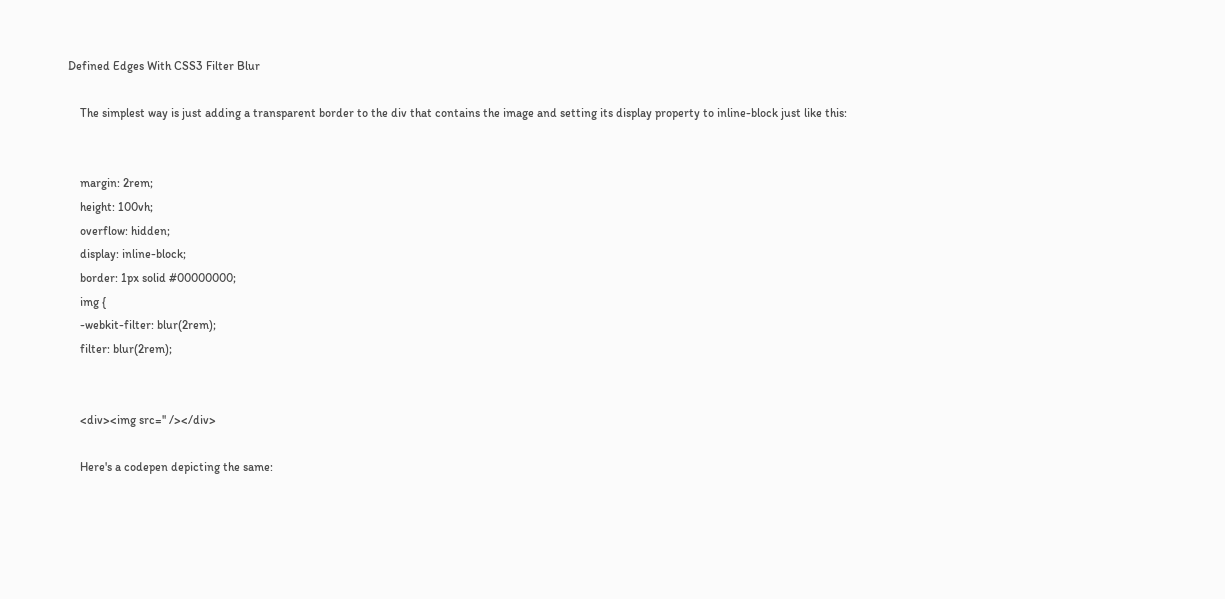Defined Edges With CSS3 Filter Blur

    The simplest way is just adding a transparent border to the div that contains the image and setting its display property to inline-block just like this:


    margin: 2rem;
    height: 100vh;
    overflow: hidden;
    display: inline-block;
    border: 1px solid #00000000;
    img {
    -webkit-filter: blur(2rem);
    filter: blur(2rem);


    <div><img src='' /></div>

    Here's a codepen depicting the same: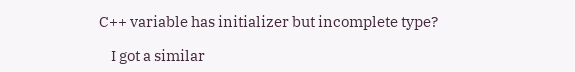C++ variable has initializer but incomplete type?

    I got a similar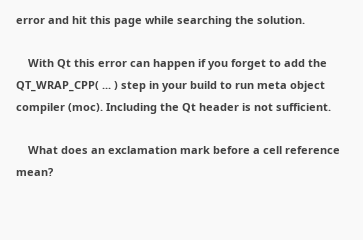error and hit this page while searching the solution.

    With Qt this error can happen if you forget to add the QT_WRAP_CPP( ... ) step in your build to run meta object compiler (moc). Including the Qt header is not sufficient.

    What does an exclamation mark before a cell reference mean?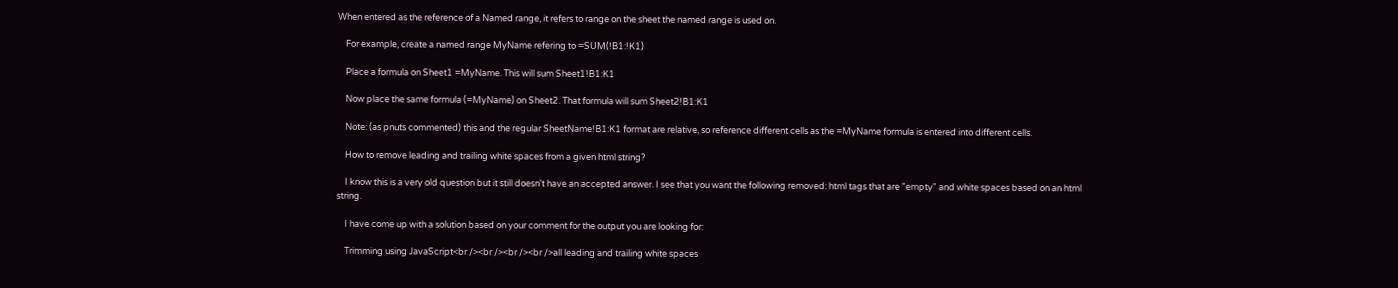When entered as the reference of a Named range, it refers to range on the sheet the named range is used on.

    For example, create a named range MyName refering to =SUM(!B1:!K1)

    Place a formula on Sheet1 =MyName. This will sum Sheet1!B1:K1

    Now place the same formula (=MyName) on Sheet2. That formula will sum Sheet2!B1:K1

    Note: (as pnuts commented) this and the regular SheetName!B1:K1 format are relative, so reference different cells as the =MyName formula is entered into different cells.

    How to remove leading and trailing white spaces from a given html string?

    I know this is a very old question but it still doesn't have an accepted answer. I see that you want the following removed: html tags that are "empty" and white spaces based on an html string.

    I have come up with a solution based on your comment for the output you are looking for:

    Trimming using JavaScript<br /><br /><br /><br />all leading and trailing white spaces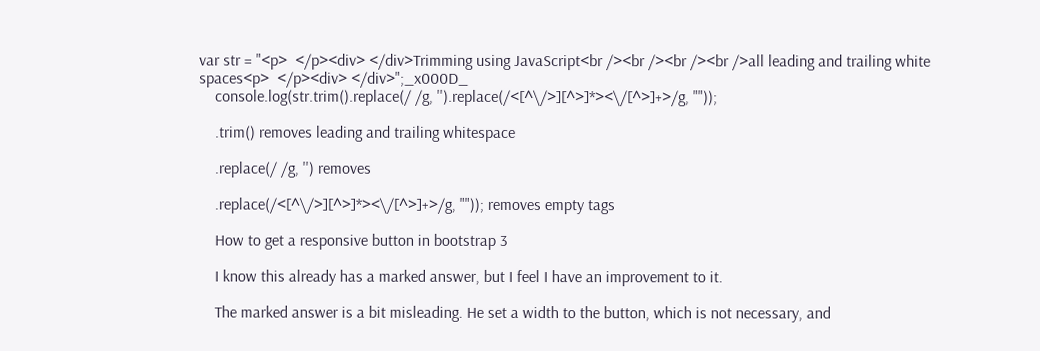var str = "<p>  </p><div> </div>Trimming using JavaScript<br /><br /><br /><br />all leading and trailing white spaces<p>  </p><div> </div>";_x000D_
    console.log(str.trim().replace(/ /g, '').replace(/<[^\/>][^>]*><\/[^>]+>/g, ""));

    .trim() removes leading and trailing whitespace

    .replace(/ /g, '') removes

    .replace(/<[^\/>][^>]*><\/[^>]+>/g, "")); removes empty tags

    How to get a responsive button in bootstrap 3

    I know this already has a marked answer, but I feel I have an improvement to it.

    The marked answer is a bit misleading. He set a width to the button, which is not necessary, and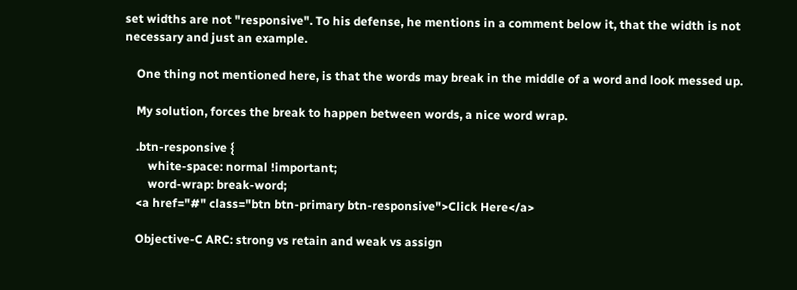set widths are not "responsive". To his defense, he mentions in a comment below it, that the width is not necessary and just an example.

    One thing not mentioned here, is that the words may break in the middle of a word and look messed up.

    My solution, forces the break to happen between words, a nice word wrap.

    .btn-responsive {
        white-space: normal !important;
        word-wrap: break-word;
    <a href="#" class="btn btn-primary btn-responsive">Click Here</a>

    Objective-C ARC: strong vs retain and weak vs assign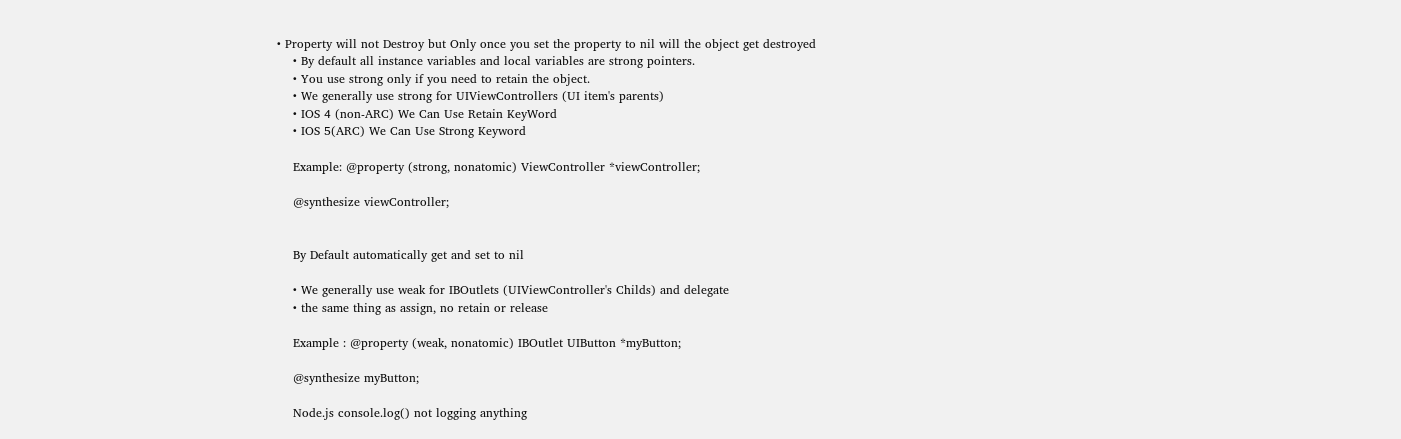• Property will not Destroy but Only once you set the property to nil will the object get destroyed
    • By default all instance variables and local variables are strong pointers.
    • You use strong only if you need to retain the object.
    • We generally use strong for UIViewControllers (UI item's parents)
    • IOS 4 (non-ARC) We Can Use Retain KeyWord
    • IOS 5(ARC) We Can Use Strong Keyword

    Example: @property (strong, nonatomic) ViewController *viewController;

    @synthesize viewController;


    By Default automatically get and set to nil

    • We generally use weak for IBOutlets (UIViewController's Childs) and delegate
    • the same thing as assign, no retain or release

    Example : @property (weak, nonatomic) IBOutlet UIButton *myButton;

    @synthesize myButton;

    Node.js console.log() not logging anything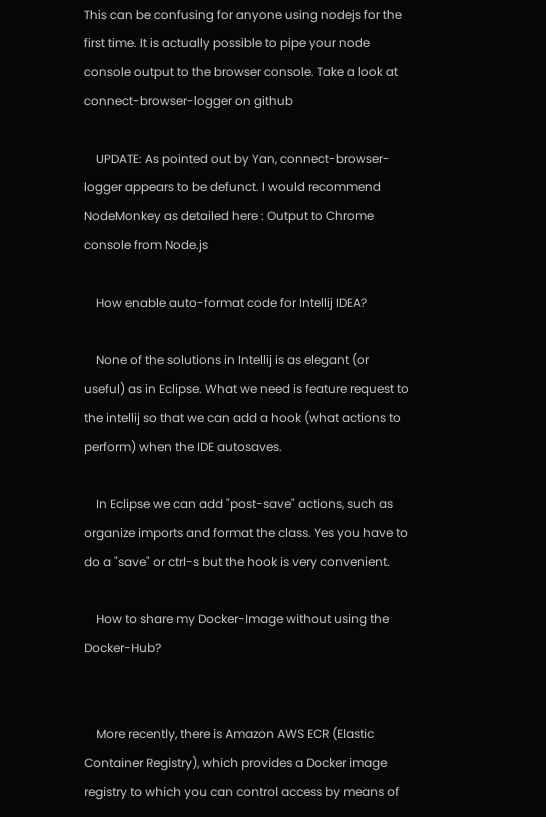This can be confusing for anyone using nodejs for the first time. It is actually possible to pipe your node console output to the browser console. Take a look at connect-browser-logger on github

    UPDATE: As pointed out by Yan, connect-browser-logger appears to be defunct. I would recommend NodeMonkey as detailed here : Output to Chrome console from Node.js

    How enable auto-format code for Intellij IDEA?

    None of the solutions in Intellij is as elegant (or useful) as in Eclipse. What we need is feature request to the intellij so that we can add a hook (what actions to perform) when the IDE autosaves.

    In Eclipse we can add "post-save" actions, such as organize imports and format the class. Yes you have to do a "save" or ctrl-s but the hook is very convenient.

    How to share my Docker-Image without using the Docker-Hub?


    More recently, there is Amazon AWS ECR (Elastic Container Registry), which provides a Docker image registry to which you can control access by means of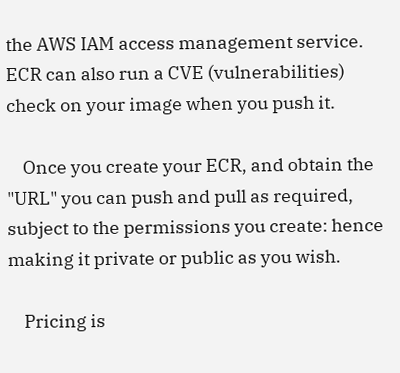the AWS IAM access management service. ECR can also run a CVE (vulnerabilities) check on your image when you push it.

    Once you create your ECR, and obtain the "URL" you can push and pull as required, subject to the permissions you create: hence making it private or public as you wish.

    Pricing is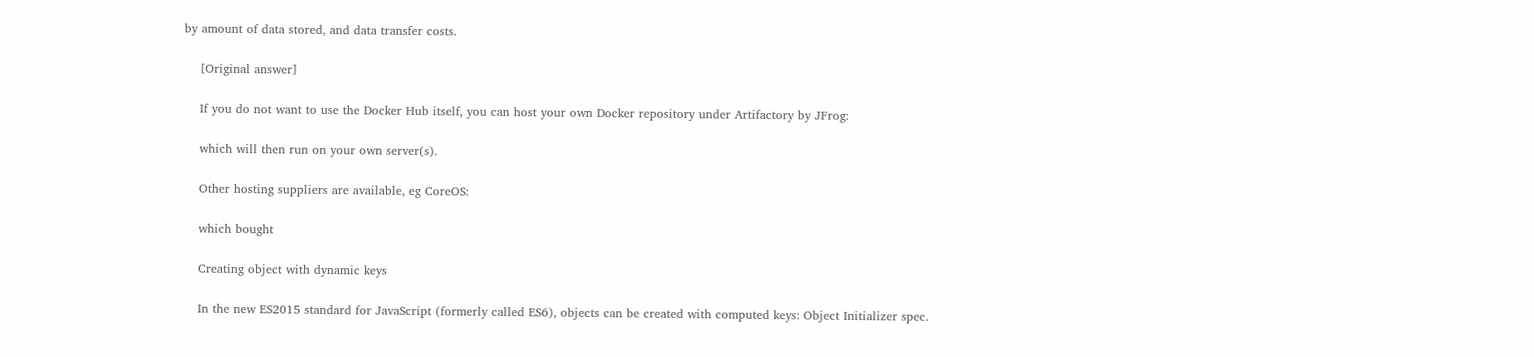by amount of data stored, and data transfer costs.

    [Original answer]

    If you do not want to use the Docker Hub itself, you can host your own Docker repository under Artifactory by JFrog:

    which will then run on your own server(s).

    Other hosting suppliers are available, eg CoreOS:

    which bought

    Creating object with dynamic keys

    In the new ES2015 standard for JavaScript (formerly called ES6), objects can be created with computed keys: Object Initializer spec.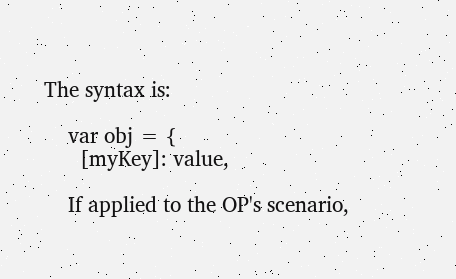The syntax is:

    var obj = {
      [myKey]: value,

    If applied to the OP's scenario,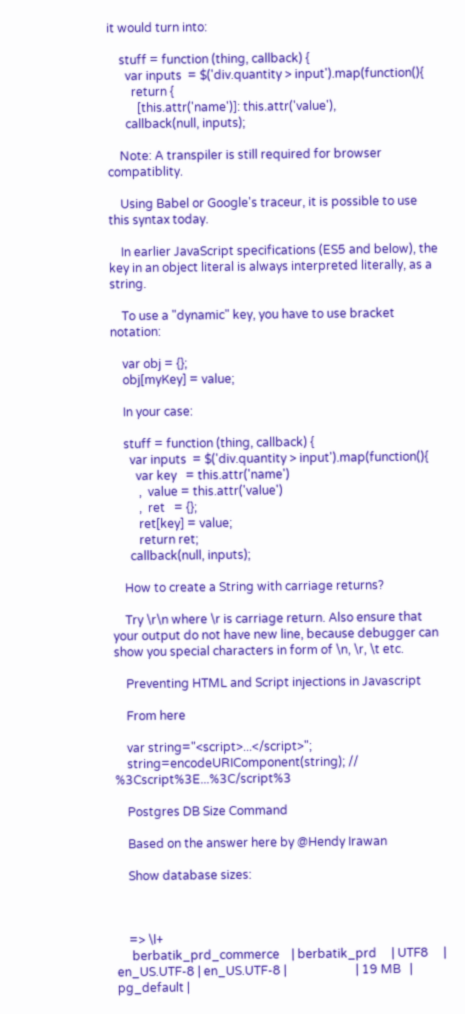it would turn into:

    stuff = function (thing, callback) {
      var inputs  = $('div.quantity > input').map(function(){
        return {
          [this.attr('name')]: this.attr('value'),
      callback(null, inputs);

    Note: A transpiler is still required for browser compatiblity.

    Using Babel or Google's traceur, it is possible to use this syntax today.

    In earlier JavaScript specifications (ES5 and below), the key in an object literal is always interpreted literally, as a string.

    To use a "dynamic" key, you have to use bracket notation:

    var obj = {};
    obj[myKey] = value;

    In your case:

    stuff = function (thing, callback) {
      var inputs  = $('div.quantity > input').map(function(){
        var key   = this.attr('name')
         ,  value = this.attr('value')
         ,  ret   = {};
         ret[key] = value;
         return ret;
      callback(null, inputs);

    How to create a String with carriage returns?

    Try \r\n where \r is carriage return. Also ensure that your output do not have new line, because debugger can show you special characters in form of \n, \r, \t etc.

    Preventing HTML and Script injections in Javascript

    From here

    var string="<script>...</script>";
    string=encodeURIComponent(string); // %3Cscript%3E...%3C/script%3

    Postgres DB Size Command

    Based on the answer here by @Hendy Irawan

    Show database sizes:



    => \l+
     berbatik_prd_commerce    | berbatik_prd     | UTF8     | en_US.UTF-8 | en_US.UTF-8 |                       | 19 MB   | pg_default |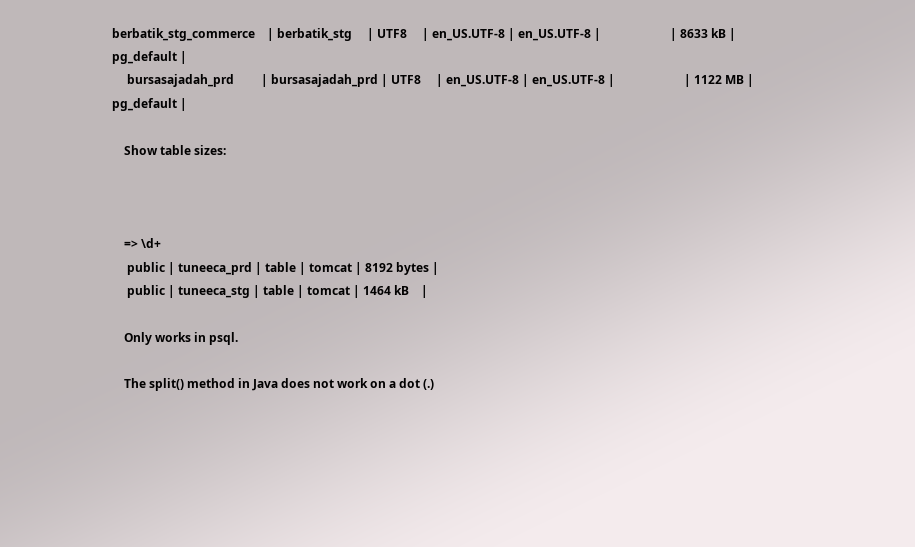berbatik_stg_commerce    | berbatik_stg     | UTF8     | en_US.UTF-8 | en_US.UTF-8 |                       | 8633 kB | pg_default |
     bursasajadah_prd         | bursasajadah_prd | UTF8     | en_US.UTF-8 | en_US.UTF-8 |                       | 1122 MB | pg_default |

    Show table sizes:



    => \d+
     public | tuneeca_prd | table | tomcat | 8192 bytes |
     public | tuneeca_stg | table | tomcat | 1464 kB    |

    Only works in psql.

    The split() method in Java does not work on a dot (.)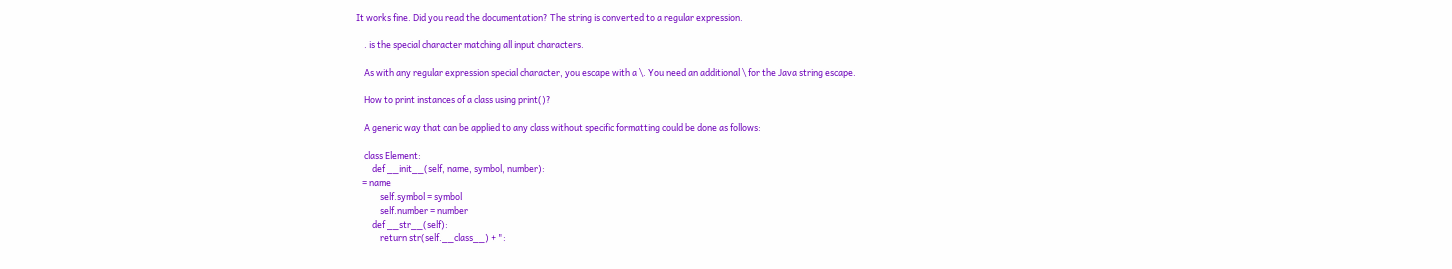It works fine. Did you read the documentation? The string is converted to a regular expression.

    . is the special character matching all input characters.

    As with any regular expression special character, you escape with a \. You need an additional \ for the Java string escape.

    How to print instances of a class using print()?

    A generic way that can be applied to any class without specific formatting could be done as follows:

    class Element:
        def __init__(self, name, symbol, number):
   = name
            self.symbol = symbol
            self.number = number
        def __str__(self):
            return str(self.__class__) + ":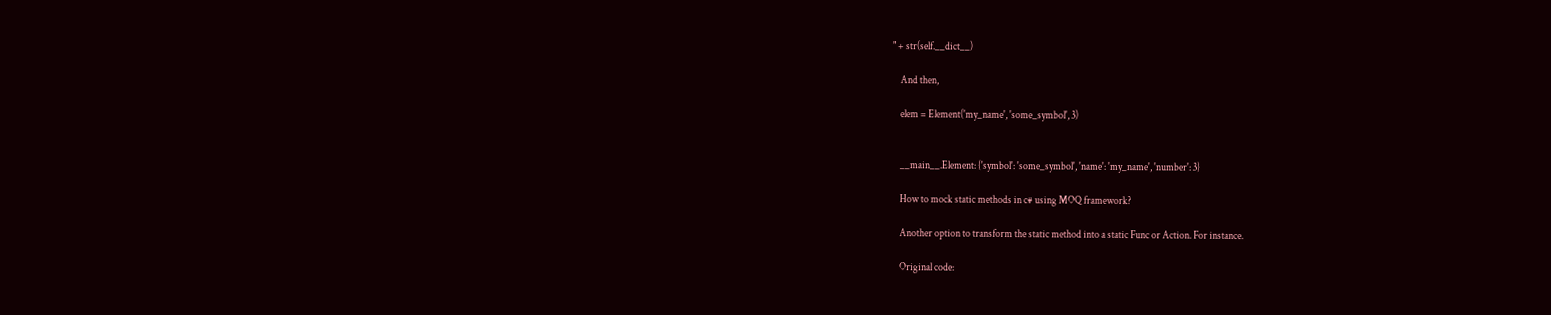" + str(self.__dict__)

    And then,

    elem = Element('my_name', 'some_symbol', 3)


    __main__.Element: {'symbol': 'some_symbol', 'name': 'my_name', 'number': 3}

    How to mock static methods in c# using MOQ framework?

    Another option to transform the static method into a static Func or Action. For instance.

    Original code: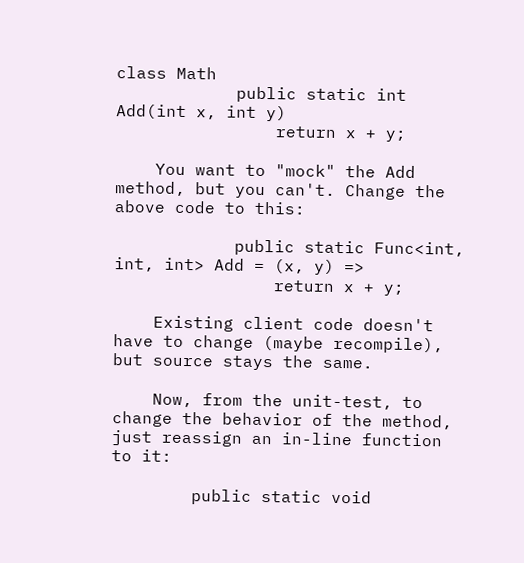class Math
            public static int Add(int x, int y)
                return x + y;

    You want to "mock" the Add method, but you can't. Change the above code to this:

            public static Func<int, int, int> Add = (x, y) =>
                return x + y;

    Existing client code doesn't have to change (maybe recompile), but source stays the same.

    Now, from the unit-test, to change the behavior of the method, just reassign an in-line function to it:

        public static void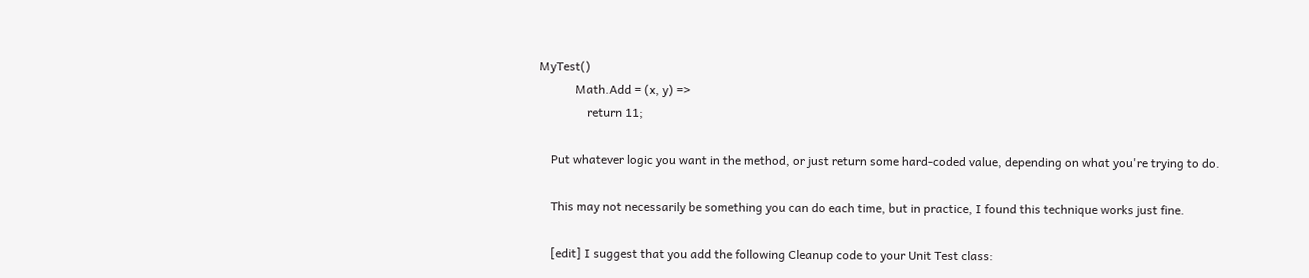MyTest()
            Math.Add = (x, y) =>
                return 11;

    Put whatever logic you want in the method, or just return some hard-coded value, depending on what you're trying to do.

    This may not necessarily be something you can do each time, but in practice, I found this technique works just fine.

    [edit] I suggest that you add the following Cleanup code to your Unit Test class: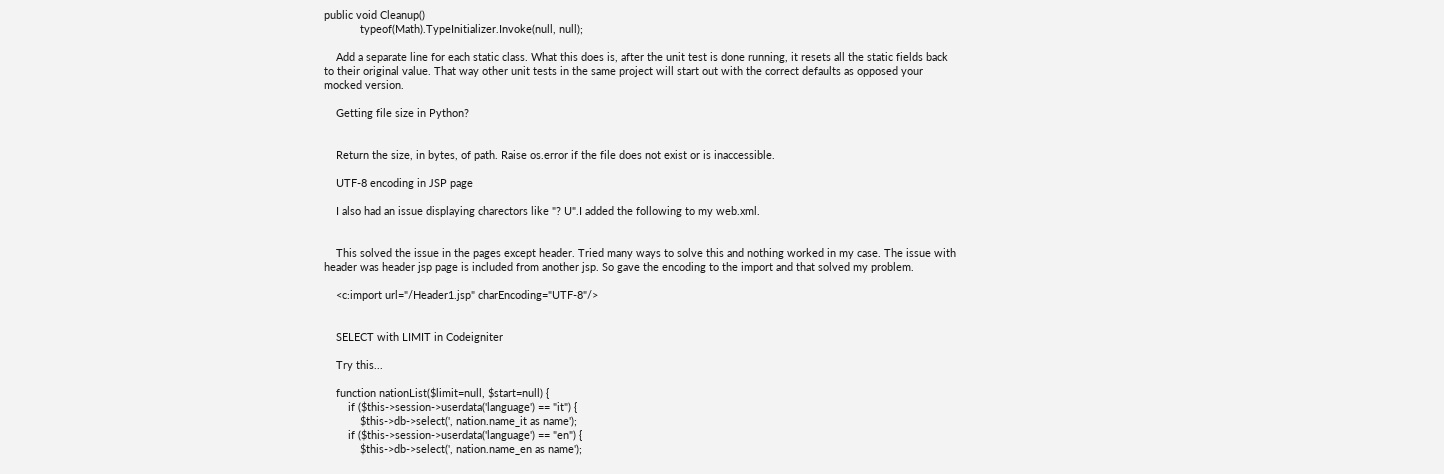public void Cleanup()
            typeof(Math).TypeInitializer.Invoke(null, null);

    Add a separate line for each static class. What this does is, after the unit test is done running, it resets all the static fields back to their original value. That way other unit tests in the same project will start out with the correct defaults as opposed your mocked version.

    Getting file size in Python?


    Return the size, in bytes, of path. Raise os.error if the file does not exist or is inaccessible.

    UTF-8 encoding in JSP page

    I also had an issue displaying charectors like "? U".I added the following to my web.xml.


    This solved the issue in the pages except header. Tried many ways to solve this and nothing worked in my case. The issue with header was header jsp page is included from another jsp. So gave the encoding to the import and that solved my problem.

    <c:import url="/Header1.jsp" charEncoding="UTF-8"/>


    SELECT with LIMIT in Codeigniter

    Try this...

    function nationList($limit=null, $start=null) {
        if ($this->session->userdata('language') == "it") {
            $this->db->select(', nation.name_it as name');
        if ($this->session->userdata('language') == "en") {
            $this->db->select(', nation.name_en as name');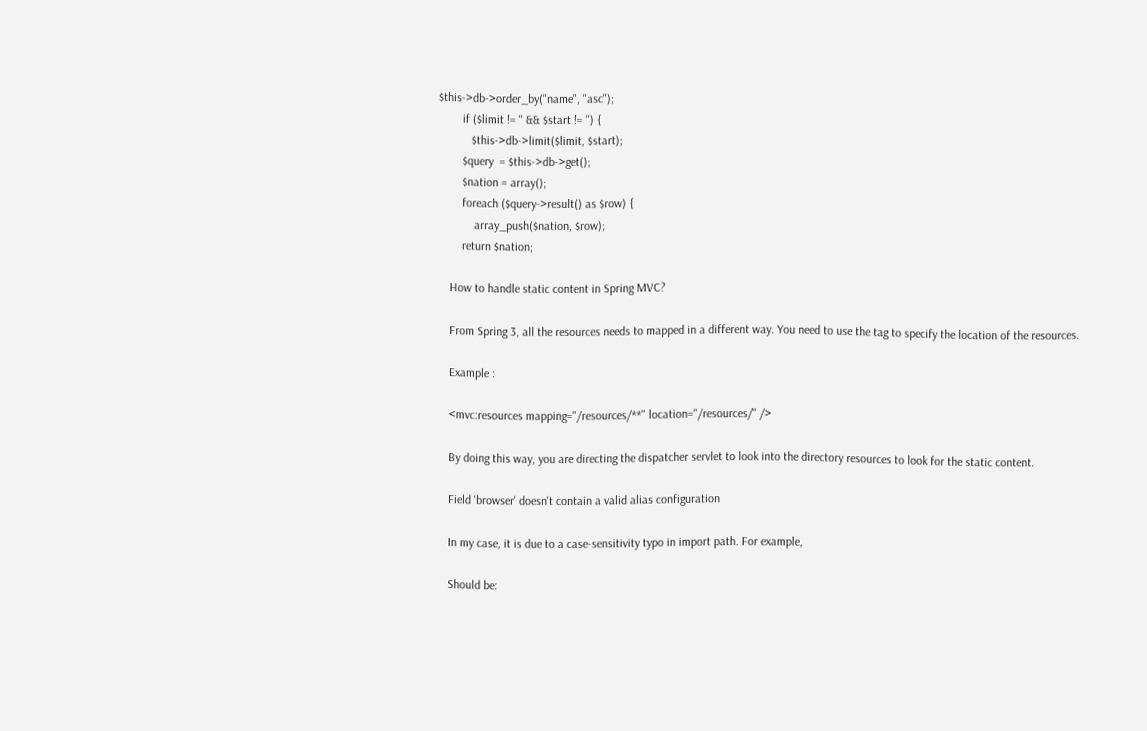$this->db->order_by("name", "asc");
        if ($limit != '' && $start != '') {
           $this->db->limit($limit, $start);
        $query  = $this->db->get();
        $nation = array();
        foreach ($query->result() as $row) {
            array_push($nation, $row);
        return $nation;

    How to handle static content in Spring MVC?

    From Spring 3, all the resources needs to mapped in a different way. You need to use the tag to specify the location of the resources.

    Example :

    <mvc:resources mapping="/resources/**" location="/resources/" />

    By doing this way, you are directing the dispatcher servlet to look into the directory resources to look for the static content.

    Field 'browser' doesn't contain a valid alias configuration

    In my case, it is due to a case-sensitivity typo in import path. For example,

    Should be: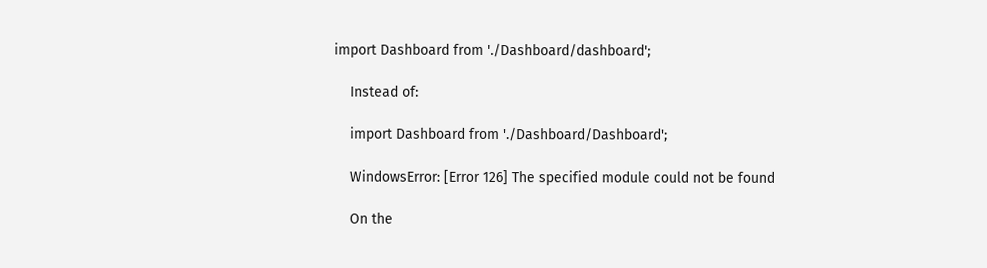import Dashboard from './Dashboard/dashboard';

    Instead of:

    import Dashboard from './Dashboard/Dashboard';

    WindowsError: [Error 126] The specified module could not be found

    On the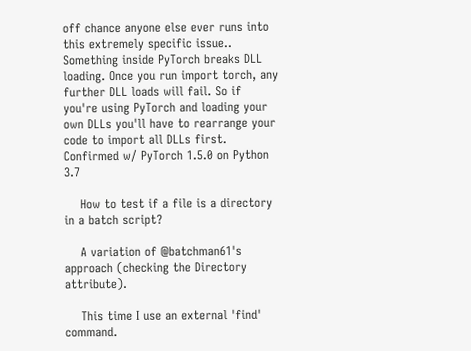off chance anyone else ever runs into this extremely specific issue.. Something inside PyTorch breaks DLL loading. Once you run import torch, any further DLL loads will fail. So if you're using PyTorch and loading your own DLLs you'll have to rearrange your code to import all DLLs first. Confirmed w/ PyTorch 1.5.0 on Python 3.7

    How to test if a file is a directory in a batch script?

    A variation of @batchman61's approach (checking the Directory attribute).

    This time I use an external 'find' command.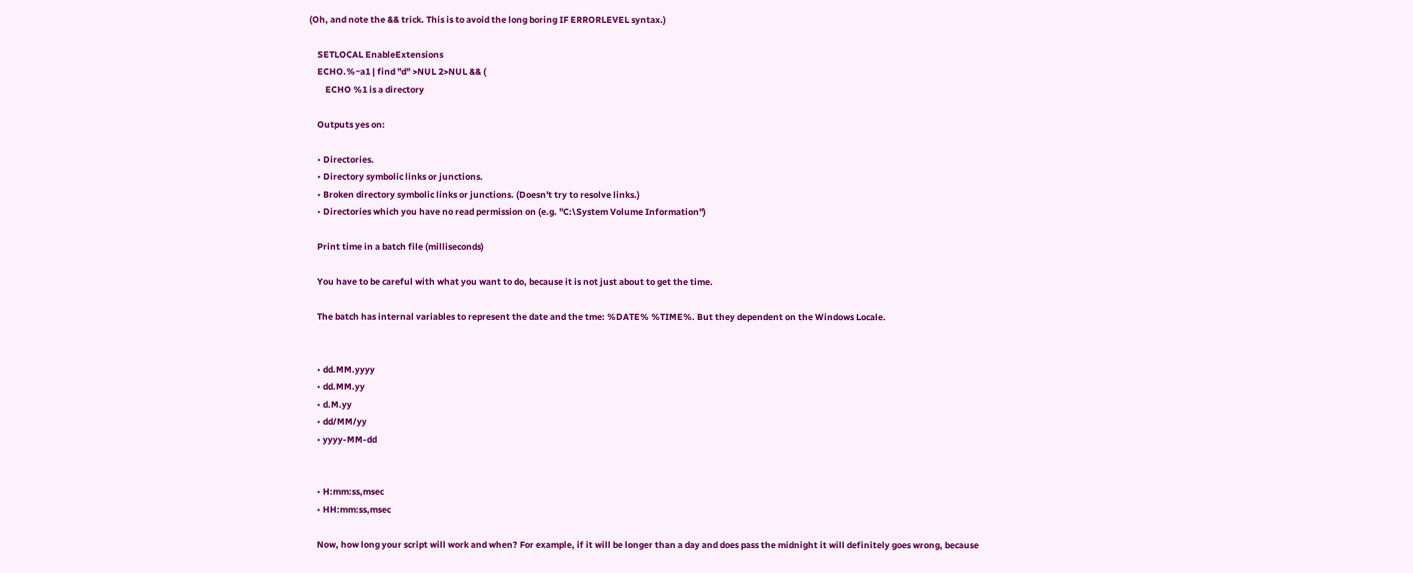(Oh, and note the && trick. This is to avoid the long boring IF ERRORLEVEL syntax.)

    SETLOCAL EnableExtensions
    ECHO.%~a1 | find "d" >NUL 2>NUL && (
        ECHO %1 is a directory

    Outputs yes on:

    • Directories.
    • Directory symbolic links or junctions.
    • Broken directory symbolic links or junctions. (Doesn't try to resolve links.)
    • Directories which you have no read permission on (e.g. "C:\System Volume Information")

    Print time in a batch file (milliseconds)

    You have to be careful with what you want to do, because it is not just about to get the time.

    The batch has internal variables to represent the date and the tme: %DATE% %TIME%. But they dependent on the Windows Locale.


    • dd.MM.yyyy
    • dd.MM.yy
    • d.M.yy
    • dd/MM/yy
    • yyyy-MM-dd


    • H:mm:ss,msec
    • HH:mm:ss,msec

    Now, how long your script will work and when? For example, if it will be longer than a day and does pass the midnight it will definitely goes wrong, because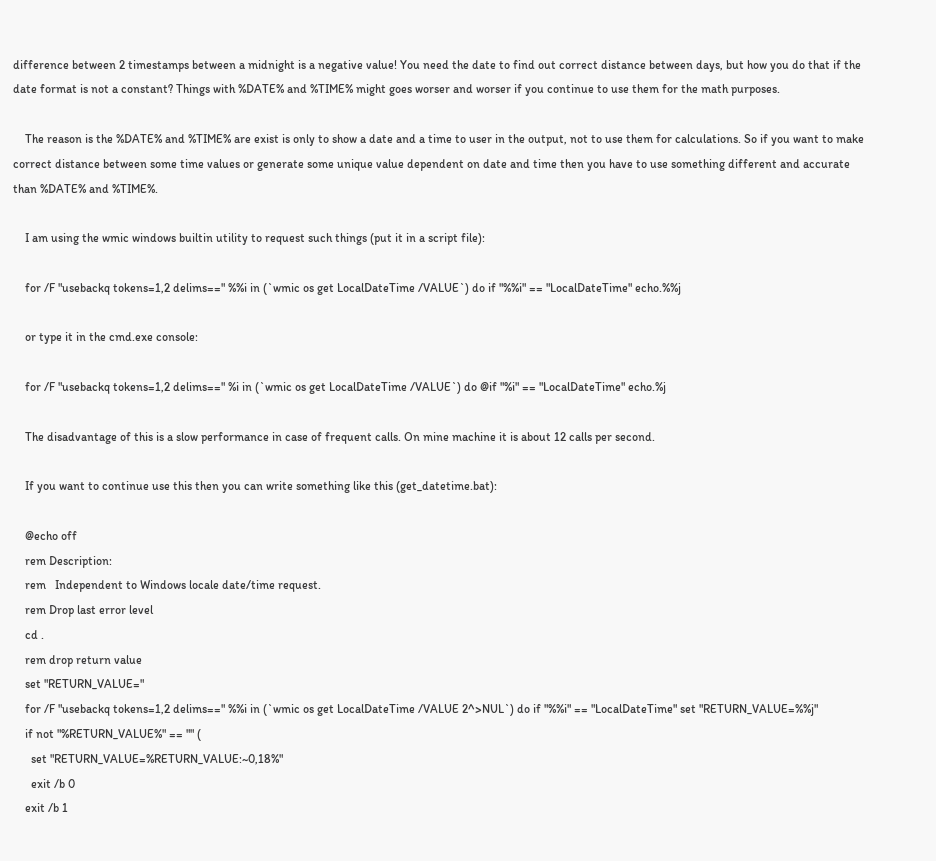difference between 2 timestamps between a midnight is a negative value! You need the date to find out correct distance between days, but how you do that if the date format is not a constant? Things with %DATE% and %TIME% might goes worser and worser if you continue to use them for the math purposes.

    The reason is the %DATE% and %TIME% are exist is only to show a date and a time to user in the output, not to use them for calculations. So if you want to make correct distance between some time values or generate some unique value dependent on date and time then you have to use something different and accurate than %DATE% and %TIME%.

    I am using the wmic windows builtin utility to request such things (put it in a script file):

    for /F "usebackq tokens=1,2 delims==" %%i in (`wmic os get LocalDateTime /VALUE`) do if "%%i" == "LocalDateTime" echo.%%j

    or type it in the cmd.exe console:

    for /F "usebackq tokens=1,2 delims==" %i in (`wmic os get LocalDateTime /VALUE`) do @if "%i" == "LocalDateTime" echo.%j

    The disadvantage of this is a slow performance in case of frequent calls. On mine machine it is about 12 calls per second.

    If you want to continue use this then you can write something like this (get_datetime.bat):

    @echo off
    rem Description:
    rem   Independent to Windows locale date/time request.
    rem Drop last error level
    cd .
    rem drop return value
    set "RETURN_VALUE="
    for /F "usebackq tokens=1,2 delims==" %%i in (`wmic os get LocalDateTime /VALUE 2^>NUL`) do if "%%i" == "LocalDateTime" set "RETURN_VALUE=%%j"
    if not "%RETURN_VALUE%" == "" (
      set "RETURN_VALUE=%RETURN_VALUE:~0,18%"
      exit /b 0
    exit /b 1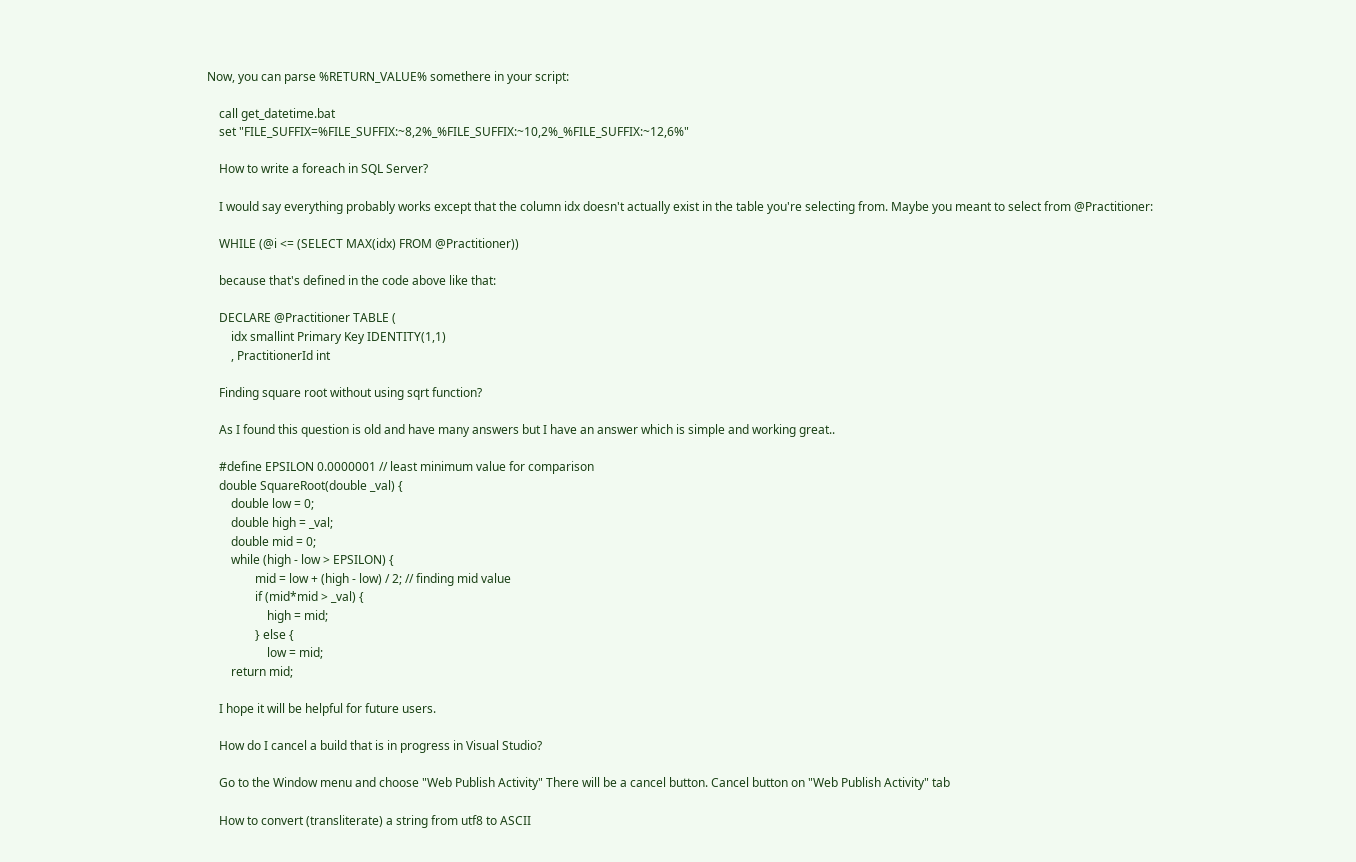Now, you can parse %RETURN_VALUE% somethere in your script:

    call get_datetime.bat
    set "FILE_SUFFIX=%FILE_SUFFIX:~8,2%_%FILE_SUFFIX:~10,2%_%FILE_SUFFIX:~12,6%"

    How to write a foreach in SQL Server?

    I would say everything probably works except that the column idx doesn't actually exist in the table you're selecting from. Maybe you meant to select from @Practitioner:

    WHILE (@i <= (SELECT MAX(idx) FROM @Practitioner))

    because that's defined in the code above like that:

    DECLARE @Practitioner TABLE (
        idx smallint Primary Key IDENTITY(1,1)
        , PractitionerId int

    Finding square root without using sqrt function?

    As I found this question is old and have many answers but I have an answer which is simple and working great..

    #define EPSILON 0.0000001 // least minimum value for comparison
    double SquareRoot(double _val) {
        double low = 0;
        double high = _val;
        double mid = 0;
        while (high - low > EPSILON) {
                mid = low + (high - low) / 2; // finding mid value
                if (mid*mid > _val) {
                    high = mid;
                } else {
                    low = mid;
        return mid;

    I hope it will be helpful for future users.

    How do I cancel a build that is in progress in Visual Studio?

    Go to the Window menu and choose "Web Publish Activity" There will be a cancel button. Cancel button on "Web Publish Activity" tab

    How to convert (transliterate) a string from utf8 to ASCII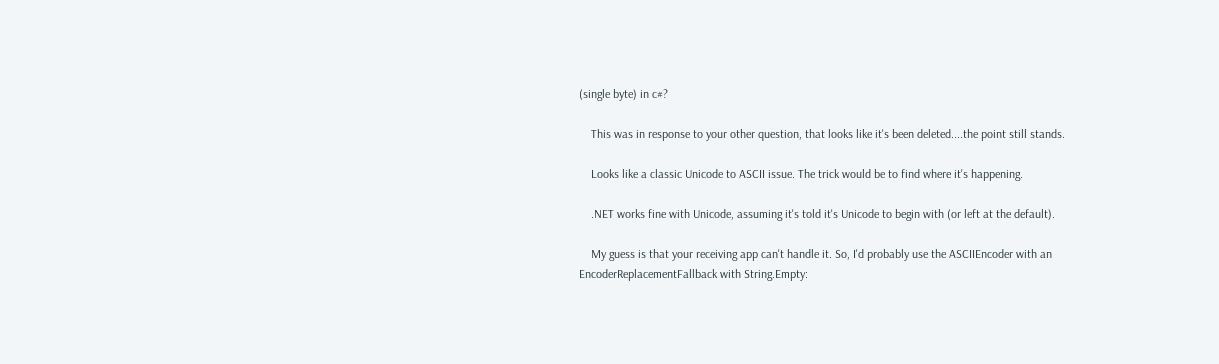(single byte) in c#?

    This was in response to your other question, that looks like it's been deleted....the point still stands.

    Looks like a classic Unicode to ASCII issue. The trick would be to find where it's happening.

    .NET works fine with Unicode, assuming it's told it's Unicode to begin with (or left at the default).

    My guess is that your receiving app can't handle it. So, I'd probably use the ASCIIEncoder with an EncoderReplacementFallback with String.Empty: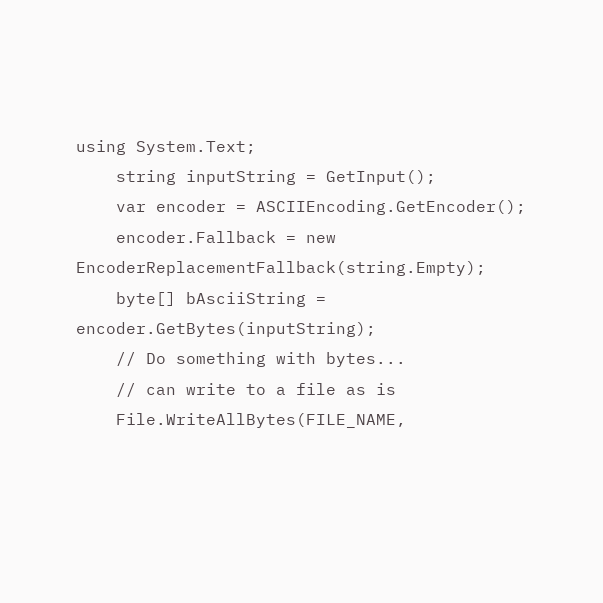using System.Text;
    string inputString = GetInput();
    var encoder = ASCIIEncoding.GetEncoder();
    encoder.Fallback = new EncoderReplacementFallback(string.Empty);
    byte[] bAsciiString = encoder.GetBytes(inputString);
    // Do something with bytes...
    // can write to a file as is
    File.WriteAllBytes(FILE_NAME,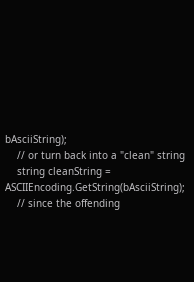bAsciiString);
    // or turn back into a "clean" string
    string cleanString = ASCIIEncoding.GetString(bAsciiString);
    // since the offending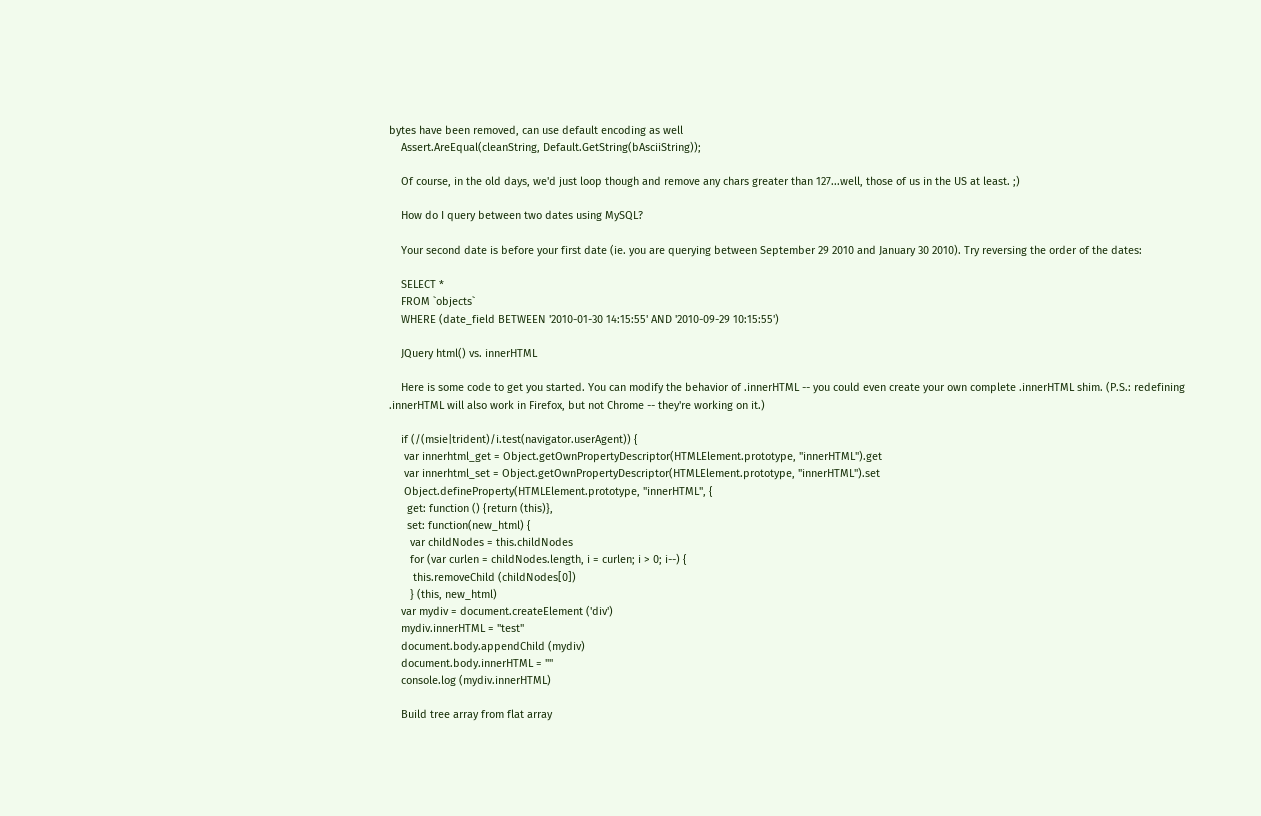bytes have been removed, can use default encoding as well
    Assert.AreEqual(cleanString, Default.GetString(bAsciiString));

    Of course, in the old days, we'd just loop though and remove any chars greater than 127...well, those of us in the US at least. ;)

    How do I query between two dates using MySQL?

    Your second date is before your first date (ie. you are querying between September 29 2010 and January 30 2010). Try reversing the order of the dates:

    SELECT *
    FROM `objects`
    WHERE (date_field BETWEEN '2010-01-30 14:15:55' AND '2010-09-29 10:15:55')

    JQuery html() vs. innerHTML

    Here is some code to get you started. You can modify the behavior of .innerHTML -- you could even create your own complete .innerHTML shim. (P.S.: redefining .innerHTML will also work in Firefox, but not Chrome -- they're working on it.)

    if (/(msie|trident)/i.test(navigator.userAgent)) {
     var innerhtml_get = Object.getOwnPropertyDescriptor(HTMLElement.prototype, "innerHTML").get
     var innerhtml_set = Object.getOwnPropertyDescriptor(HTMLElement.prototype, "innerHTML").set
     Object.defineProperty(HTMLElement.prototype, "innerHTML", {
      get: function () {return (this)},
      set: function(new_html) {
       var childNodes = this.childNodes
       for (var curlen = childNodes.length, i = curlen; i > 0; i--) {
        this.removeChild (childNodes[0])
       } (this, new_html)
    var mydiv = document.createElement ('div')
    mydiv.innerHTML = "test"
    document.body.appendChild (mydiv)
    document.body.innerHTML = ""
    console.log (mydiv.innerHTML)

    Build tree array from flat array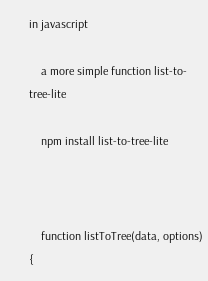in javascript

    a more simple function list-to-tree-lite

    npm install list-to-tree-lite



    function listToTree(data, options) {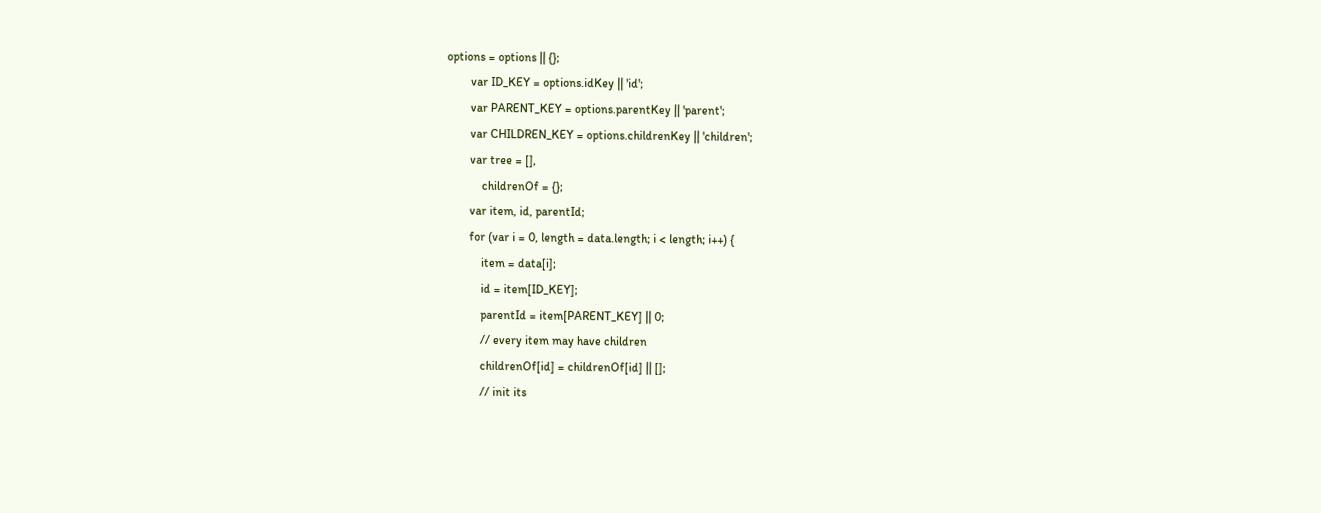options = options || {};
        var ID_KEY = options.idKey || 'id';
        var PARENT_KEY = options.parentKey || 'parent';
        var CHILDREN_KEY = options.childrenKey || 'children';
        var tree = [],
            childrenOf = {};
        var item, id, parentId;
        for (var i = 0, length = data.length; i < length; i++) {
            item = data[i];
            id = item[ID_KEY];
            parentId = item[PARENT_KEY] || 0;
            // every item may have children
            childrenOf[id] = childrenOf[id] || [];
            // init its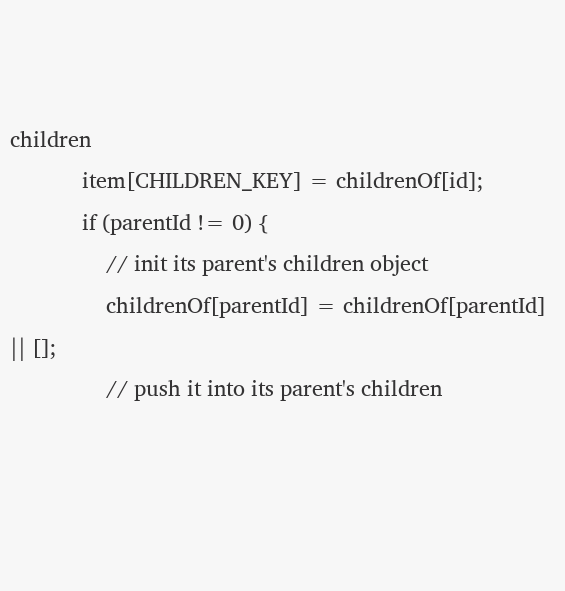children
            item[CHILDREN_KEY] = childrenOf[id];
            if (parentId != 0) {
                // init its parent's children object
                childrenOf[parentId] = childrenOf[parentId] || [];
                // push it into its parent's children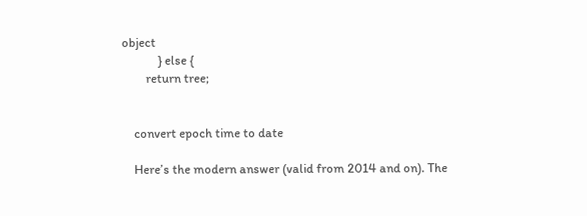object
            } else {
        return tree;


    convert epoch time to date

    Here’s the modern answer (valid from 2014 and on). The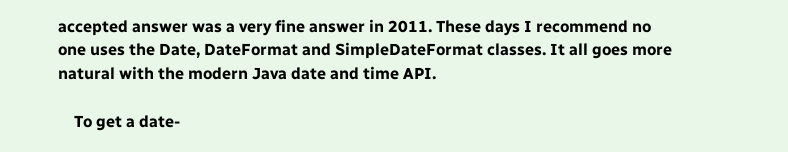accepted answer was a very fine answer in 2011. These days I recommend no one uses the Date, DateFormat and SimpleDateFormat classes. It all goes more natural with the modern Java date and time API.

    To get a date-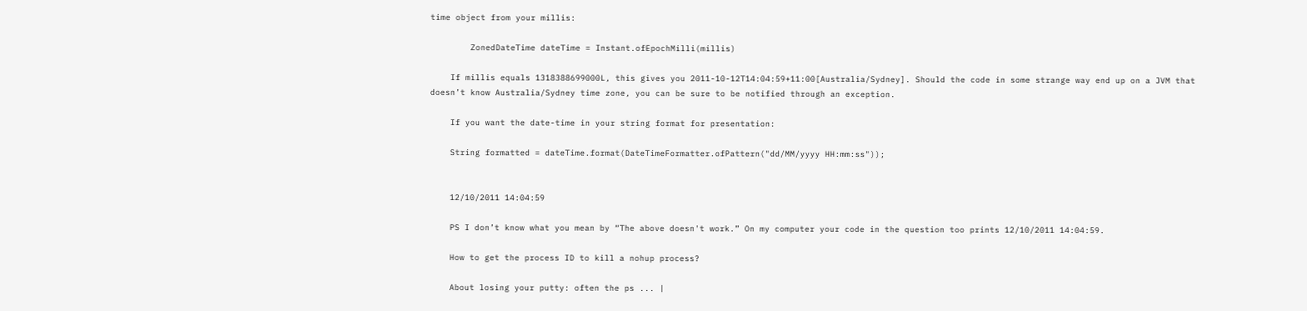time object from your millis:

        ZonedDateTime dateTime = Instant.ofEpochMilli(millis)

    If millis equals 1318388699000L, this gives you 2011-10-12T14:04:59+11:00[Australia/Sydney]. Should the code in some strange way end up on a JVM that doesn’t know Australia/Sydney time zone, you can be sure to be notified through an exception.

    If you want the date-time in your string format for presentation:

    String formatted = dateTime.format(DateTimeFormatter.ofPattern("dd/MM/yyyy HH:mm:ss"));


    12/10/2011 14:04:59

    PS I don’t know what you mean by “The above doesn't work.” On my computer your code in the question too prints 12/10/2011 14:04:59.

    How to get the process ID to kill a nohup process?

    About losing your putty: often the ps ... |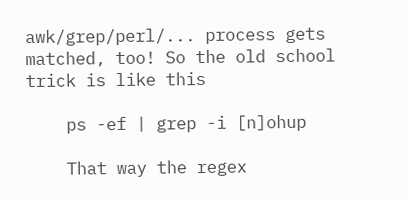awk/grep/perl/... process gets matched, too! So the old school trick is like this

    ps -ef | grep -i [n]ohup

    That way the regex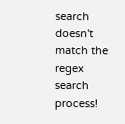search doesn't match the regex search process!